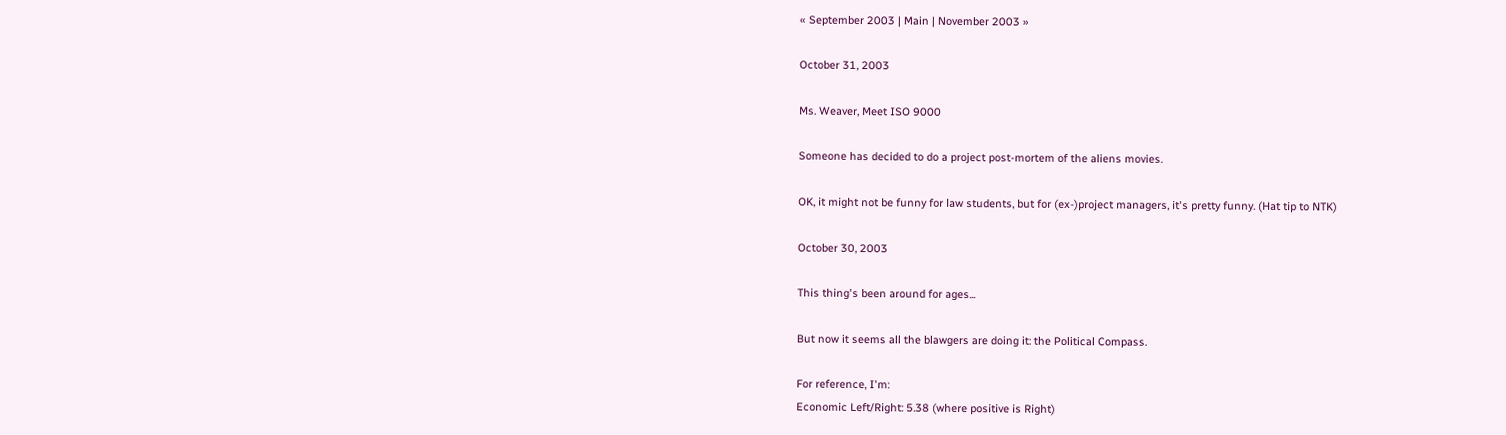« September 2003 | Main | November 2003 »

October 31, 2003

Ms. Weaver, Meet ISO 9000

Someone has decided to do a project post-mortem of the aliens movies.

OK, it might not be funny for law students, but for (ex-)project managers, it's pretty funny. (Hat tip to NTK)

October 30, 2003

This thing's been around for ages...

But now it seems all the blawgers are doing it: the Political Compass.

For reference, I'm:
Economic Left/Right: 5.38 (where positive is Right)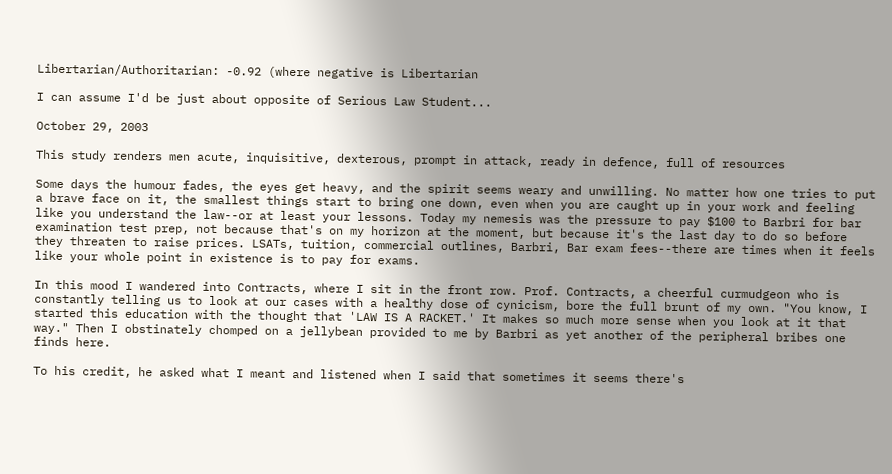Libertarian/Authoritarian: -0.92 (where negative is Libertarian

I can assume I'd be just about opposite of Serious Law Student...

October 29, 2003

This study renders men acute, inquisitive, dexterous, prompt in attack, ready in defence, full of resources

Some days the humour fades, the eyes get heavy, and the spirit seems weary and unwilling. No matter how one tries to put a brave face on it, the smallest things start to bring one down, even when you are caught up in your work and feeling like you understand the law--or at least your lessons. Today my nemesis was the pressure to pay $100 to Barbri for bar examination test prep, not because that's on my horizon at the moment, but because it's the last day to do so before they threaten to raise prices. LSATs, tuition, commercial outlines, Barbri, Bar exam fees--there are times when it feels like your whole point in existence is to pay for exams.

In this mood I wandered into Contracts, where I sit in the front row. Prof. Contracts, a cheerful curmudgeon who is constantly telling us to look at our cases with a healthy dose of cynicism, bore the full brunt of my own. "You know, I started this education with the thought that 'LAW IS A RACKET.' It makes so much more sense when you look at it that way." Then I obstinately chomped on a jellybean provided to me by Barbri as yet another of the peripheral bribes one finds here.

To his credit, he asked what I meant and listened when I said that sometimes it seems there's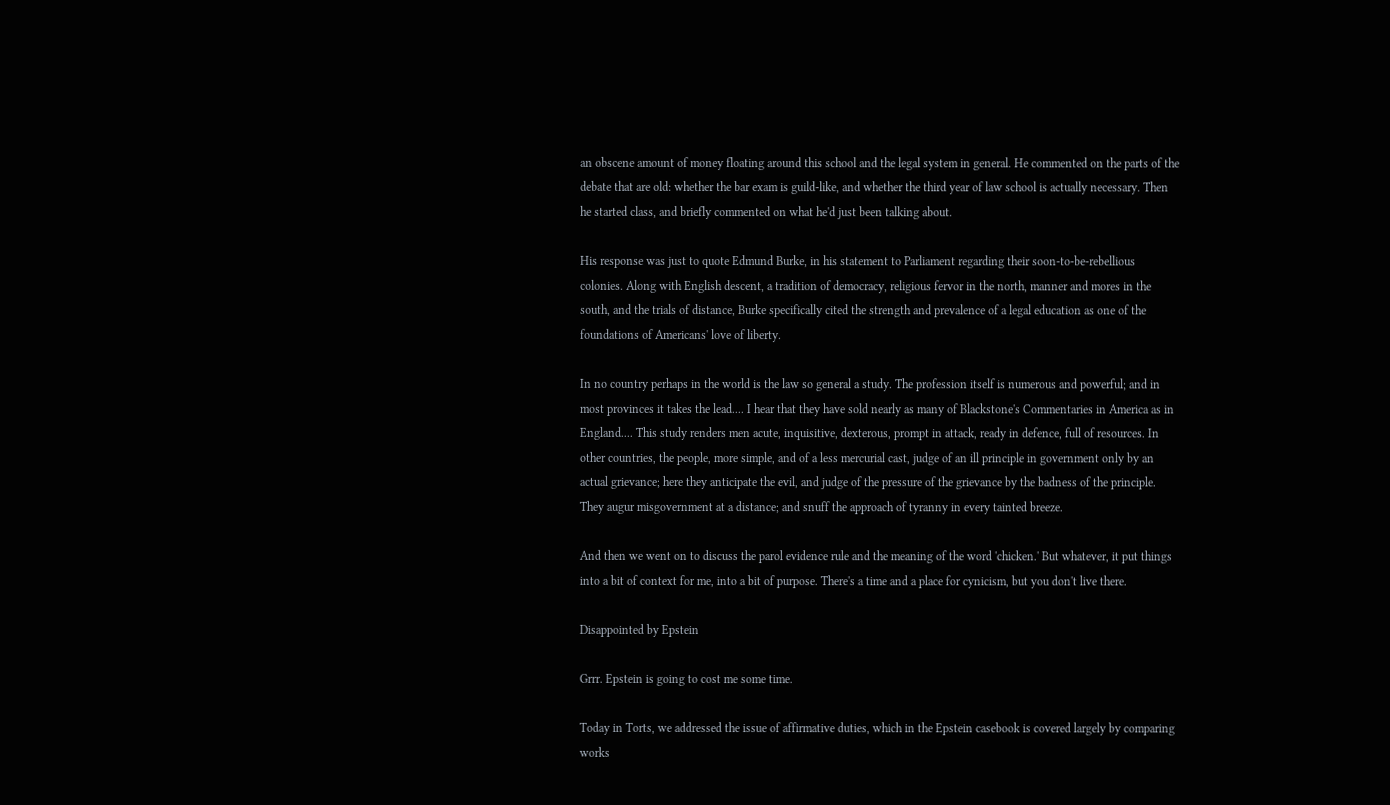an obscene amount of money floating around this school and the legal system in general. He commented on the parts of the debate that are old: whether the bar exam is guild-like, and whether the third year of law school is actually necessary. Then he started class, and briefly commented on what he'd just been talking about.

His response was just to quote Edmund Burke, in his statement to Parliament regarding their soon-to-be-rebellious colonies. Along with English descent, a tradition of democracy, religious fervor in the north, manner and mores in the south, and the trials of distance, Burke specifically cited the strength and prevalence of a legal education as one of the foundations of Americans' love of liberty.

In no country perhaps in the world is the law so general a study. The profession itself is numerous and powerful; and in most provinces it takes the lead.... I hear that they have sold nearly as many of Blackstone's Commentaries in America as in England.... This study renders men acute, inquisitive, dexterous, prompt in attack, ready in defence, full of resources. In other countries, the people, more simple, and of a less mercurial cast, judge of an ill principle in government only by an actual grievance; here they anticipate the evil, and judge of the pressure of the grievance by the badness of the principle. They augur misgovernment at a distance; and snuff the approach of tyranny in every tainted breeze.

And then we went on to discuss the parol evidence rule and the meaning of the word 'chicken.' But whatever, it put things into a bit of context for me, into a bit of purpose. There's a time and a place for cynicism, but you don't live there.

Disappointed by Epstein

Grrr. Epstein is going to cost me some time.

Today in Torts, we addressed the issue of affirmative duties, which in the Epstein casebook is covered largely by comparing works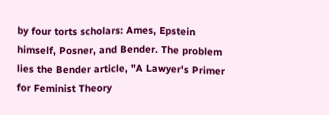by four torts scholars: Ames, Epstein himself, Posner, and Bender. The problem lies the Bender article, "A Lawyer's Primer for Feminist Theory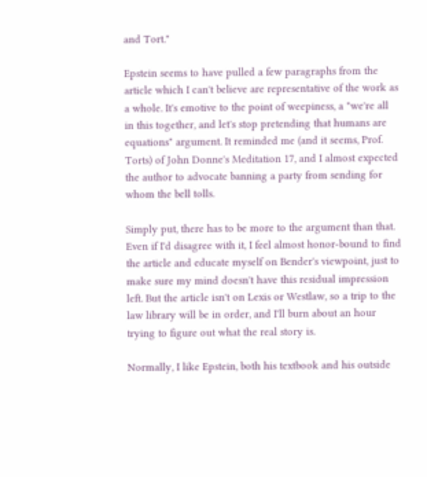and Tort."

Epstein seems to have pulled a few paragraphs from the article which I can't believe are representative of the work as a whole. It's emotive to the point of weepiness, a "we're all in this together, and let's stop pretending that humans are equations" argument. It reminded me (and it seems, Prof. Torts) of John Donne's Meditation 17, and I almost expected the author to advocate banning a party from sending for whom the bell tolls.

Simply put, there has to be more to the argument than that. Even if I'd disagree with it, I feel almost honor-bound to find the article and educate myself on Bender's viewpoint, just to make sure my mind doesn't have this residual impression left. But the article isn't on Lexis or Westlaw, so a trip to the law library will be in order, and I'll burn about an hour trying to figure out what the real story is.

Normally, I like Epstein, both his textbook and his outside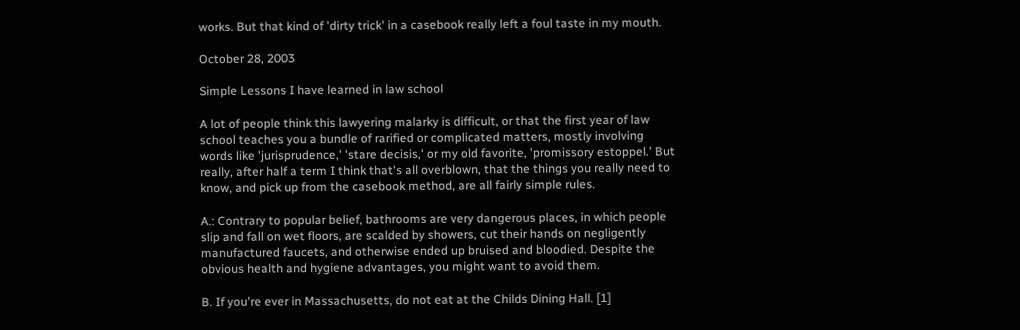works. But that kind of 'dirty trick' in a casebook really left a foul taste in my mouth.

October 28, 2003

Simple Lessons I have learned in law school

A lot of people think this lawyering malarky is difficult, or that the first year of law school teaches you a bundle of rarified or complicated matters, mostly involving words like 'jurisprudence,' 'stare decisis,' or my old favorite, 'promissory estoppel.' But really, after half a term I think that's all overblown, that the things you really need to know, and pick up from the casebook method, are all fairly simple rules.

A.: Contrary to popular belief, bathrooms are very dangerous places, in which people slip and fall on wet floors, are scalded by showers, cut their hands on negligently manufactured faucets, and otherwise ended up bruised and bloodied. Despite the obvious health and hygiene advantages, you might want to avoid them.

B. If you're ever in Massachusetts, do not eat at the Childs Dining Hall. [1]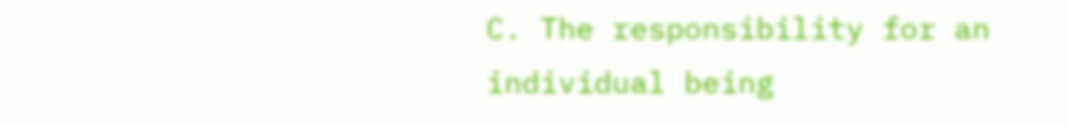C. The responsibility for an individual being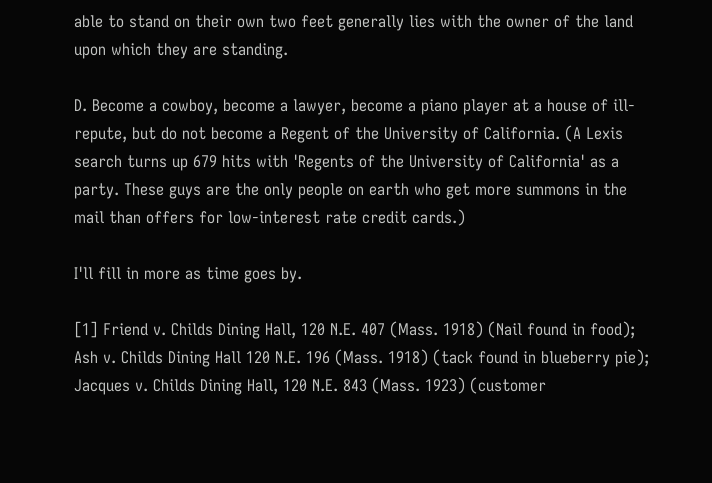able to stand on their own two feet generally lies with the owner of the land upon which they are standing.

D. Become a cowboy, become a lawyer, become a piano player at a house of ill-repute, but do not become a Regent of the University of California. (A Lexis search turns up 679 hits with 'Regents of the University of California' as a party. These guys are the only people on earth who get more summons in the mail than offers for low-interest rate credit cards.)

I'll fill in more as time goes by.

[1] Friend v. Childs Dining Hall, 120 N.E. 407 (Mass. 1918) (Nail found in food); Ash v. Childs Dining Hall 120 N.E. 196 (Mass. 1918) (tack found in blueberry pie); Jacques v. Childs Dining Hall, 120 N.E. 843 (Mass. 1923) (customer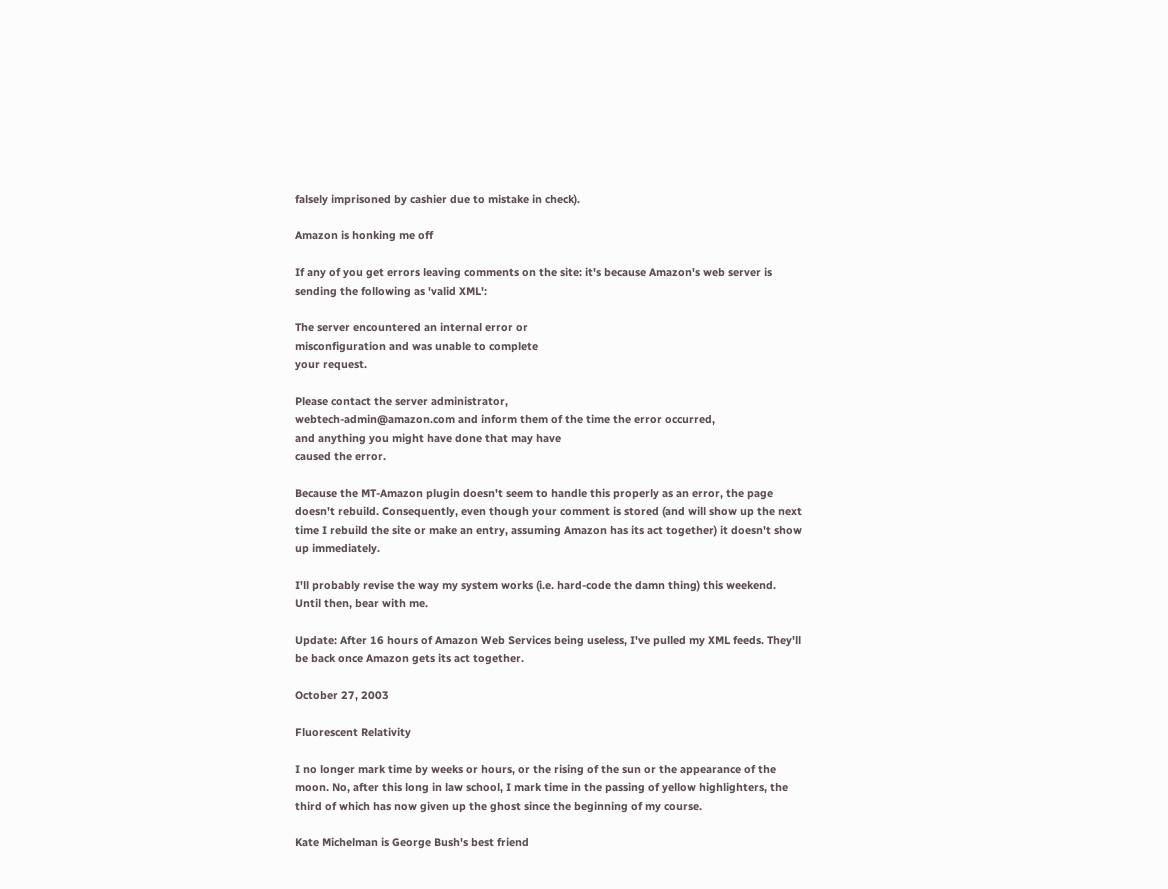falsely imprisoned by cashier due to mistake in check).

Amazon is honking me off

If any of you get errors leaving comments on the site: it's because Amazon's web server is sending the following as 'valid XML':

The server encountered an internal error or
misconfiguration and was unable to complete
your request.

Please contact the server administrator,
webtech-admin@amazon.com and inform them of the time the error occurred,
and anything you might have done that may have
caused the error.

Because the MT-Amazon plugin doesn't seem to handle this properly as an error, the page doesn't rebuild. Consequently, even though your comment is stored (and will show up the next time I rebuild the site or make an entry, assuming Amazon has its act together) it doesn't show up immediately.

I'll probably revise the way my system works (i.e. hard-code the damn thing) this weekend. Until then, bear with me.

Update: After 16 hours of Amazon Web Services being useless, I've pulled my XML feeds. They'll be back once Amazon gets its act together.

October 27, 2003

Fluorescent Relativity

I no longer mark time by weeks or hours, or the rising of the sun or the appearance of the moon. No, after this long in law school, I mark time in the passing of yellow highlighters, the third of which has now given up the ghost since the beginning of my course.

Kate Michelman is George Bush's best friend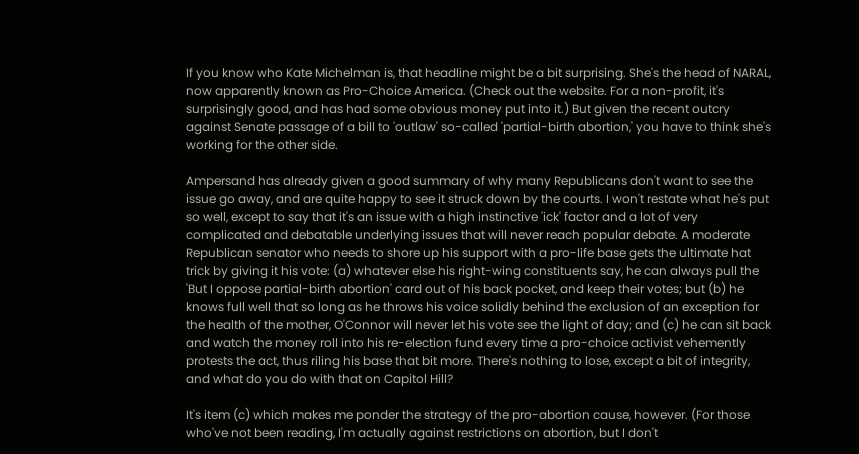If you know who Kate Michelman is, that headline might be a bit surprising. She's the head of NARAL, now apparently known as Pro-Choice America. (Check out the website. For a non-profit, it's surprisingly good, and has had some obvious money put into it.) But given the recent outcry against Senate passage of a bill to 'outlaw' so-called 'partial-birth abortion,' you have to think she's working for the other side.

Ampersand has already given a good summary of why many Republicans don't want to see the issue go away, and are quite happy to see it struck down by the courts. I won't restate what he's put so well, except to say that it's an issue with a high instinctive 'ick' factor and a lot of very complicated and debatable underlying issues that will never reach popular debate. A moderate Republican senator who needs to shore up his support with a pro-life base gets the ultimate hat trick by giving it his vote: (a) whatever else his right-wing constituents say, he can always pull the 'But I oppose partial-birth abortion' card out of his back pocket, and keep their votes; but (b) he knows full well that so long as he throws his voice solidly behind the exclusion of an exception for the health of the mother, O'Connor will never let his vote see the light of day; and (c) he can sit back and watch the money roll into his re-election fund every time a pro-choice activist vehemently protests the act, thus riling his base that bit more. There's nothing to lose, except a bit of integrity, and what do you do with that on Capitol Hill?

It's item (c) which makes me ponder the strategy of the pro-abortion cause, however. (For those who've not been reading, I'm actually against restrictions on abortion, but I don't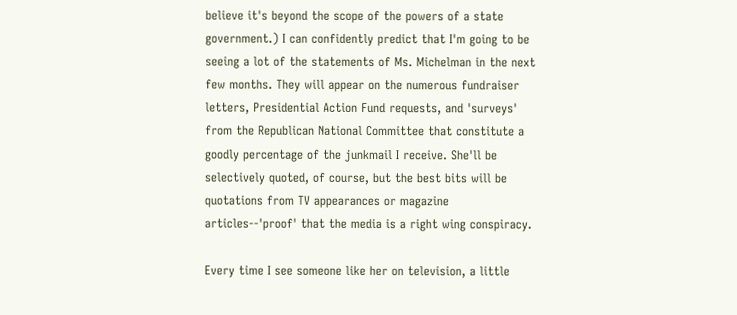believe it's beyond the scope of the powers of a state government.) I can confidently predict that I'm going to be seeing a lot of the statements of Ms. Michelman in the next few months. They will appear on the numerous fundraiser letters, Presidential Action Fund requests, and 'surveys' from the Republican National Committee that constitute a goodly percentage of the junkmail I receive. She'll be selectively quoted, of course, but the best bits will be quotations from TV appearances or magazine articles--'proof' that the media is a right wing conspiracy.

Every time I see someone like her on television, a little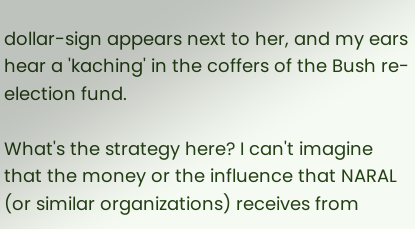dollar-sign appears next to her, and my ears hear a 'kaching' in the coffers of the Bush re-election fund.

What's the strategy here? I can't imagine that the money or the influence that NARAL (or similar organizations) receives from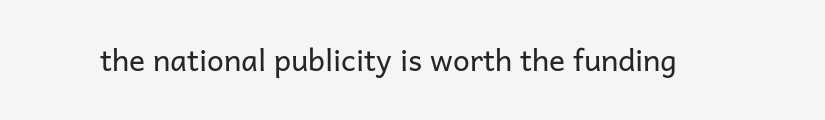the national publicity is worth the funding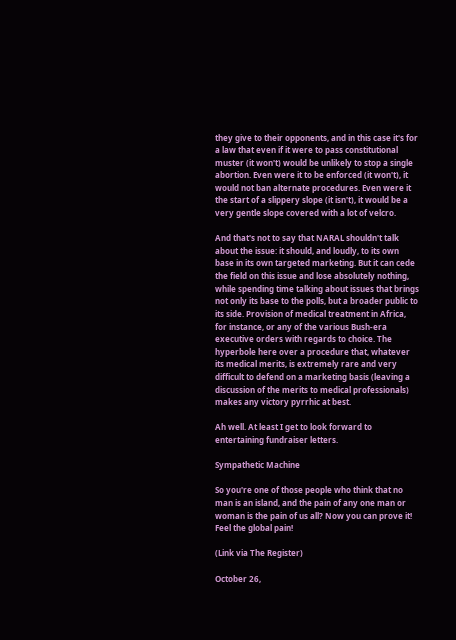they give to their opponents, and in this case it's for a law that even if it were to pass constitutional muster (it won't) would be unlikely to stop a single abortion. Even were it to be enforced (it won't), it would not ban alternate procedures. Even were it the start of a slippery slope (it isn't), it would be a very gentle slope covered with a lot of velcro.

And that's not to say that NARAL shouldn't talk about the issue: it should, and loudly, to its own base in its own targeted marketing. But it can cede the field on this issue and lose absolutely nothing, while spending time talking about issues that brings not only its base to the polls, but a broader public to its side. Provision of medical treatment in Africa, for instance, or any of the various Bush-era executive orders with regards to choice. The hyperbole here over a procedure that, whatever its medical merits, is extremely rare and very difficult to defend on a marketing basis (leaving a discussion of the merits to medical professionals) makes any victory pyrrhic at best.

Ah well. At least I get to look forward to entertaining fundraiser letters.

Sympathetic Machine

So you're one of those people who think that no man is an island, and the pain of any one man or woman is the pain of us all? Now you can prove it! Feel the global pain!

(Link via The Register)

October 26,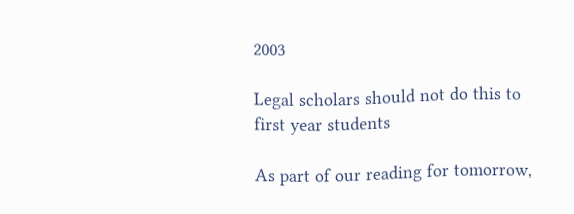2003

Legal scholars should not do this to first year students

As part of our reading for tomorrow,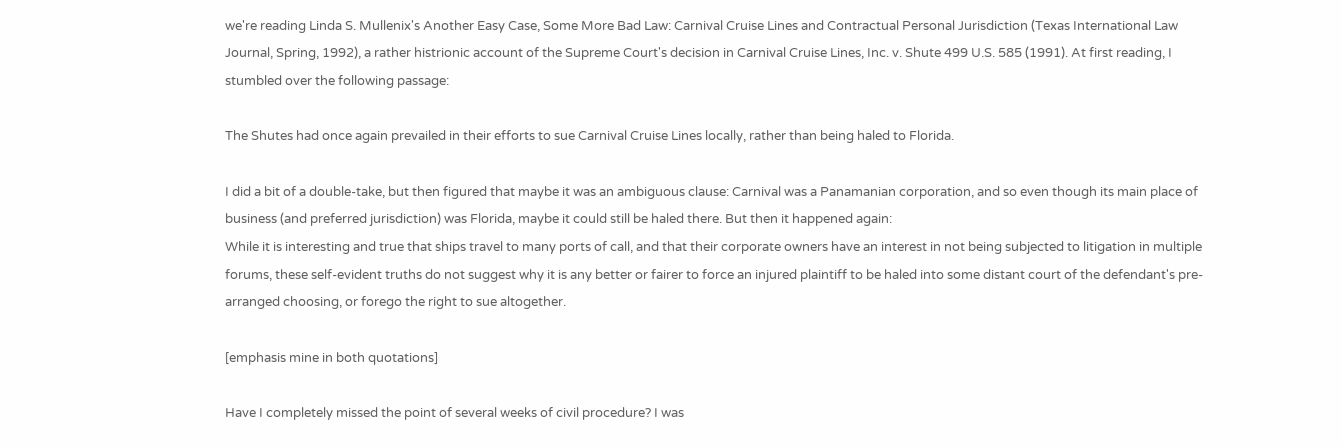we're reading Linda S. Mullenix's Another Easy Case, Some More Bad Law: Carnival Cruise Lines and Contractual Personal Jurisdiction (Texas International Law Journal, Spring, 1992), a rather histrionic account of the Supreme Court's decision in Carnival Cruise Lines, Inc. v. Shute 499 U.S. 585 (1991). At first reading, I stumbled over the following passage:

The Shutes had once again prevailed in their efforts to sue Carnival Cruise Lines locally, rather than being haled to Florida.

I did a bit of a double-take, but then figured that maybe it was an ambiguous clause: Carnival was a Panamanian corporation, and so even though its main place of business (and preferred jurisdiction) was Florida, maybe it could still be haled there. But then it happened again:
While it is interesting and true that ships travel to many ports of call, and that their corporate owners have an interest in not being subjected to litigation in multiple forums, these self-evident truths do not suggest why it is any better or fairer to force an injured plaintiff to be haled into some distant court of the defendant's pre-arranged choosing, or forego the right to sue altogether.

[emphasis mine in both quotations]

Have I completely missed the point of several weeks of civil procedure? I was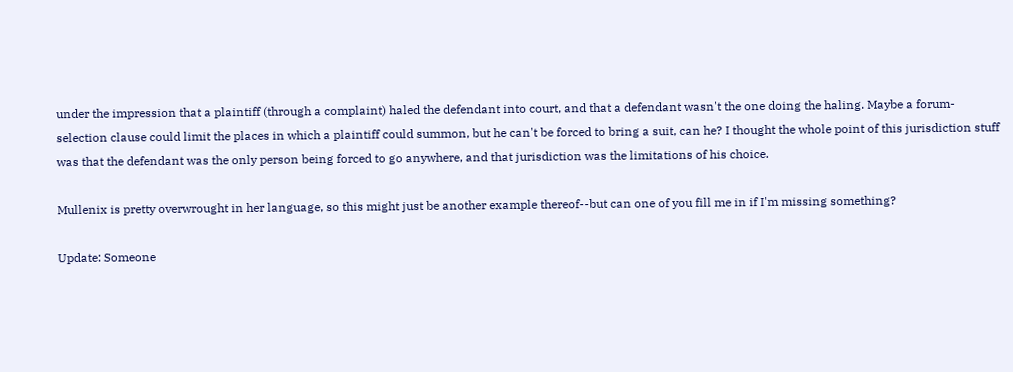under the impression that a plaintiff (through a complaint) haled the defendant into court, and that a defendant wasn't the one doing the haling. Maybe a forum-selection clause could limit the places in which a plaintiff could summon, but he can't be forced to bring a suit, can he? I thought the whole point of this jurisdiction stuff was that the defendant was the only person being forced to go anywhere, and that jurisdiction was the limitations of his choice.

Mullenix is pretty overwrought in her language, so this might just be another example thereof--but can one of you fill me in if I'm missing something?

Update: Someone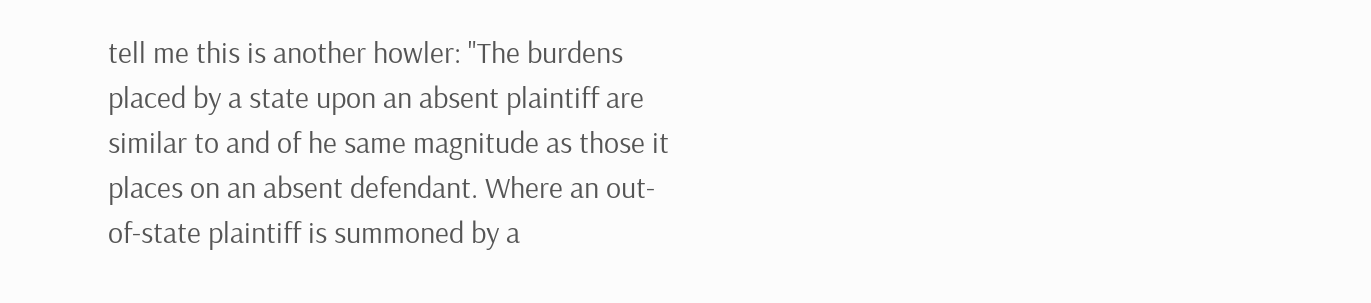tell me this is another howler: "The burdens placed by a state upon an absent plaintiff are similar to and of he same magnitude as those it places on an absent defendant. Where an out-of-state plaintiff is summoned by a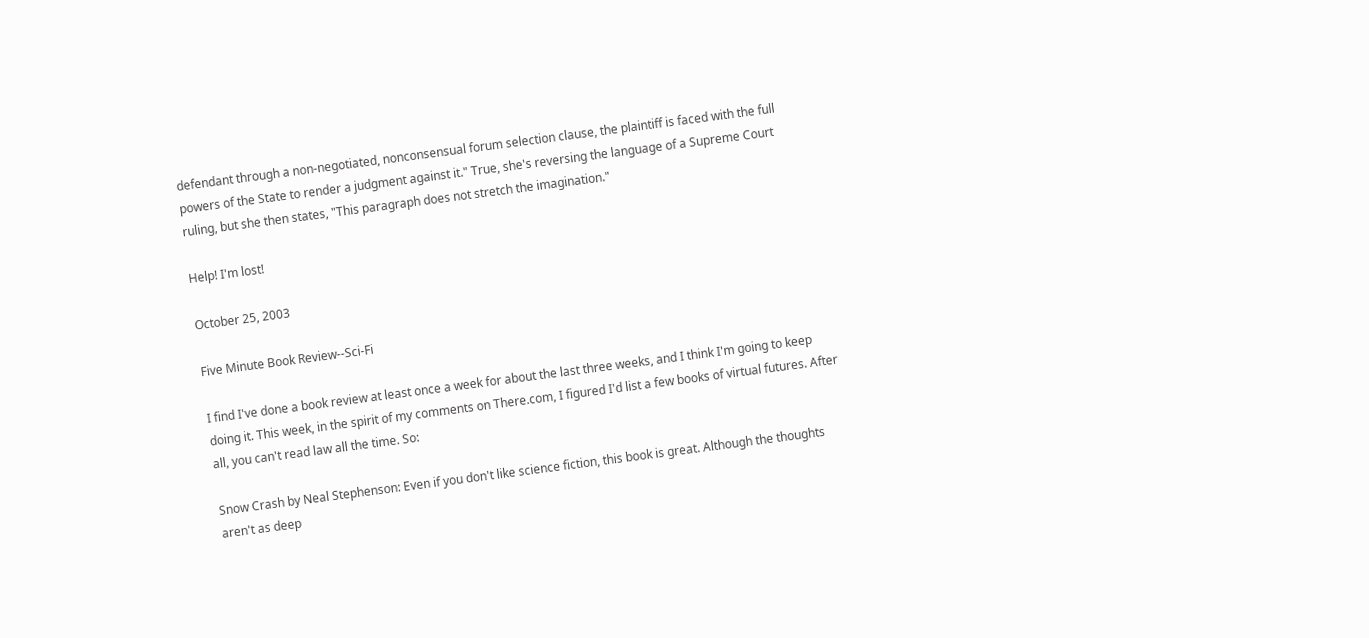defendant through a non-negotiated, nonconsensual forum selection clause, the plaintiff is faced with the full powers of the State to render a judgment against it." True, she's reversing the language of a Supreme Court ruling, but she then states, "This paragraph does not stretch the imagination."

Help! I'm lost!

October 25, 2003

Five Minute Book Review--Sci-Fi

I find I've done a book review at least once a week for about the last three weeks, and I think I'm going to keep doing it. This week, in the spirit of my comments on There.com, I figured I'd list a few books of virtual futures. After all, you can't read law all the time. So:

Snow Crash by Neal Stephenson: Even if you don't like science fiction, this book is great. Although the thoughts aren't as deep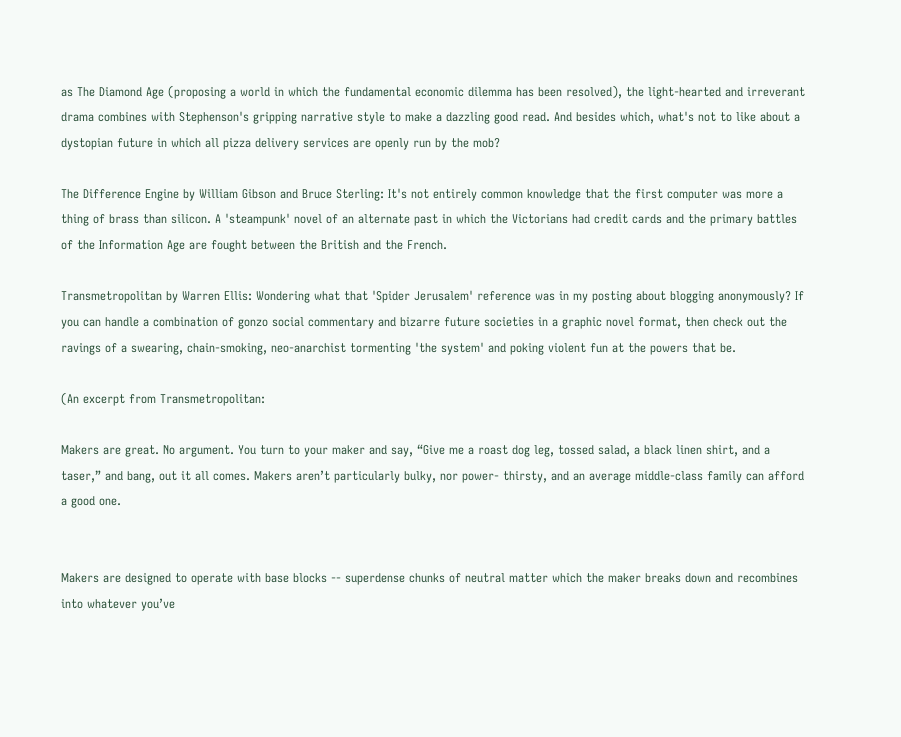as The Diamond Age (proposing a world in which the fundamental economic dilemma has been resolved), the light-hearted and irreverant drama combines with Stephenson's gripping narrative style to make a dazzling good read. And besides which, what's not to like about a dystopian future in which all pizza delivery services are openly run by the mob?

The Difference Engine by William Gibson and Bruce Sterling: It's not entirely common knowledge that the first computer was more a thing of brass than silicon. A 'steampunk' novel of an alternate past in which the Victorians had credit cards and the primary battles of the Information Age are fought between the British and the French.

Transmetropolitan by Warren Ellis: Wondering what that 'Spider Jerusalem' reference was in my posting about blogging anonymously? If you can handle a combination of gonzo social commentary and bizarre future societies in a graphic novel format, then check out the ravings of a swearing, chain-smoking, neo-anarchist tormenting 'the system' and poking violent fun at the powers that be.

(An excerpt from Transmetropolitan:

Makers are great. No argument. You turn to your maker and say, “Give me a roast dog leg, tossed salad, a black linen shirt, and a taser,” and bang, out it all comes. Makers aren’t particularly bulky, nor power- thirsty, and an average middle-class family can afford a good one.


Makers are designed to operate with base blocks -- superdense chunks of neutral matter which the maker breaks down and recombines into whatever you’ve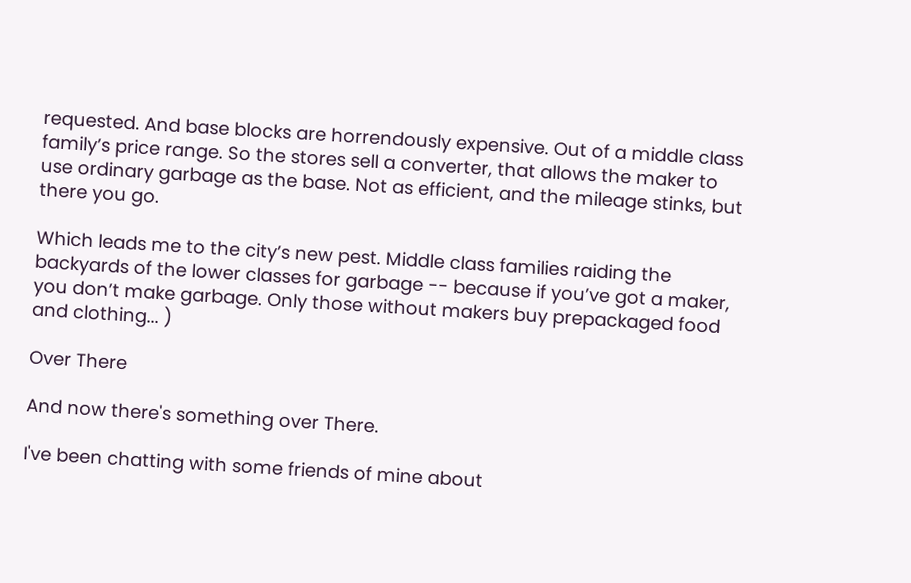requested. And base blocks are horrendously expensive. Out of a middle class family’s price range. So the stores sell a converter, that allows the maker to use ordinary garbage as the base. Not as efficient, and the mileage stinks, but there you go.

Which leads me to the city’s new pest. Middle class families raiding the backyards of the lower classes for garbage -- because if you’ve got a maker, you don’t make garbage. Only those without makers buy prepackaged food and clothing... )

Over There

And now there's something over There.

I've been chatting with some friends of mine about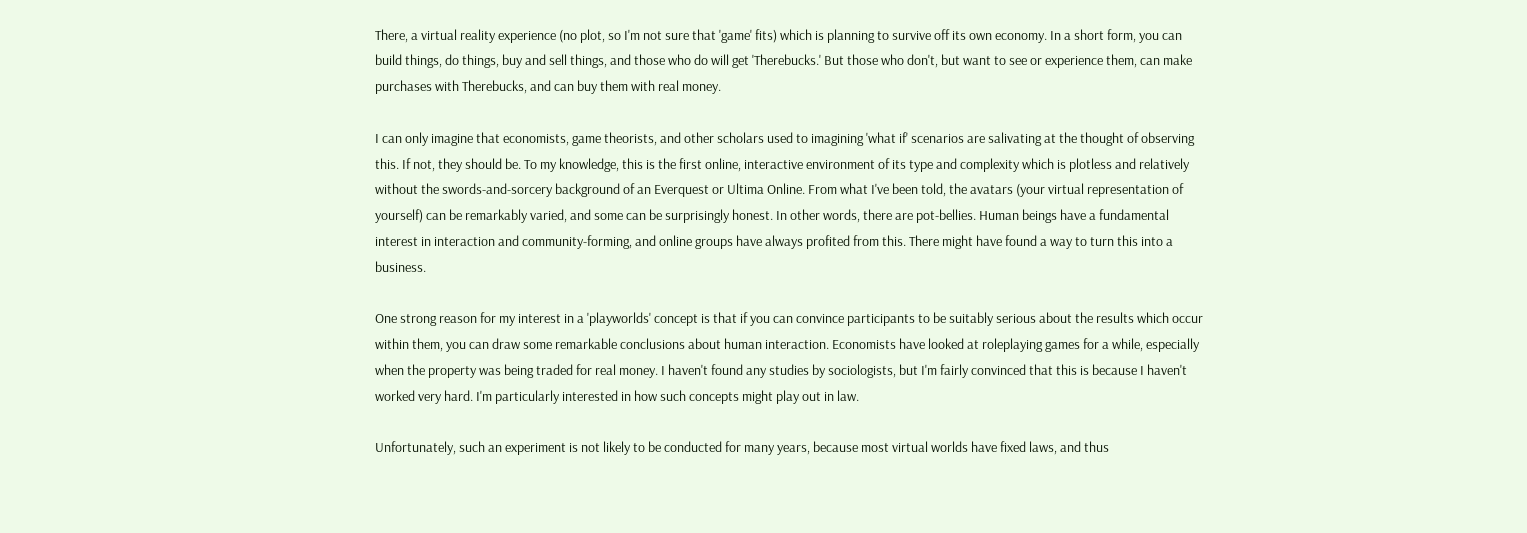There, a virtual reality experience (no plot, so I'm not sure that 'game' fits) which is planning to survive off its own economy. In a short form, you can build things, do things, buy and sell things, and those who do will get 'Therebucks.' But those who don't, but want to see or experience them, can make purchases with Therebucks, and can buy them with real money.

I can only imagine that economists, game theorists, and other scholars used to imagining 'what if' scenarios are salivating at the thought of observing this. If not, they should be. To my knowledge, this is the first online, interactive environment of its type and complexity which is plotless and relatively without the swords-and-sorcery background of an Everquest or Ultima Online. From what I've been told, the avatars (your virtual representation of yourself) can be remarkably varied, and some can be surprisingly honest. In other words, there are pot-bellies. Human beings have a fundamental interest in interaction and community-forming, and online groups have always profited from this. There might have found a way to turn this into a business.

One strong reason for my interest in a 'playworlds' concept is that if you can convince participants to be suitably serious about the results which occur within them, you can draw some remarkable conclusions about human interaction. Economists have looked at roleplaying games for a while, especially when the property was being traded for real money. I haven't found any studies by sociologists, but I'm fairly convinced that this is because I haven't worked very hard. I'm particularly interested in how such concepts might play out in law.

Unfortunately, such an experiment is not likely to be conducted for many years, because most virtual worlds have fixed laws, and thus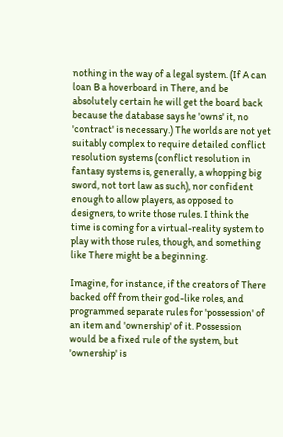nothing in the way of a legal system. (If A can loan B a hoverboard in There, and be absolutely certain he will get the board back because the database says he 'owns' it, no 'contract' is necessary.) The worlds are not yet suitably complex to require detailed conflict resolution systems (conflict resolution in fantasy systems is, generally, a whopping big sword, not tort law as such), nor confident enough to allow players, as opposed to designers, to write those rules. I think the time is coming for a virtual-reality system to play with those rules, though, and something like There might be a beginning.

Imagine, for instance, if the creators of There backed off from their god-like roles, and programmed separate rules for 'possession' of an item and 'ownership' of it. Possession would be a fixed rule of the system, but 'ownership' is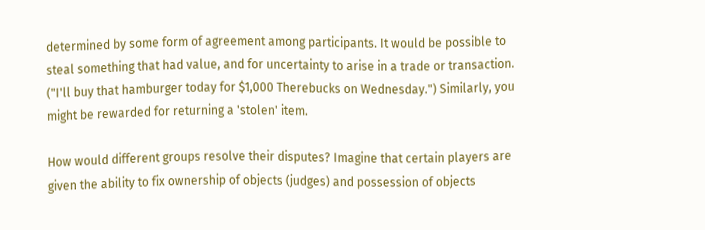determined by some form of agreement among participants. It would be possible to steal something that had value, and for uncertainty to arise in a trade or transaction. ("I'll buy that hamburger today for $1,000 Therebucks on Wednesday.") Similarly, you might be rewarded for returning a 'stolen' item.

How would different groups resolve their disputes? Imagine that certain players are given the ability to fix ownership of objects (judges) and possession of objects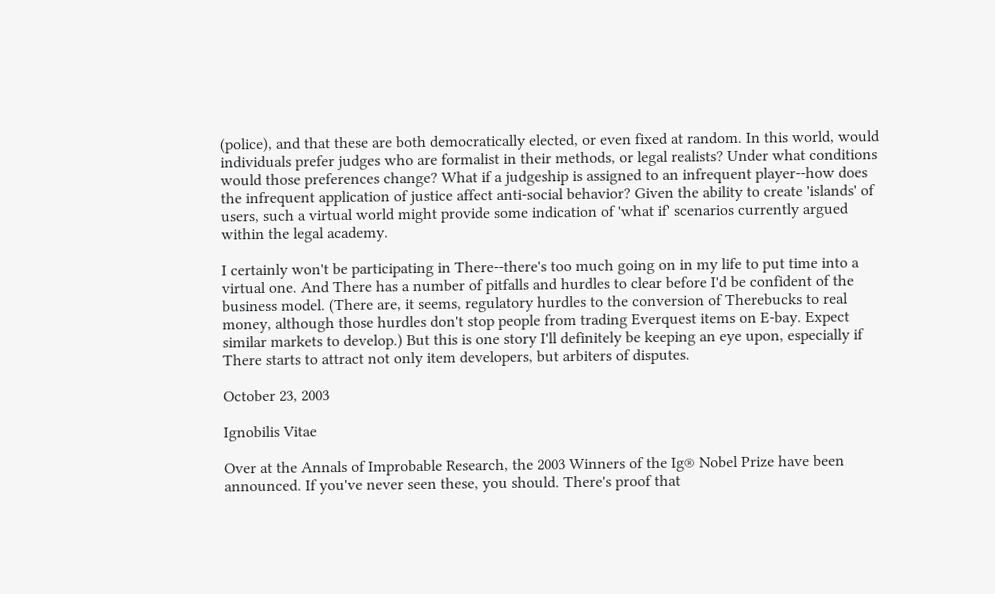(police), and that these are both democratically elected, or even fixed at random. In this world, would individuals prefer judges who are formalist in their methods, or legal realists? Under what conditions would those preferences change? What if a judgeship is assigned to an infrequent player--how does the infrequent application of justice affect anti-social behavior? Given the ability to create 'islands' of users, such a virtual world might provide some indication of 'what if' scenarios currently argued within the legal academy.

I certainly won't be participating in There--there's too much going on in my life to put time into a virtual one. And There has a number of pitfalls and hurdles to clear before I'd be confident of the business model. (There are, it seems, regulatory hurdles to the conversion of Therebucks to real money, although those hurdles don't stop people from trading Everquest items on E-bay. Expect similar markets to develop.) But this is one story I'll definitely be keeping an eye upon, especially if There starts to attract not only item developers, but arbiters of disputes.

October 23, 2003

Ignobilis Vitae

Over at the Annals of Improbable Research, the 2003 Winners of the Ig® Nobel Prize have been announced. If you've never seen these, you should. There's proof that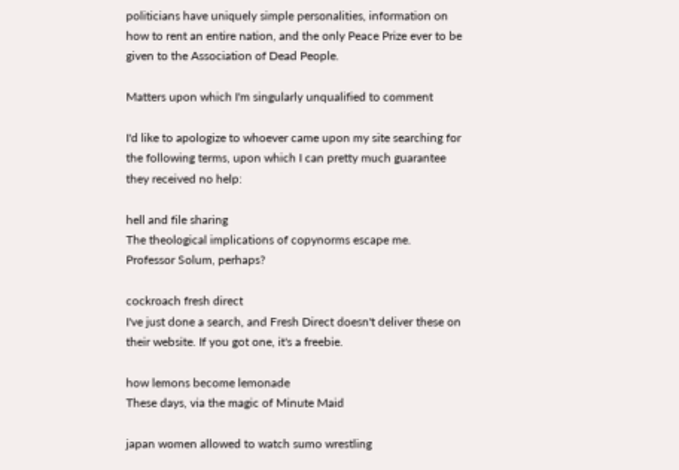politicians have uniquely simple personalities, information on how to rent an entire nation, and the only Peace Prize ever to be given to the Association of Dead People.

Matters upon which I'm singularly unqualified to comment

I'd like to apologize to whoever came upon my site searching for the following terms, upon which I can pretty much guarantee they received no help:

hell and file sharing
The theological implications of copynorms escape me. Professor Solum, perhaps?

cockroach fresh direct
I've just done a search, and Fresh Direct doesn't deliver these on their website. If you got one, it's a freebie.

how lemons become lemonade
These days, via the magic of Minute Maid

japan women allowed to watch sumo wrestling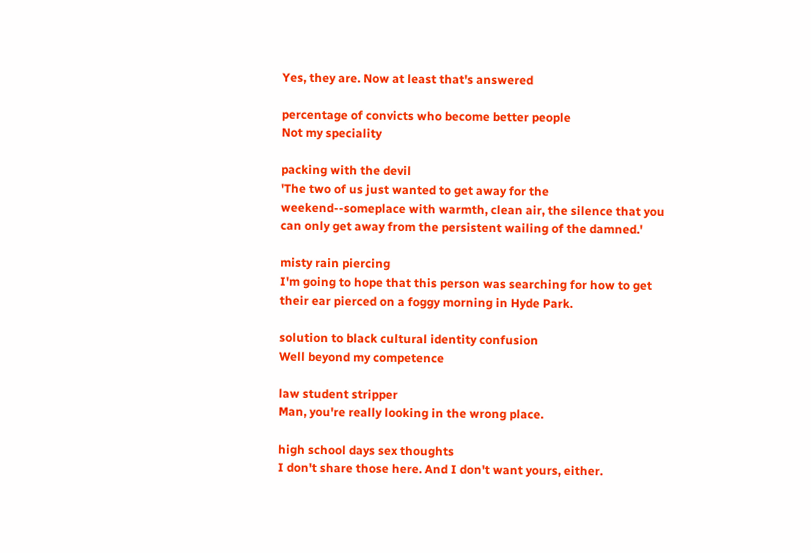Yes, they are. Now at least that's answered

percentage of convicts who become better people
Not my speciality

packing with the devil
'The two of us just wanted to get away for the weekend--someplace with warmth, clean air, the silence that you can only get away from the persistent wailing of the damned.'

misty rain piercing
I'm going to hope that this person was searching for how to get their ear pierced on a foggy morning in Hyde Park.

solution to black cultural identity confusion
Well beyond my competence

law student stripper
Man, you're really looking in the wrong place.

high school days sex thoughts
I don't share those here. And I don't want yours, either.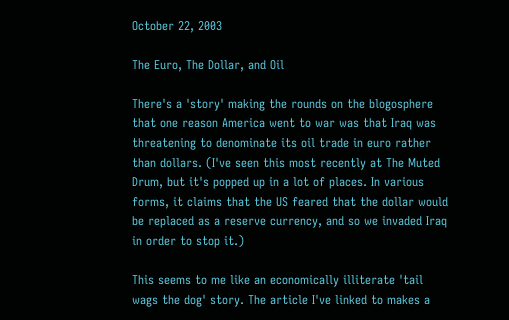October 22, 2003

The Euro, The Dollar, and Oil

There's a 'story' making the rounds on the blogosphere that one reason America went to war was that Iraq was threatening to denominate its oil trade in euro rather than dollars. (I've seen this most recently at The Muted Drum, but it's popped up in a lot of places. In various forms, it claims that the US feared that the dollar would be replaced as a reserve currency, and so we invaded Iraq in order to stop it.)

This seems to me like an economically illiterate 'tail wags the dog' story. The article I've linked to makes a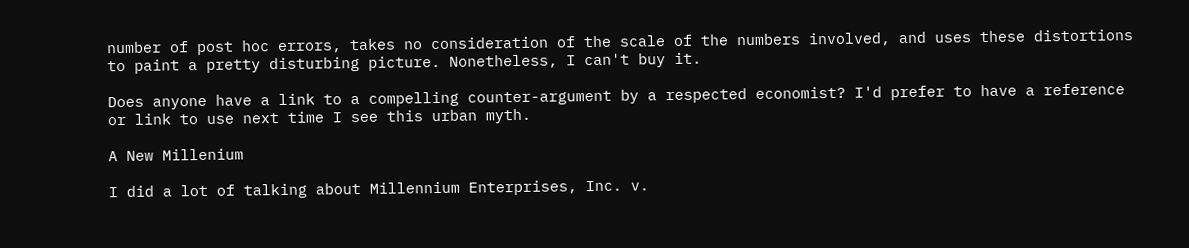number of post hoc errors, takes no consideration of the scale of the numbers involved, and uses these distortions to paint a pretty disturbing picture. Nonetheless, I can't buy it.

Does anyone have a link to a compelling counter-argument by a respected economist? I'd prefer to have a reference or link to use next time I see this urban myth.

A New Millenium

I did a lot of talking about Millennium Enterprises, Inc. v.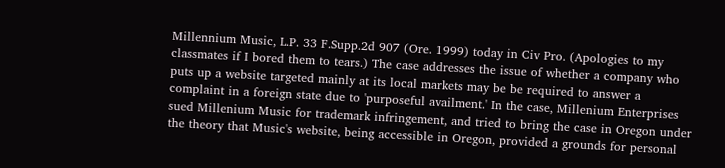Millennium Music, L.P. 33 F.Supp.2d 907 (Ore. 1999) today in Civ Pro. (Apologies to my classmates if I bored them to tears.) The case addresses the issue of whether a company who puts up a website targeted mainly at its local markets may be be required to answer a complaint in a foreign state due to 'purposeful availment.' In the case, Millenium Enterprises sued Millenium Music for trademark infringement, and tried to bring the case in Oregon under the theory that Music's website, being accessible in Oregon, provided a grounds for personal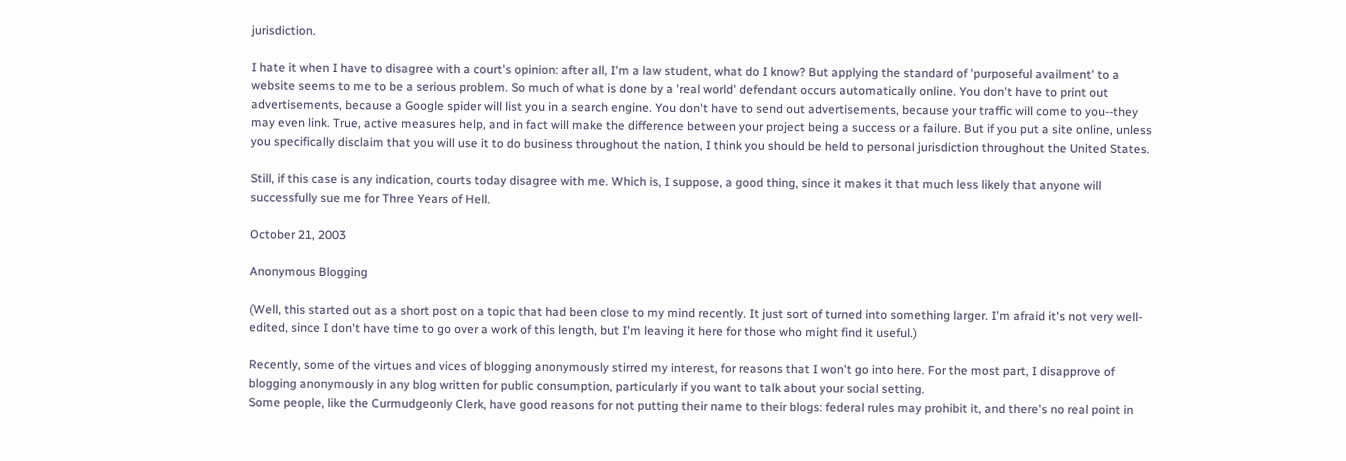jurisdiction.

I hate it when I have to disagree with a court's opinion: after all, I'm a law student, what do I know? But applying the standard of 'purposeful availment' to a website seems to me to be a serious problem. So much of what is done by a 'real world' defendant occurs automatically online. You don't have to print out advertisements, because a Google spider will list you in a search engine. You don't have to send out advertisements, because your traffic will come to you--they may even link. True, active measures help, and in fact will make the difference between your project being a success or a failure. But if you put a site online, unless you specifically disclaim that you will use it to do business throughout the nation, I think you should be held to personal jurisdiction throughout the United States.

Still, if this case is any indication, courts today disagree with me. Which is, I suppose, a good thing, since it makes it that much less likely that anyone will successfully sue me for Three Years of Hell.

October 21, 2003

Anonymous Blogging

(Well, this started out as a short post on a topic that had been close to my mind recently. It just sort of turned into something larger. I'm afraid it's not very well-edited, since I don't have time to go over a work of this length, but I'm leaving it here for those who might find it useful.)

Recently, some of the virtues and vices of blogging anonymously stirred my interest, for reasons that I won't go into here. For the most part, I disapprove of blogging anonymously in any blog written for public consumption, particularly if you want to talk about your social setting.
Some people, like the Curmudgeonly Clerk, have good reasons for not putting their name to their blogs: federal rules may prohibit it, and there's no real point in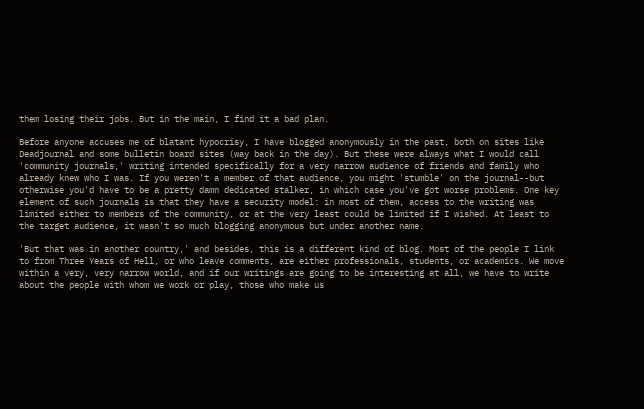them losing their jobs. But in the main, I find it a bad plan.

Before anyone accuses me of blatant hypocrisy, I have blogged anonymously in the past, both on sites like Deadjournal and some bulletin board sites (way back in the day). But these were always what I would call 'community journals,' writing intended specifically for a very narrow audience of friends and family who already knew who I was. If you weren't a member of that audience, you might 'stumble' on the journal--but otherwise you'd have to be a pretty damn dedicated stalker, in which case you've got worse problems. One key element of such journals is that they have a security model: in most of them, access to the writing was limited either to members of the community, or at the very least could be limited if I wished. At least to the target audience, it wasn't so much blogging anonymous but under another name.

'But that was in another country,' and besides, this is a different kind of blog. Most of the people I link to from Three Years of Hell, or who leave comments, are either professionals, students, or academics. We move within a very, very narrow world, and if our writings are going to be interesting at all, we have to write about the people with whom we work or play, those who make us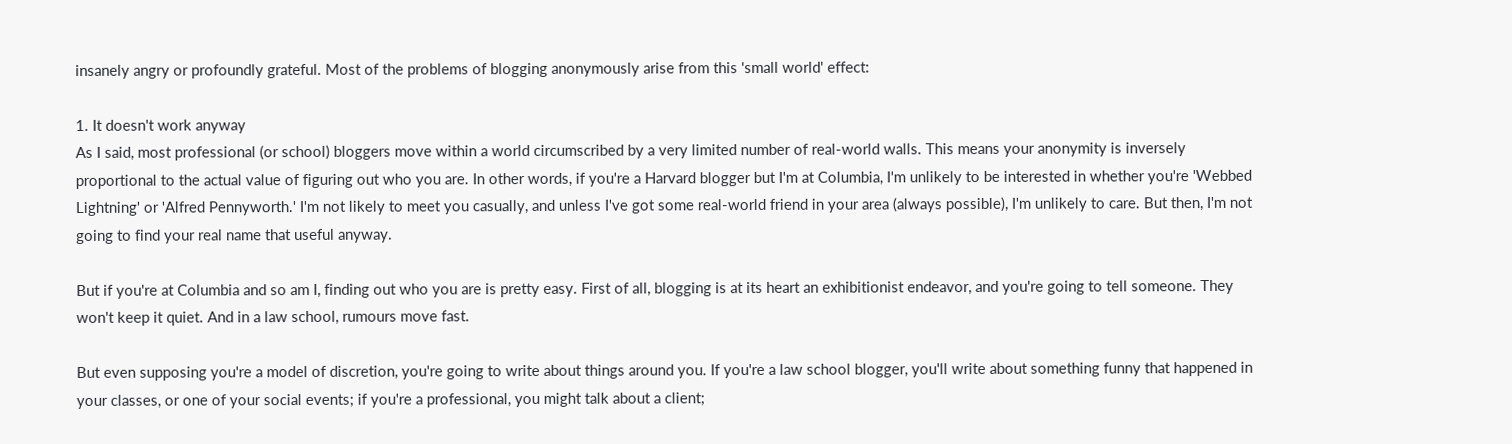insanely angry or profoundly grateful. Most of the problems of blogging anonymously arise from this 'small world' effect:

1. It doesn't work anyway
As I said, most professional (or school) bloggers move within a world circumscribed by a very limited number of real-world walls. This means your anonymity is inversely proportional to the actual value of figuring out who you are. In other words, if you're a Harvard blogger but I'm at Columbia, I'm unlikely to be interested in whether you're 'Webbed Lightning' or 'Alfred Pennyworth.' I'm not likely to meet you casually, and unless I've got some real-world friend in your area (always possible), I'm unlikely to care. But then, I'm not going to find your real name that useful anyway.

But if you're at Columbia and so am I, finding out who you are is pretty easy. First of all, blogging is at its heart an exhibitionist endeavor, and you're going to tell someone. They won't keep it quiet. And in a law school, rumours move fast.

But even supposing you're a model of discretion, you're going to write about things around you. If you're a law school blogger, you'll write about something funny that happened in your classes, or one of your social events; if you're a professional, you might talk about a client;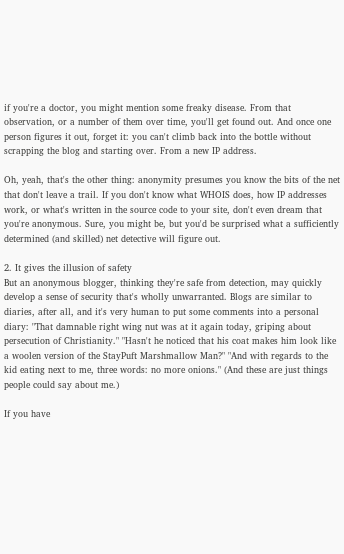if you're a doctor, you might mention some freaky disease. From that observation, or a number of them over time, you'll get found out. And once one person figures it out, forget it: you can't climb back into the bottle without scrapping the blog and starting over. From a new IP address.

Oh, yeah, that's the other thing: anonymity presumes you know the bits of the net that don't leave a trail. If you don't know what WHOIS does, how IP addresses work, or what's written in the source code to your site, don't even dream that you're anonymous. Sure, you might be, but you'd be surprised what a sufficiently determined (and skilled) net detective will figure out.

2. It gives the illusion of safety
But an anonymous blogger, thinking they're safe from detection, may quickly develop a sense of security that's wholly unwarranted. Blogs are similar to diaries, after all, and it's very human to put some comments into a personal diary: "That damnable right wing nut was at it again today, griping about persecution of Christianity." "Hasn't he noticed that his coat makes him look like a woolen version of the StayPuft Marshmallow Man?" "And with regards to the kid eating next to me, three words: no more onions." (And these are just things people could say about me.)

If you have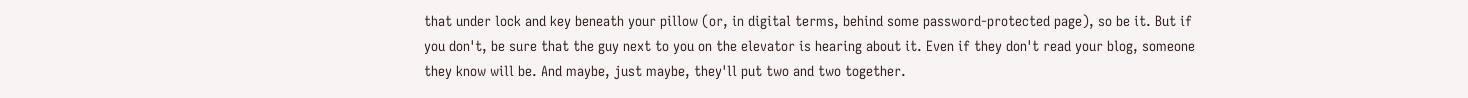that under lock and key beneath your pillow (or, in digital terms, behind some password-protected page), so be it. But if you don't, be sure that the guy next to you on the elevator is hearing about it. Even if they don't read your blog, someone they know will be. And maybe, just maybe, they'll put two and two together.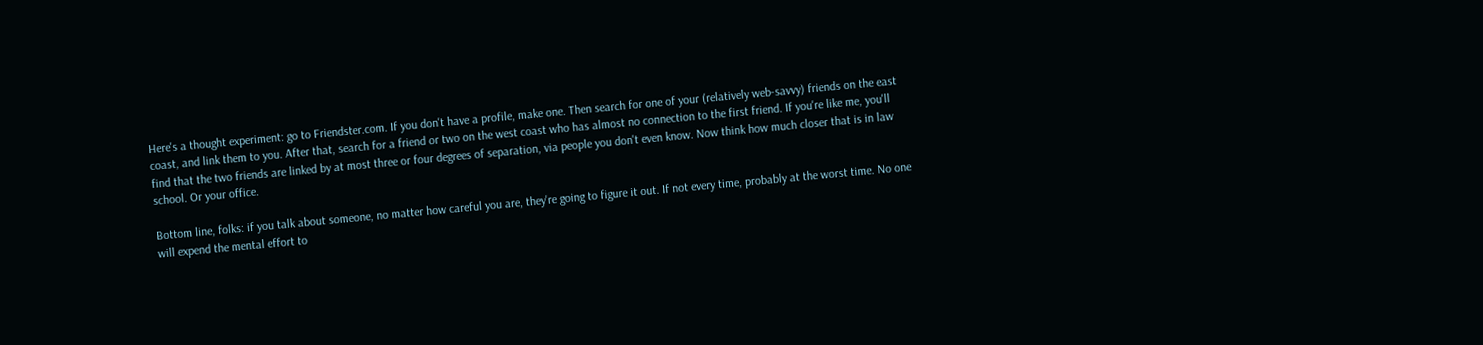Here's a thought experiment: go to Friendster.com. If you don't have a profile, make one. Then search for one of your (relatively web-savvy) friends on the east coast, and link them to you. After that, search for a friend or two on the west coast who has almost no connection to the first friend. If you're like me, you'll find that the two friends are linked by at most three or four degrees of separation, via people you don't even know. Now think how much closer that is in law school. Or your office.

Bottom line, folks: if you talk about someone, no matter how careful you are, they're going to figure it out. If not every time, probably at the worst time. No one will expend the mental effort to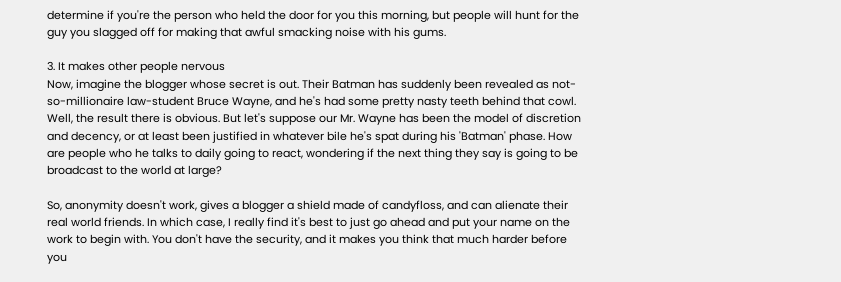determine if you're the person who held the door for you this morning, but people will hunt for the guy you slagged off for making that awful smacking noise with his gums.

3. It makes other people nervous
Now, imagine the blogger whose secret is out. Their Batman has suddenly been revealed as not-so-millionaire law-student Bruce Wayne, and he's had some pretty nasty teeth behind that cowl. Well, the result there is obvious. But let's suppose our Mr. Wayne has been the model of discretion and decency, or at least been justified in whatever bile he's spat during his 'Batman' phase. How are people who he talks to daily going to react, wondering if the next thing they say is going to be broadcast to the world at large?

So, anonymity doesn't work, gives a blogger a shield made of candyfloss, and can alienate their real world friends. In which case, I really find it's best to just go ahead and put your name on the work to begin with. You don't have the security, and it makes you think that much harder before you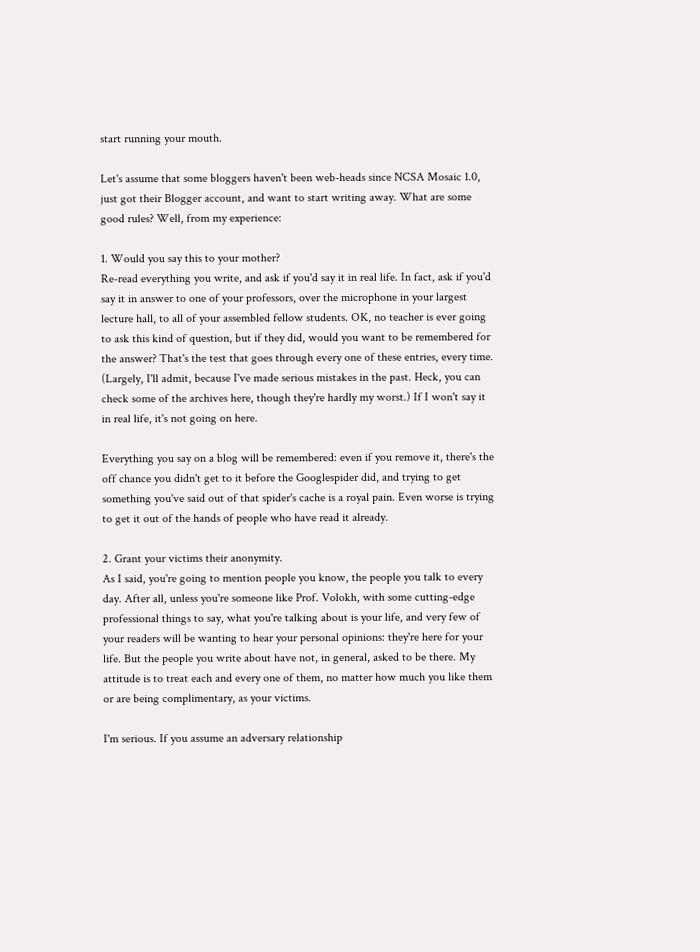start running your mouth.

Let's assume that some bloggers haven't been web-heads since NCSA Mosaic 1.0, just got their Blogger account, and want to start writing away. What are some good rules? Well, from my experience:

1. Would you say this to your mother?
Re-read everything you write, and ask if you'd say it in real life. In fact, ask if you'd say it in answer to one of your professors, over the microphone in your largest lecture hall, to all of your assembled fellow students. OK, no teacher is ever going to ask this kind of question, but if they did, would you want to be remembered for the answer? That's the test that goes through every one of these entries, every time. (Largely, I'll admit, because I've made serious mistakes in the past. Heck, you can check some of the archives here, though they're hardly my worst.) If I won't say it in real life, it's not going on here.

Everything you say on a blog will be remembered: even if you remove it, there's the off chance you didn't get to it before the Googlespider did, and trying to get something you've said out of that spider's cache is a royal pain. Even worse is trying to get it out of the hands of people who have read it already.

2. Grant your victims their anonymity.
As I said, you're going to mention people you know, the people you talk to every day. After all, unless you're someone like Prof. Volokh, with some cutting-edge professional things to say, what you're talking about is your life, and very few of your readers will be wanting to hear your personal opinions: they're here for your life. But the people you write about have not, in general, asked to be there. My attitude is to treat each and every one of them, no matter how much you like them or are being complimentary, as your victims.

I'm serious. If you assume an adversary relationship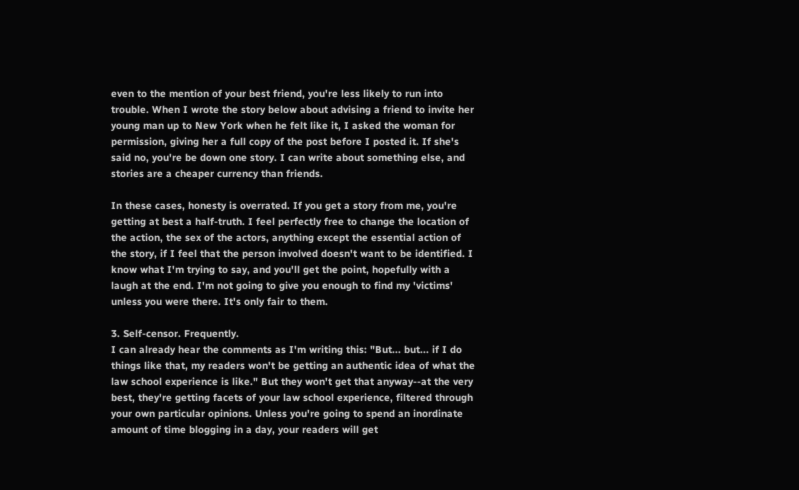even to the mention of your best friend, you're less likely to run into trouble. When I wrote the story below about advising a friend to invite her young man up to New York when he felt like it, I asked the woman for permission, giving her a full copy of the post before I posted it. If she's said no, you're be down one story. I can write about something else, and stories are a cheaper currency than friends.

In these cases, honesty is overrated. If you get a story from me, you're getting at best a half-truth. I feel perfectly free to change the location of the action, the sex of the actors, anything except the essential action of the story, if I feel that the person involved doesn't want to be identified. I know what I'm trying to say, and you'll get the point, hopefully with a laugh at the end. I'm not going to give you enough to find my 'victims' unless you were there. It's only fair to them.

3. Self-censor. Frequently.
I can already hear the comments as I'm writing this: "But... but... if I do things like that, my readers won't be getting an authentic idea of what the law school experience is like." But they won't get that anyway--at the very best, they're getting facets of your law school experience, filtered through your own particular opinions. Unless you're going to spend an inordinate amount of time blogging in a day, your readers will get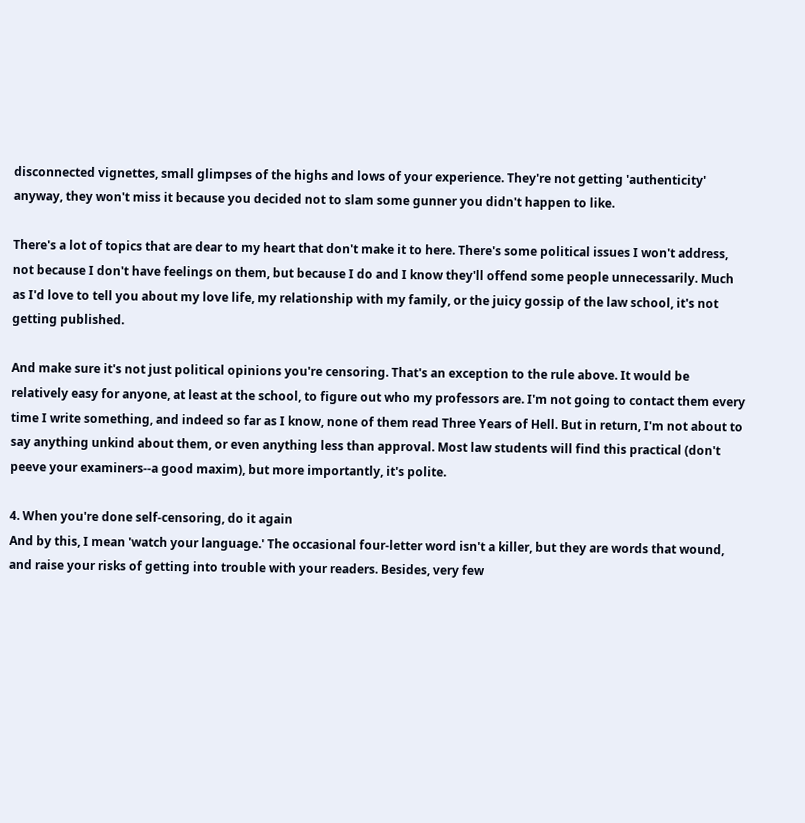disconnected vignettes, small glimpses of the highs and lows of your experience. They're not getting 'authenticity' anyway, they won't miss it because you decided not to slam some gunner you didn't happen to like.

There's a lot of topics that are dear to my heart that don't make it to here. There's some political issues I won't address, not because I don't have feelings on them, but because I do and I know they'll offend some people unnecessarily. Much as I'd love to tell you about my love life, my relationship with my family, or the juicy gossip of the law school, it's not getting published.

And make sure it's not just political opinions you're censoring. That's an exception to the rule above. It would be relatively easy for anyone, at least at the school, to figure out who my professors are. I'm not going to contact them every time I write something, and indeed so far as I know, none of them read Three Years of Hell. But in return, I'm not about to say anything unkind about them, or even anything less than approval. Most law students will find this practical (don't peeve your examiners--a good maxim), but more importantly, it's polite.

4. When you're done self-censoring, do it again
And by this, I mean 'watch your language.' The occasional four-letter word isn't a killer, but they are words that wound, and raise your risks of getting into trouble with your readers. Besides, very few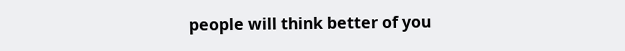people will think better of you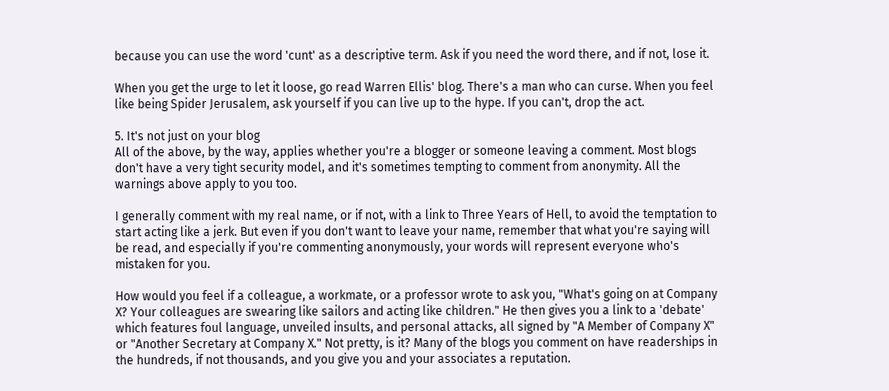because you can use the word 'cunt' as a descriptive term. Ask if you need the word there, and if not, lose it.

When you get the urge to let it loose, go read Warren Ellis' blog. There's a man who can curse. When you feel like being Spider Jerusalem, ask yourself if you can live up to the hype. If you can't, drop the act.

5. It's not just on your blog
All of the above, by the way, applies whether you're a blogger or someone leaving a comment. Most blogs don't have a very tight security model, and it's sometimes tempting to comment from anonymity. All the warnings above apply to you too.

I generally comment with my real name, or if not, with a link to Three Years of Hell, to avoid the temptation to start acting like a jerk. But even if you don't want to leave your name, remember that what you're saying will be read, and especially if you're commenting anonymously, your words will represent everyone who's mistaken for you.

How would you feel if a colleague, a workmate, or a professor wrote to ask you, "What's going on at Company X? Your colleagues are swearing like sailors and acting like children." He then gives you a link to a 'debate' which features foul language, unveiled insults, and personal attacks, all signed by "A Member of Company X" or "Another Secretary at Company X." Not pretty, is it? Many of the blogs you comment on have readerships in the hundreds, if not thousands, and you give you and your associates a reputation.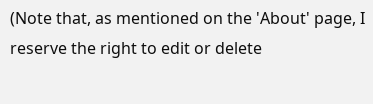(Note that, as mentioned on the 'About' page, I reserve the right to edit or delete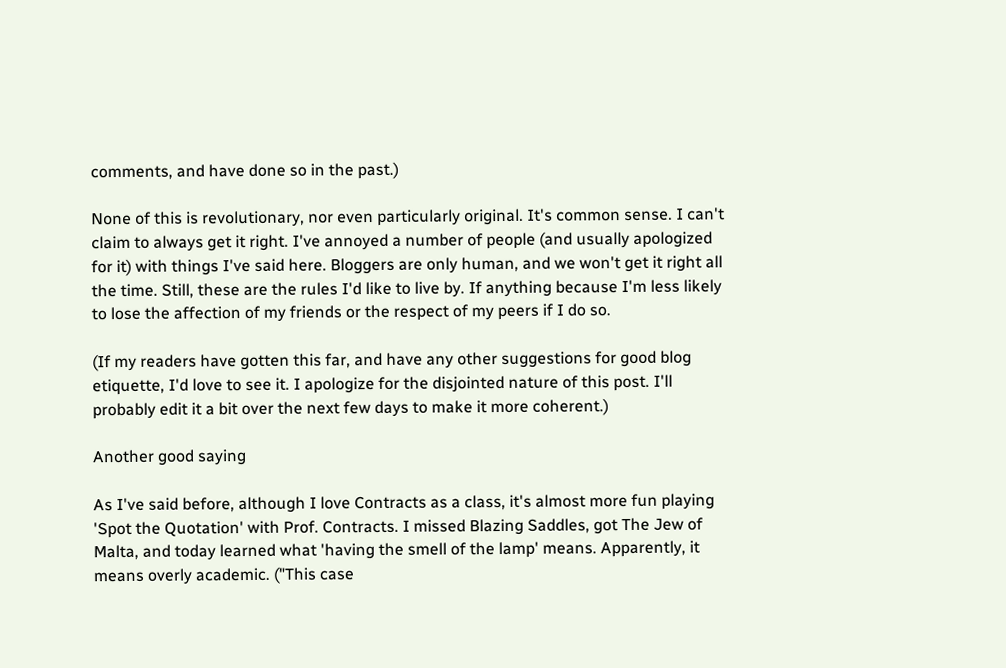comments, and have done so in the past.)

None of this is revolutionary, nor even particularly original. It's common sense. I can't claim to always get it right. I've annoyed a number of people (and usually apologized for it) with things I've said here. Bloggers are only human, and we won't get it right all the time. Still, these are the rules I'd like to live by. If anything because I'm less likely to lose the affection of my friends or the respect of my peers if I do so.

(If my readers have gotten this far, and have any other suggestions for good blog etiquette, I'd love to see it. I apologize for the disjointed nature of this post. I'll probably edit it a bit over the next few days to make it more coherent.)

Another good saying

As I've said before, although I love Contracts as a class, it's almost more fun playing 'Spot the Quotation' with Prof. Contracts. I missed Blazing Saddles, got The Jew of Malta, and today learned what 'having the smell of the lamp' means. Apparently, it means overly academic. ("This case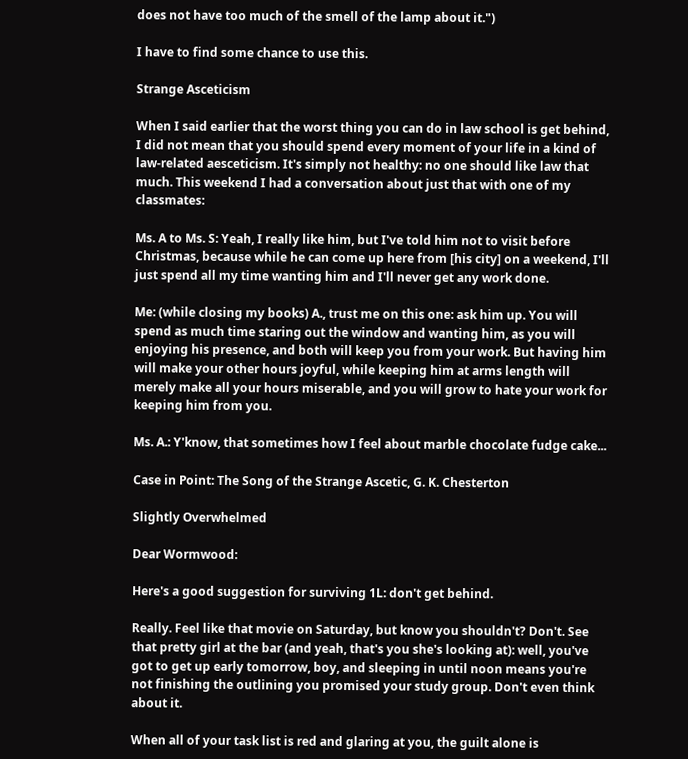does not have too much of the smell of the lamp about it.")

I have to find some chance to use this.

Strange Asceticism

When I said earlier that the worst thing you can do in law school is get behind, I did not mean that you should spend every moment of your life in a kind of law-related aesceticism. It's simply not healthy: no one should like law that much. This weekend I had a conversation about just that with one of my classmates:

Ms. A to Ms. S: Yeah, I really like him, but I've told him not to visit before Christmas, because while he can come up here from [his city] on a weekend, I'll just spend all my time wanting him and I'll never get any work done.

Me: (while closing my books) A., trust me on this one: ask him up. You will spend as much time staring out the window and wanting him, as you will enjoying his presence, and both will keep you from your work. But having him will make your other hours joyful, while keeping him at arms length will merely make all your hours miserable, and you will grow to hate your work for keeping him from you.

Ms. A.: Y'know, that sometimes how I feel about marble chocolate fudge cake...

Case in Point: The Song of the Strange Ascetic, G. K. Chesterton

Slightly Overwhelmed

Dear Wormwood:

Here's a good suggestion for surviving 1L: don't get behind.

Really. Feel like that movie on Saturday, but know you shouldn't? Don't. See that pretty girl at the bar (and yeah, that's you she's looking at): well, you've got to get up early tomorrow, boy, and sleeping in until noon means you're not finishing the outlining you promised your study group. Don't even think about it.

When all of your task list is red and glaring at you, the guilt alone is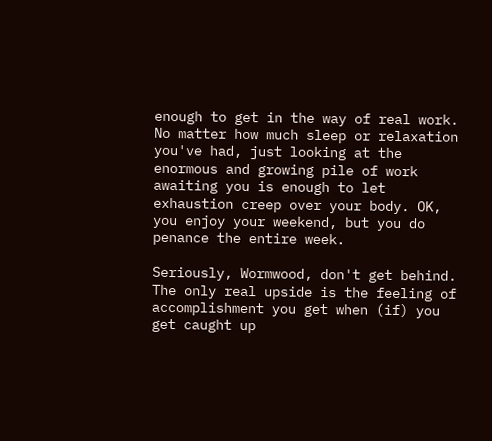enough to get in the way of real work. No matter how much sleep or relaxation you've had, just looking at the enormous and growing pile of work awaiting you is enough to let exhaustion creep over your body. OK, you enjoy your weekend, but you do penance the entire week.

Seriously, Wormwood, don't get behind. The only real upside is the feeling of accomplishment you get when (if) you get caught up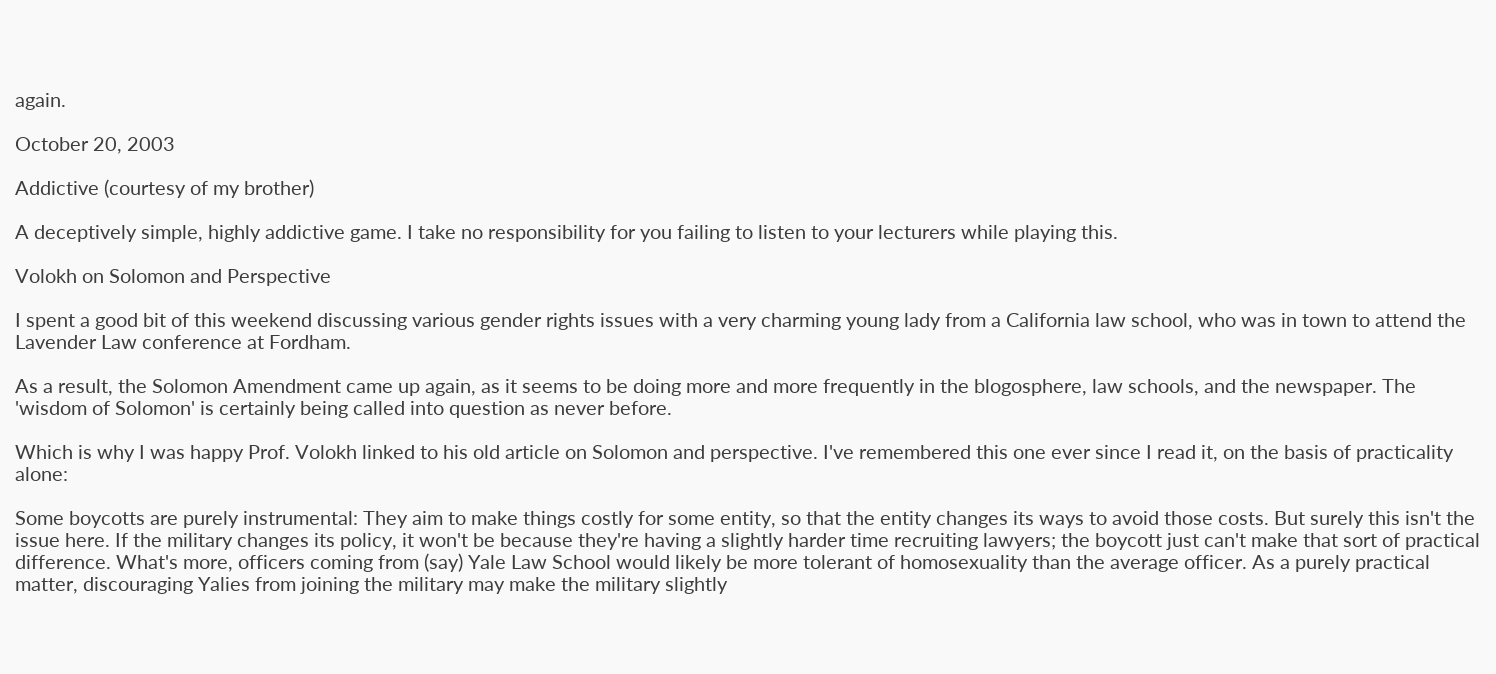again.

October 20, 2003

Addictive (courtesy of my brother)

A deceptively simple, highly addictive game. I take no responsibility for you failing to listen to your lecturers while playing this.

Volokh on Solomon and Perspective

I spent a good bit of this weekend discussing various gender rights issues with a very charming young lady from a California law school, who was in town to attend the Lavender Law conference at Fordham.

As a result, the Solomon Amendment came up again, as it seems to be doing more and more frequently in the blogosphere, law schools, and the newspaper. The 'wisdom of Solomon' is certainly being called into question as never before.

Which is why I was happy Prof. Volokh linked to his old article on Solomon and perspective. I've remembered this one ever since I read it, on the basis of practicality alone:

Some boycotts are purely instrumental: They aim to make things costly for some entity, so that the entity changes its ways to avoid those costs. But surely this isn't the issue here. If the military changes its policy, it won't be because they're having a slightly harder time recruiting lawyers; the boycott just can't make that sort of practical difference. What's more, officers coming from (say) Yale Law School would likely be more tolerant of homosexuality than the average officer. As a purely practical matter, discouraging Yalies from joining the military may make the military slightly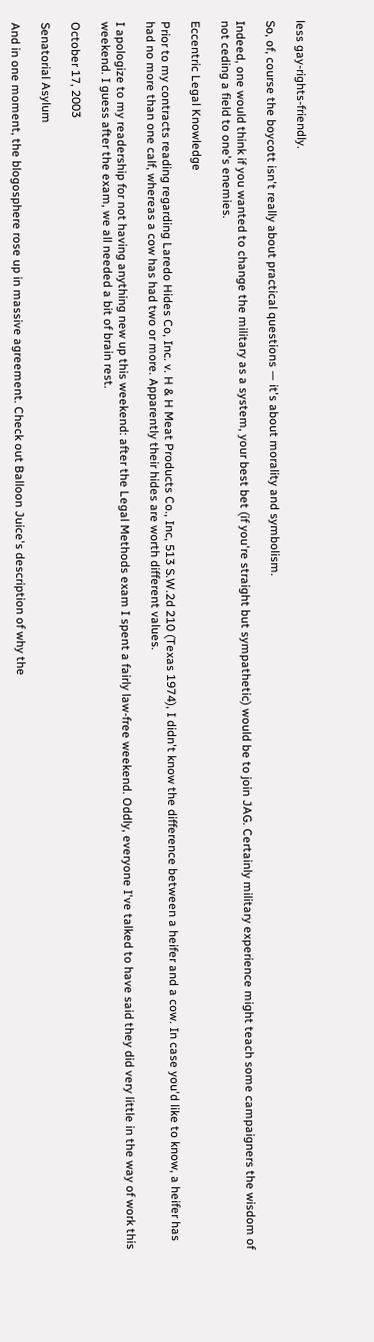less gay-rights-friendly.

So, of, course the boycott isn't really about practical questions — it's about morality and symbolism.

Indeed, one would think if you wanted to change the military as a system, your best bet (if you're straight but sympathetic) would be to join JAG. Certainly military experience might teach some campaigners the wisdom of not ceding a field to one's enemies.

Eccentric Legal Knowledge

Prior to my contracts reading regarding Laredo Hides Co, Inc. v. H & H Meat Products Co., Inc, 513 S.W.2d 210 (Texas 1974), I didn't know the difference between a heifer and a cow. In case you'd like to know, a heifer has had no more than one calf, whereas a cow has had two or more. Apparently their hides are worth different values.

I apologize to my readership for not having anything new up this weekend: after the Legal Methods exam I spent a fairly law-free weekend. Oddly, everyone I've talked to have said they did very little in the way of work this weekend. I guess after the exam, we all needed a bit of brain rest.

October 17, 2003

Senatorial Asylum

And in one moment, the blogosphere rose up in massive agreement. Check out Balloon Juice's description of why the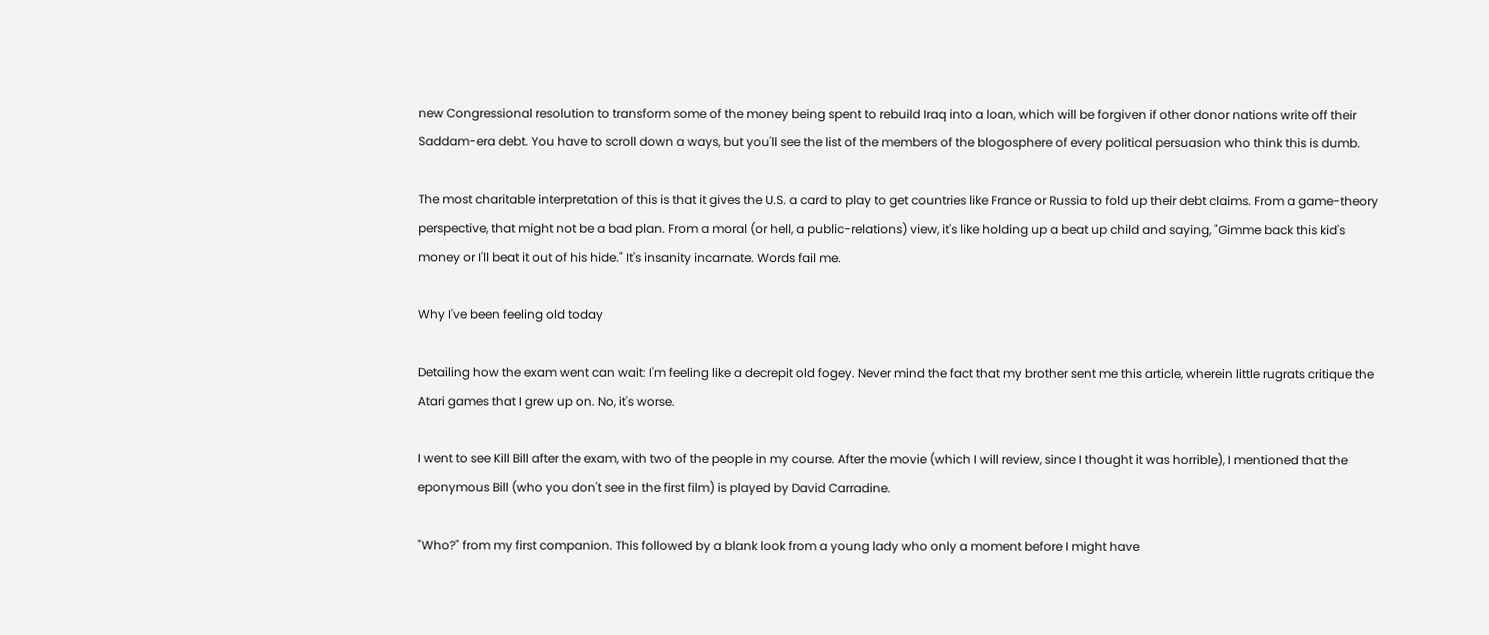new Congressional resolution to transform some of the money being spent to rebuild Iraq into a loan, which will be forgiven if other donor nations write off their Saddam-era debt. You have to scroll down a ways, but you'll see the list of the members of the blogosphere of every political persuasion who think this is dumb.

The most charitable interpretation of this is that it gives the U.S. a card to play to get countries like France or Russia to fold up their debt claims. From a game-theory perspective, that might not be a bad plan. From a moral (or hell, a public-relations) view, it's like holding up a beat up child and saying, "Gimme back this kid's money or I'll beat it out of his hide." It's insanity incarnate. Words fail me.

Why I've been feeling old today

Detailing how the exam went can wait: I'm feeling like a decrepit old fogey. Never mind the fact that my brother sent me this article, wherein little rugrats critique the Atari games that I grew up on. No, it's worse.

I went to see Kill Bill after the exam, with two of the people in my course. After the movie (which I will review, since I thought it was horrible), I mentioned that the eponymous Bill (who you don't see in the first film) is played by David Carradine.

"Who?" from my first companion. This followed by a blank look from a young lady who only a moment before I might have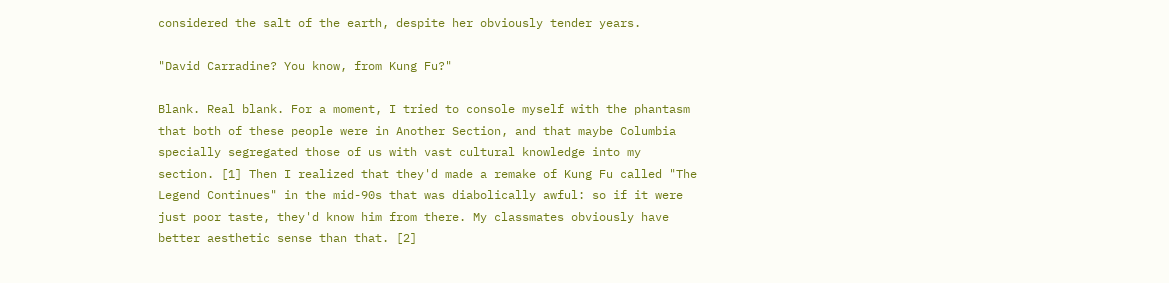considered the salt of the earth, despite her obviously tender years.

"David Carradine? You know, from Kung Fu?"

Blank. Real blank. For a moment, I tried to console myself with the phantasm that both of these people were in Another Section, and that maybe Columbia specially segregated those of us with vast cultural knowledge into my section. [1] Then I realized that they'd made a remake of Kung Fu called "The Legend Continues" in the mid-90s that was diabolically awful: so if it were just poor taste, they'd know him from there. My classmates obviously have better aesthetic sense than that. [2]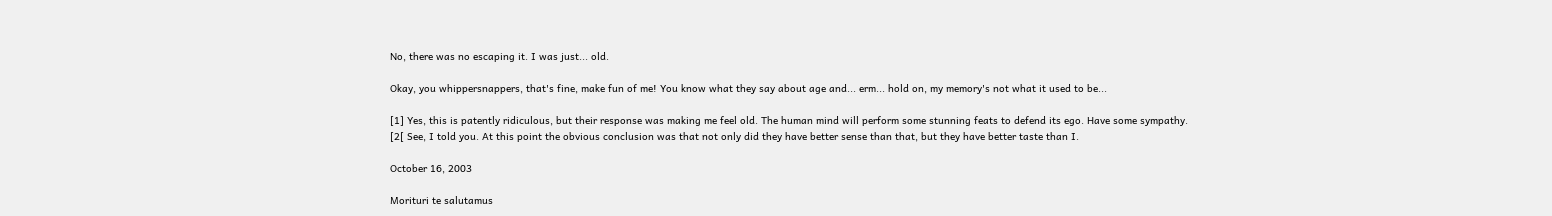No, there was no escaping it. I was just... old.

Okay, you whippersnappers, that's fine, make fun of me! You know what they say about age and... erm... hold on, my memory's not what it used to be...

[1] Yes, this is patently ridiculous, but their response was making me feel old. The human mind will perform some stunning feats to defend its ego. Have some sympathy.
[2[ See, I told you. At this point the obvious conclusion was that not only did they have better sense than that, but they have better taste than I.

October 16, 2003

Morituri te salutamus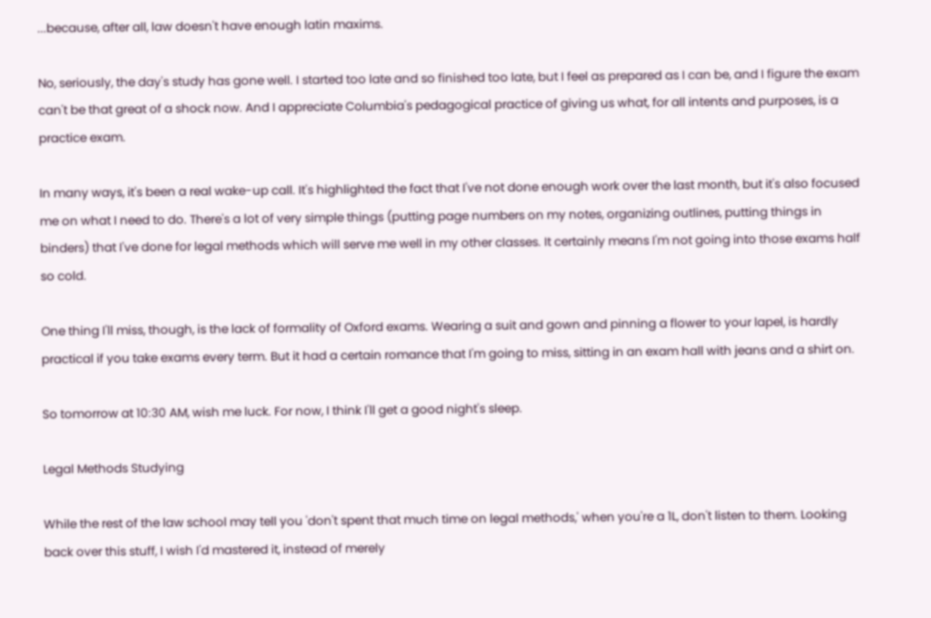...because, after all, law doesn't have enough latin maxims.

No, seriously, the day's study has gone well. I started too late and so finished too late, but I feel as prepared as I can be, and I figure the exam can't be that great of a shock now. And I appreciate Columbia's pedagogical practice of giving us what, for all intents and purposes, is a practice exam.

In many ways, it's been a real wake-up call. It's highlighted the fact that I've not done enough work over the last month, but it's also focused me on what I need to do. There's a lot of very simple things (putting page numbers on my notes, organizing outlines, putting things in binders) that I've done for legal methods which will serve me well in my other classes. It certainly means I'm not going into those exams half so cold.

One thing I'll miss, though, is the lack of formality of Oxford exams. Wearing a suit and gown and pinning a flower to your lapel, is hardly practical if you take exams every term. But it had a certain romance that I'm going to miss, sitting in an exam hall with jeans and a shirt on.

So tomorrow at 10:30 AM, wish me luck. For now, I think I'll get a good night's sleep.

Legal Methods Studying

While the rest of the law school may tell you 'don't spent that much time on legal methods,' when you're a 1L, don't listen to them. Looking back over this stuff, I wish I'd mastered it, instead of merely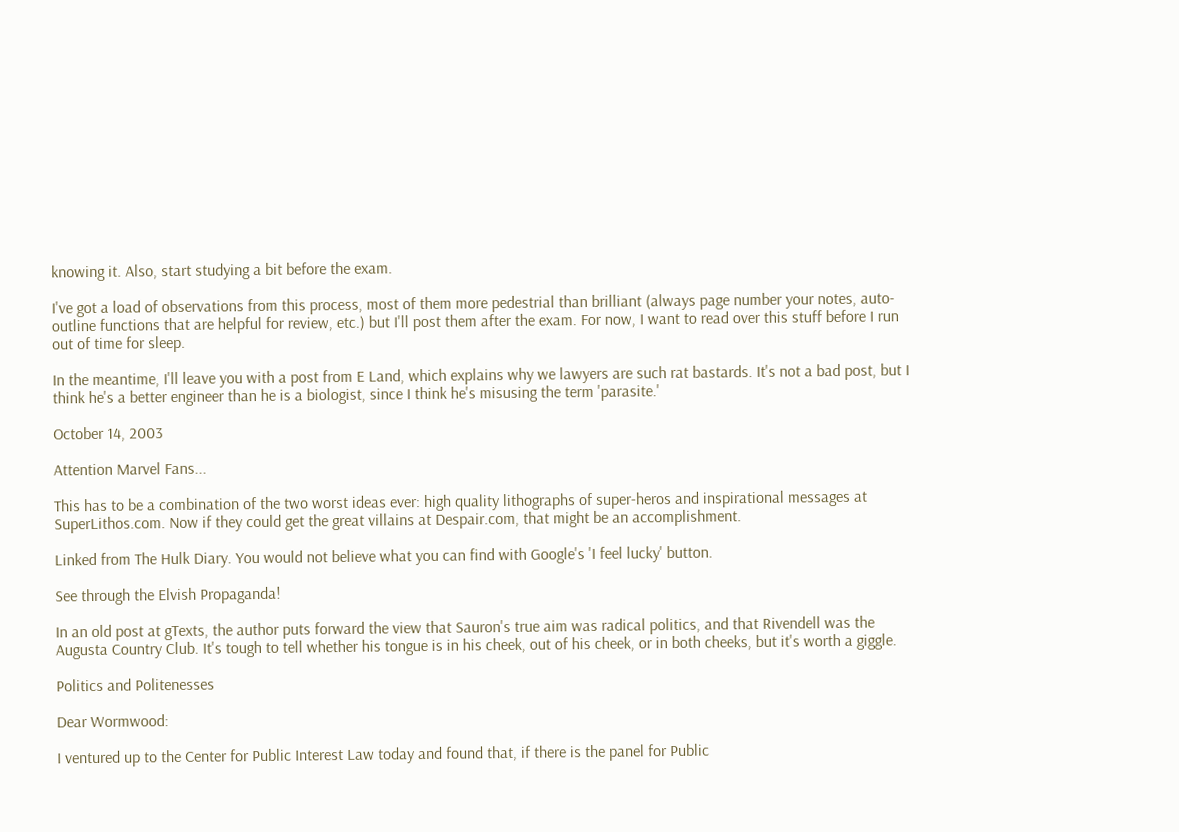knowing it. Also, start studying a bit before the exam.

I've got a load of observations from this process, most of them more pedestrial than brilliant (always page number your notes, auto-outline functions that are helpful for review, etc.) but I'll post them after the exam. For now, I want to read over this stuff before I run out of time for sleep.

In the meantime, I'll leave you with a post from E Land, which explains why we lawyers are such rat bastards. It's not a bad post, but I think he's a better engineer than he is a biologist, since I think he's misusing the term 'parasite.'

October 14, 2003

Attention Marvel Fans...

This has to be a combination of the two worst ideas ever: high quality lithographs of super-heros and inspirational messages at SuperLithos.com. Now if they could get the great villains at Despair.com, that might be an accomplishment.

Linked from The Hulk Diary. You would not believe what you can find with Google's 'I feel lucky' button.

See through the Elvish Propaganda!

In an old post at gTexts, the author puts forward the view that Sauron's true aim was radical politics, and that Rivendell was the Augusta Country Club. It's tough to tell whether his tongue is in his cheek, out of his cheek, or in both cheeks, but it's worth a giggle.

Politics and Politenesses

Dear Wormwood:

I ventured up to the Center for Public Interest Law today and found that, if there is the panel for Public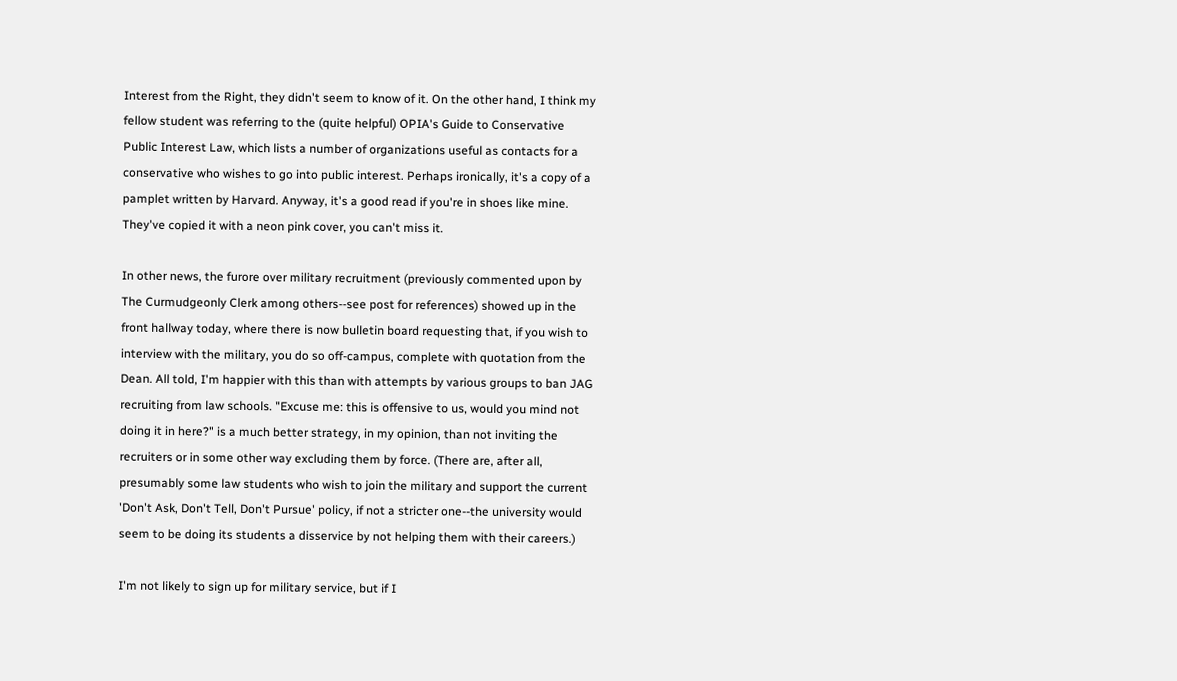Interest from the Right, they didn't seem to know of it. On the other hand, I think my fellow student was referring to the (quite helpful) OPIA's Guide to Conservative Public Interest Law, which lists a number of organizations useful as contacts for a conservative who wishes to go into public interest. Perhaps ironically, it's a copy of a pamplet written by Harvard. Anyway, it's a good read if you're in shoes like mine. They've copied it with a neon pink cover, you can't miss it.

In other news, the furore over military recruitment (previously commented upon by The Curmudgeonly Clerk among others--see post for references) showed up in the front hallway today, where there is now bulletin board requesting that, if you wish to interview with the military, you do so off-campus, complete with quotation from the Dean. All told, I'm happier with this than with attempts by various groups to ban JAG recruiting from law schools. "Excuse me: this is offensive to us, would you mind not doing it in here?" is a much better strategy, in my opinion, than not inviting the recruiters or in some other way excluding them by force. (There are, after all, presumably some law students who wish to join the military and support the current 'Don't Ask, Don't Tell, Don't Pursue' policy, if not a stricter one--the university would seem to be doing its students a disservice by not helping them with their careers.)

I'm not likely to sign up for military service, but if I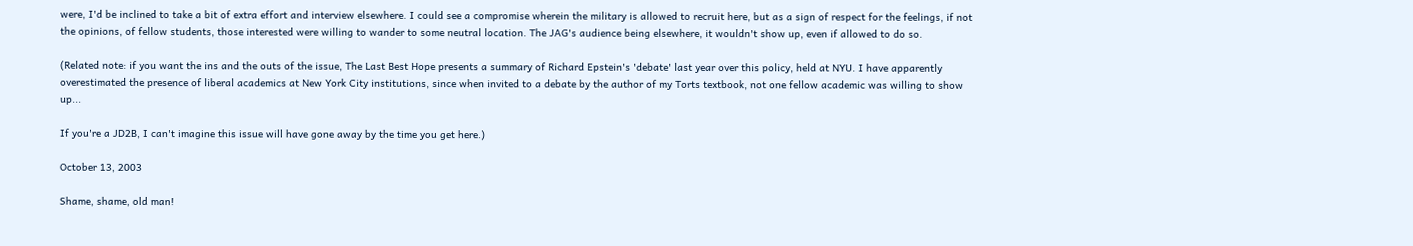were, I'd be inclined to take a bit of extra effort and interview elsewhere. I could see a compromise wherein the military is allowed to recruit here, but as a sign of respect for the feelings, if not the opinions, of fellow students, those interested were willing to wander to some neutral location. The JAG's audience being elsewhere, it wouldn't show up, even if allowed to do so.

(Related note: if you want the ins and the outs of the issue, The Last Best Hope presents a summary of Richard Epstein's 'debate' last year over this policy, held at NYU. I have apparently overestimated the presence of liberal academics at New York City institutions, since when invited to a debate by the author of my Torts textbook, not one fellow academic was willing to show up...

If you're a JD2B, I can't imagine this issue will have gone away by the time you get here.)

October 13, 2003

Shame, shame, old man!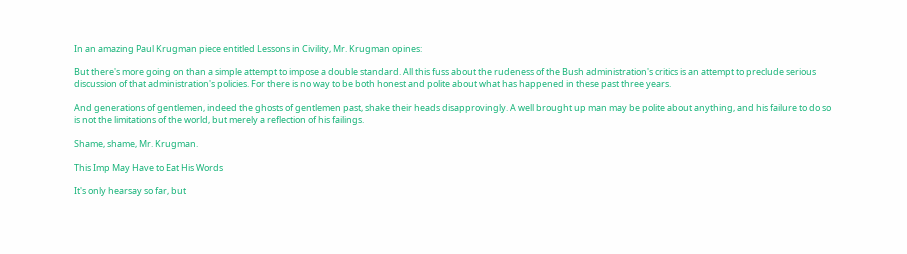In an amazing Paul Krugman piece entitled Lessons in Civility, Mr. Krugman opines:

But there's more going on than a simple attempt to impose a double standard. All this fuss about the rudeness of the Bush administration's critics is an attempt to preclude serious discussion of that administration's policies. For there is no way to be both honest and polite about what has happened in these past three years.

And generations of gentlemen, indeed the ghosts of gentlemen past, shake their heads disapprovingly. A well brought up man may be polite about anything, and his failure to do so is not the limitations of the world, but merely a reflection of his failings.

Shame, shame, Mr. Krugman.

This Imp May Have to Eat His Words

It's only hearsay so far, but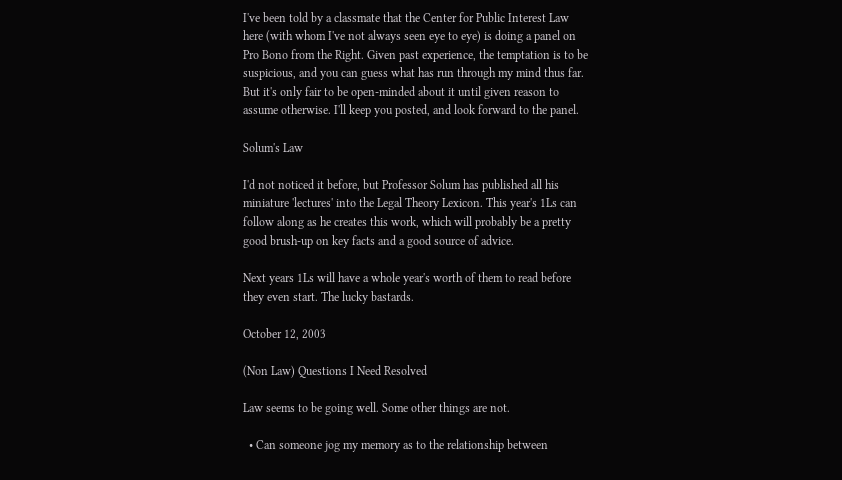I've been told by a classmate that the Center for Public Interest Law here (with whom I've not always seen eye to eye) is doing a panel on Pro Bono from the Right. Given past experience, the temptation is to be suspicious, and you can guess what has run through my mind thus far. But it's only fair to be open-minded about it until given reason to assume otherwise. I'll keep you posted, and look forward to the panel.

Solum's Law

I'd not noticed it before, but Professor Solum has published all his miniature 'lectures' into the Legal Theory Lexicon. This year's 1Ls can follow along as he creates this work, which will probably be a pretty good brush-up on key facts and a good source of advice.

Next years 1Ls will have a whole year's worth of them to read before they even start. The lucky bastards.

October 12, 2003

(Non Law) Questions I Need Resolved

Law seems to be going well. Some other things are not.

  • Can someone jog my memory as to the relationship between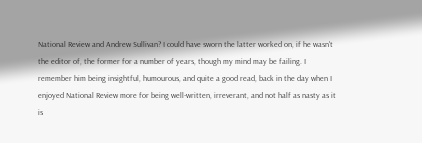National Review and Andrew Sullivan? I could have sworn the latter worked on, if he wasn't the editor of, the former for a number of years, though my mind may be failing. I remember him being insightful, humourous, and quite a good read, back in the day when I enjoyed National Review more for being well-written, irreverant, and not half as nasty as it is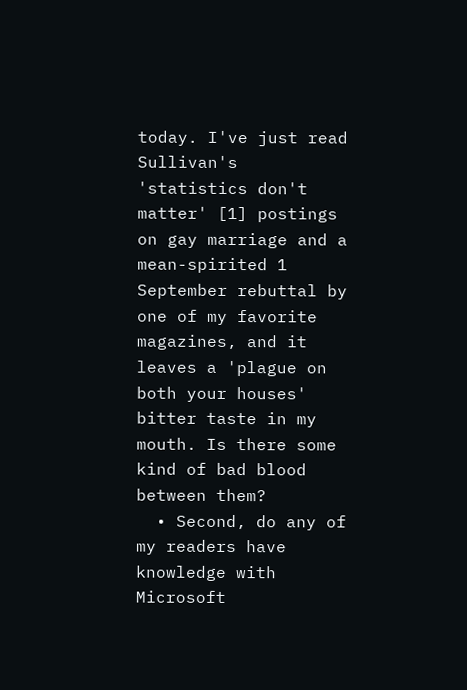today. I've just read Sullivan's 'statistics don't matter' [1] postings on gay marriage and a mean-spirited 1 September rebuttal by one of my favorite magazines, and it leaves a 'plague on both your houses' bitter taste in my mouth. Is there some kind of bad blood between them?
  • Second, do any of my readers have knowledge with Microsoft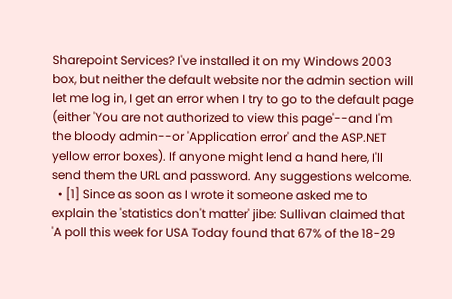Sharepoint Services? I've installed it on my Windows 2003 box, but neither the default website nor the admin section will let me log in, I get an error when I try to go to the default page (either 'You are not authorized to view this page'--and I'm the bloody admin--or 'Application error' and the ASP.NET yellow error boxes). If anyone might lend a hand here, I'll send them the URL and password. Any suggestions welcome.
  • [1] Since as soon as I wrote it someone asked me to explain the 'statistics don't matter' jibe: Sullivan claimed that 'A poll this week for USA Today found that 67% of the 18-29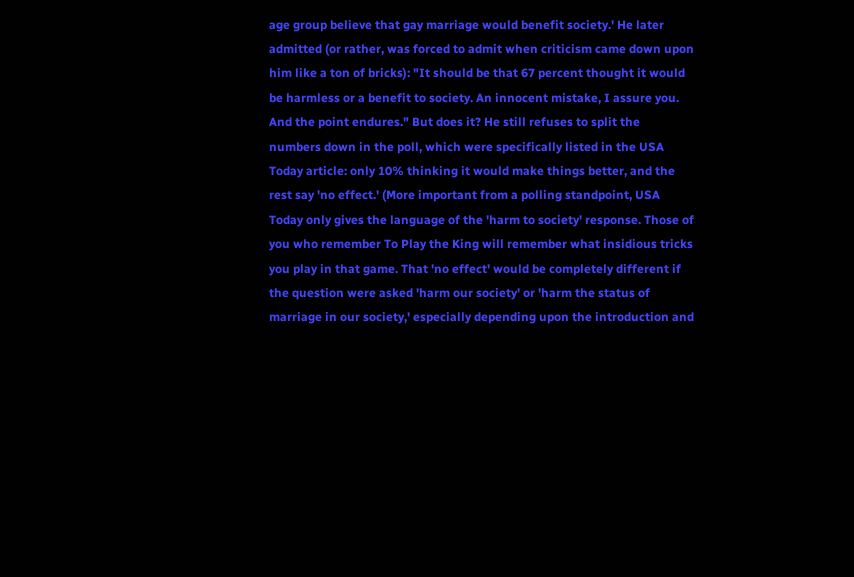age group believe that gay marriage would benefit society.' He later admitted (or rather, was forced to admit when criticism came down upon him like a ton of bricks): "It should be that 67 percent thought it would be harmless or a benefit to society. An innocent mistake, I assure you. And the point endures." But does it? He still refuses to split the numbers down in the poll, which were specifically listed in the USA Today article: only 10% thinking it would make things better, and the rest say 'no effect.' (More important from a polling standpoint, USA Today only gives the language of the 'harm to society' response. Those of you who remember To Play the King will remember what insidious tricks you play in that game. That 'no effect' would be completely different if the question were asked 'harm our society' or 'harm the status of marriage in our society,' especially depending upon the introduction and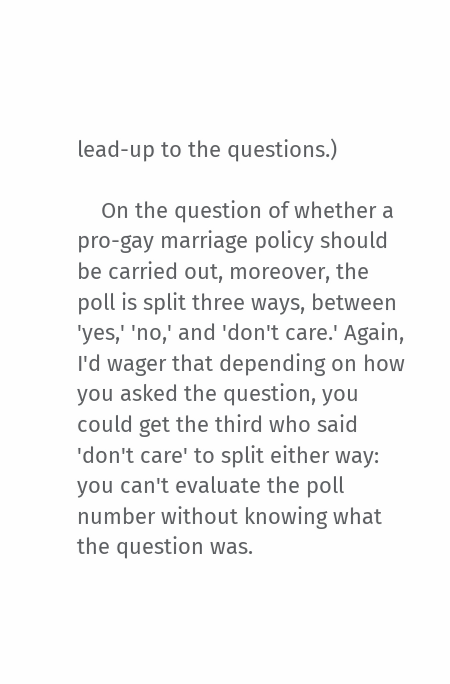lead-up to the questions.)

    On the question of whether a pro-gay marriage policy should be carried out, moreover, the poll is split three ways, between 'yes,' 'no,' and 'don't care.' Again, I'd wager that depending on how you asked the question, you could get the third who said 'don't care' to split either way: you can't evaluate the poll number without knowing what the question was.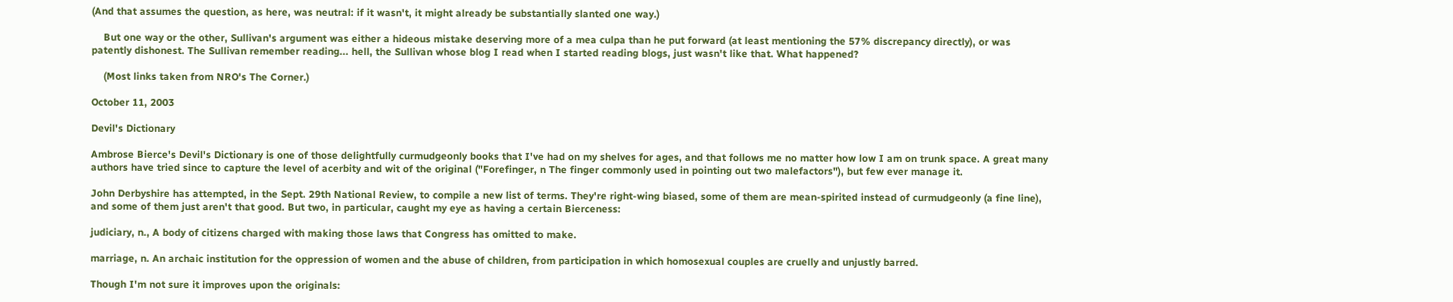(And that assumes the question, as here, was neutral: if it wasn't, it might already be substantially slanted one way.)

    But one way or the other, Sullivan's argument was either a hideous mistake deserving more of a mea culpa than he put forward (at least mentioning the 57% discrepancy directly), or was patently dishonest. The Sullivan remember reading... hell, the Sullivan whose blog I read when I started reading blogs, just wasn't like that. What happened?

    (Most links taken from NRO's The Corner.)

October 11, 2003

Devil's Dictionary

Ambrose Bierce's Devil's Dictionary is one of those delightfully curmudgeonly books that I've had on my shelves for ages, and that follows me no matter how low I am on trunk space. A great many authors have tried since to capture the level of acerbity and wit of the original ("Forefinger, n The finger commonly used in pointing out two malefactors"), but few ever manage it.

John Derbyshire has attempted, in the Sept. 29th National Review, to compile a new list of terms. They're right-wing biased, some of them are mean-spirited instead of curmudgeonly (a fine line), and some of them just aren't that good. But two, in particular, caught my eye as having a certain Bierceness:

judiciary, n., A body of citizens charged with making those laws that Congress has omitted to make.

marriage, n. An archaic institution for the oppression of women and the abuse of children, from participation in which homosexual couples are cruelly and unjustly barred.

Though I'm not sure it improves upon the originals: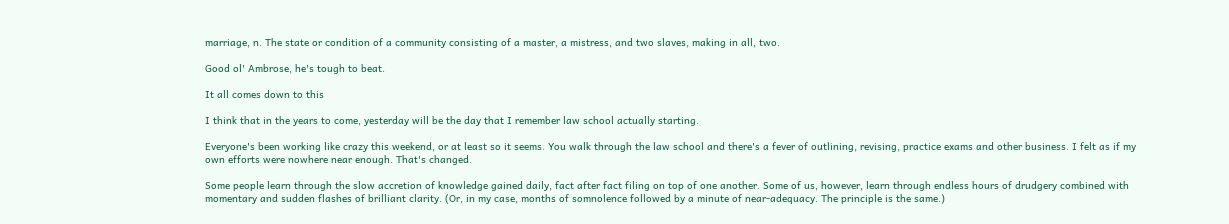marriage, n. The state or condition of a community consisting of a master, a mistress, and two slaves, making in all, two.

Good ol' Ambrose, he's tough to beat.

It all comes down to this

I think that in the years to come, yesterday will be the day that I remember law school actually starting.

Everyone's been working like crazy this weekend, or at least so it seems. You walk through the law school and there's a fever of outlining, revising, practice exams and other business. I felt as if my own efforts were nowhere near enough. That's changed.

Some people learn through the slow accretion of knowledge gained daily, fact after fact filing on top of one another. Some of us, however, learn through endless hours of drudgery combined with momentary and sudden flashes of brilliant clarity. (Or, in my case, months of somnolence followed by a minute of near-adequacy. The principle is the same.)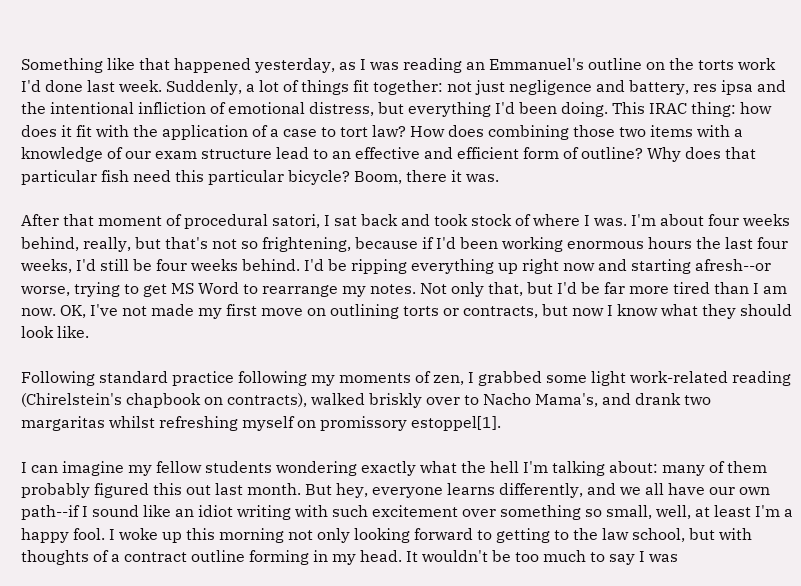Something like that happened yesterday, as I was reading an Emmanuel's outline on the torts work I'd done last week. Suddenly, a lot of things fit together: not just negligence and battery, res ipsa and the intentional infliction of emotional distress, but everything I'd been doing. This IRAC thing: how does it fit with the application of a case to tort law? How does combining those two items with a knowledge of our exam structure lead to an effective and efficient form of outline? Why does that particular fish need this particular bicycle? Boom, there it was.

After that moment of procedural satori, I sat back and took stock of where I was. I'm about four weeks behind, really, but that's not so frightening, because if I'd been working enormous hours the last four weeks, I'd still be four weeks behind. I'd be ripping everything up right now and starting afresh--or worse, trying to get MS Word to rearrange my notes. Not only that, but I'd be far more tired than I am now. OK, I've not made my first move on outlining torts or contracts, but now I know what they should look like.

Following standard practice following my moments of zen, I grabbed some light work-related reading (Chirelstein's chapbook on contracts), walked briskly over to Nacho Mama's, and drank two margaritas whilst refreshing myself on promissory estoppel[1].

I can imagine my fellow students wondering exactly what the hell I'm talking about: many of them probably figured this out last month. But hey, everyone learns differently, and we all have our own path--if I sound like an idiot writing with such excitement over something so small, well, at least I'm a happy fool. I woke up this morning not only looking forward to getting to the law school, but with thoughts of a contract outline forming in my head. It wouldn't be too much to say I was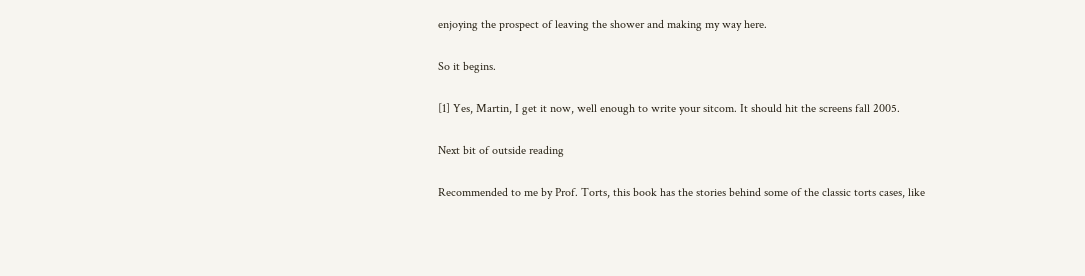enjoying the prospect of leaving the shower and making my way here.

So it begins.

[1] Yes, Martin, I get it now, well enough to write your sitcom. It should hit the screens fall 2005.

Next bit of outside reading

Recommended to me by Prof. Torts, this book has the stories behind some of the classic torts cases, like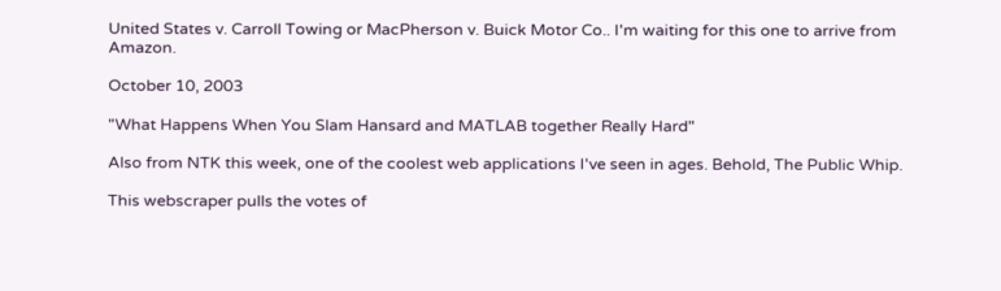United States v. Carroll Towing or MacPherson v. Buick Motor Co.. I'm waiting for this one to arrive from Amazon.

October 10, 2003

"What Happens When You Slam Hansard and MATLAB together Really Hard"

Also from NTK this week, one of the coolest web applications I've seen in ages. Behold, The Public Whip.

This webscraper pulls the votes of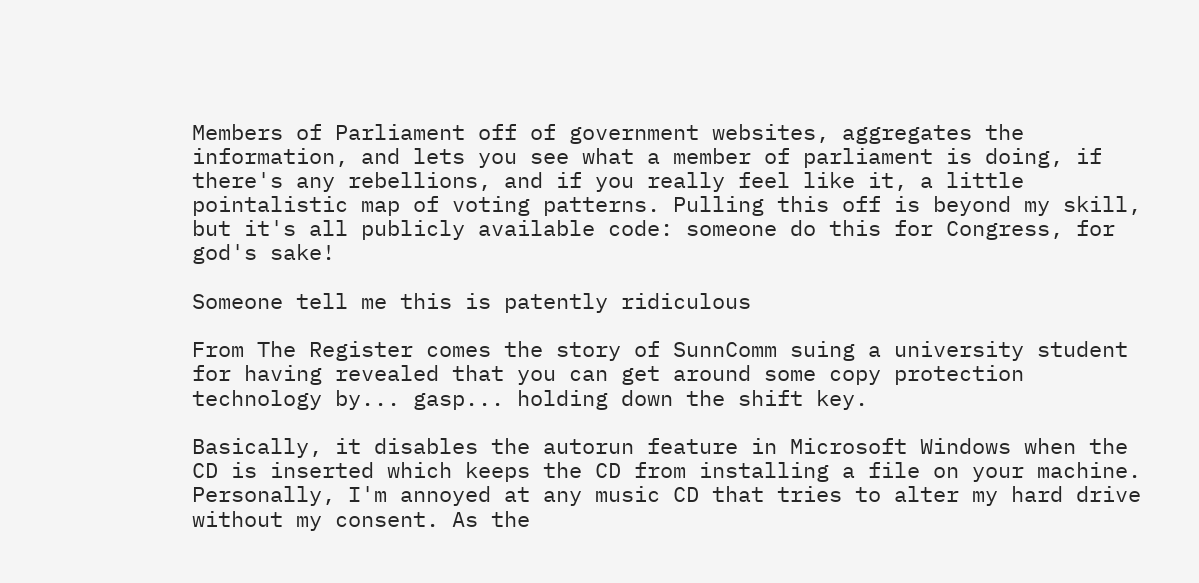Members of Parliament off of government websites, aggregates the information, and lets you see what a member of parliament is doing, if there's any rebellions, and if you really feel like it, a little pointalistic map of voting patterns. Pulling this off is beyond my skill, but it's all publicly available code: someone do this for Congress, for god's sake!

Someone tell me this is patently ridiculous

From The Register comes the story of SunnComm suing a university student for having revealed that you can get around some copy protection technology by... gasp... holding down the shift key.

Basically, it disables the autorun feature in Microsoft Windows when the CD is inserted which keeps the CD from installing a file on your machine. Personally, I'm annoyed at any music CD that tries to alter my hard drive without my consent. As the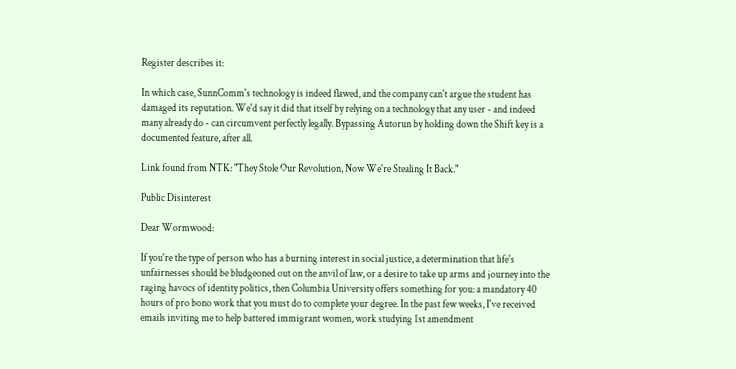Register describes it:

In which case, SunnComm's technology is indeed flawed, and the company can't argue the student has damaged its reputation. We'd say it did that itself by relying on a technology that any user - and indeed many already do - can circumvent perfectly legally. Bypassing Autorun by holding down the Shift key is a documented feature, after all.

Link found from NTK: "They Stole Our Revolution, Now We're Stealing It Back."

Public Disinterest

Dear Wormwood:

If you're the type of person who has a burning interest in social justice, a determination that life's unfairnesses should be bludgeoned out on the anvil of law, or a desire to take up arms and journey into the raging havocs of identity politics, then Columbia University offers something for you: a mandatory 40 hours of pro bono work that you must do to complete your degree. In the past few weeks, I've received emails inviting me to help battered immigrant women, work studying 1st amendment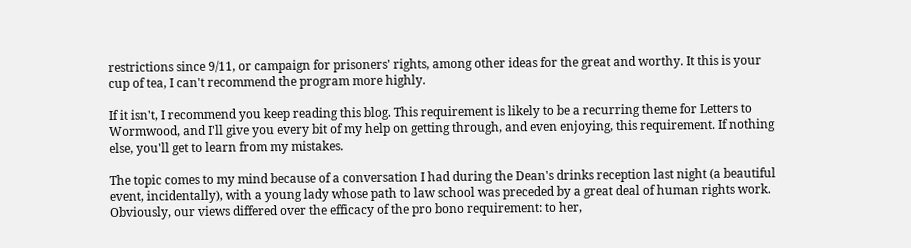restrictions since 9/11, or campaign for prisoners' rights, among other ideas for the great and worthy. It this is your cup of tea, I can't recommend the program more highly.

If it isn't, I recommend you keep reading this blog. This requirement is likely to be a recurring theme for Letters to Wormwood, and I'll give you every bit of my help on getting through, and even enjoying, this requirement. If nothing else, you'll get to learn from my mistakes.

The topic comes to my mind because of a conversation I had during the Dean's drinks reception last night (a beautiful event, incidentally), with a young lady whose path to law school was preceded by a great deal of human rights work. Obviously, our views differed over the efficacy of the pro bono requirement: to her,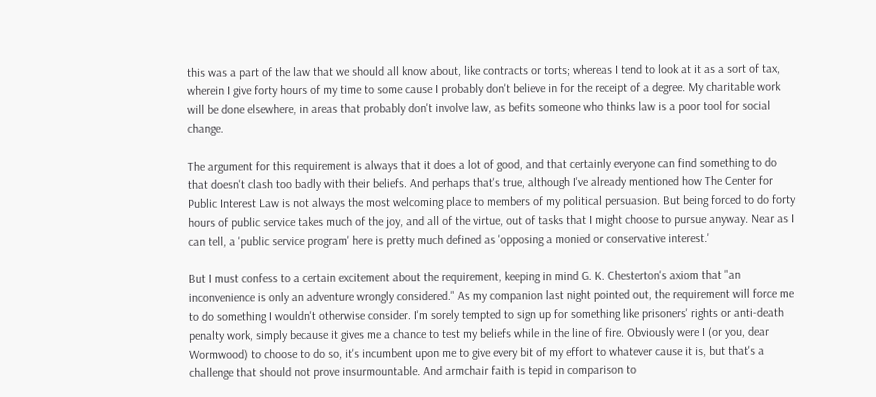this was a part of the law that we should all know about, like contracts or torts; whereas I tend to look at it as a sort of tax, wherein I give forty hours of my time to some cause I probably don't believe in for the receipt of a degree. My charitable work will be done elsewhere, in areas that probably don't involve law, as befits someone who thinks law is a poor tool for social change.

The argument for this requirement is always that it does a lot of good, and that certainly everyone can find something to do that doesn't clash too badly with their beliefs. And perhaps that's true, although I've already mentioned how The Center for Public Interest Law is not always the most welcoming place to members of my political persuasion. But being forced to do forty hours of public service takes much of the joy, and all of the virtue, out of tasks that I might choose to pursue anyway. Near as I can tell, a 'public service program' here is pretty much defined as 'opposing a monied or conservative interest.'

But I must confess to a certain excitement about the requirement, keeping in mind G. K. Chesterton's axiom that "an inconvenience is only an adventure wrongly considered." As my companion last night pointed out, the requirement will force me to do something I wouldn't otherwise consider. I'm sorely tempted to sign up for something like prisoners' rights or anti-death penalty work, simply because it gives me a chance to test my beliefs while in the line of fire. Obviously were I (or you, dear Wormwood) to choose to do so, it's incumbent upon me to give every bit of my effort to whatever cause it is, but that's a challenge that should not prove insurmountable. And armchair faith is tepid in comparison to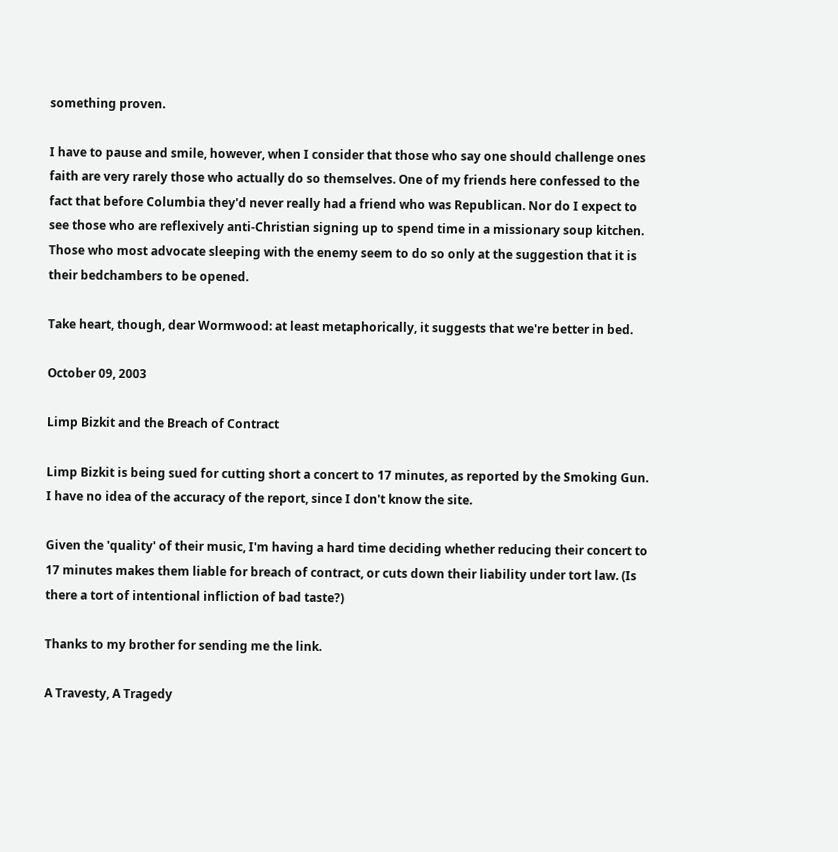something proven.

I have to pause and smile, however, when I consider that those who say one should challenge ones faith are very rarely those who actually do so themselves. One of my friends here confessed to the fact that before Columbia they'd never really had a friend who was Republican. Nor do I expect to see those who are reflexively anti-Christian signing up to spend time in a missionary soup kitchen. Those who most advocate sleeping with the enemy seem to do so only at the suggestion that it is their bedchambers to be opened.

Take heart, though, dear Wormwood: at least metaphorically, it suggests that we're better in bed.

October 09, 2003

Limp Bizkit and the Breach of Contract

Limp Bizkit is being sued for cutting short a concert to 17 minutes, as reported by the Smoking Gun. I have no idea of the accuracy of the report, since I don't know the site.

Given the 'quality' of their music, I'm having a hard time deciding whether reducing their concert to 17 minutes makes them liable for breach of contract, or cuts down their liability under tort law. (Is there a tort of intentional infliction of bad taste?)

Thanks to my brother for sending me the link.

A Travesty, A Tragedy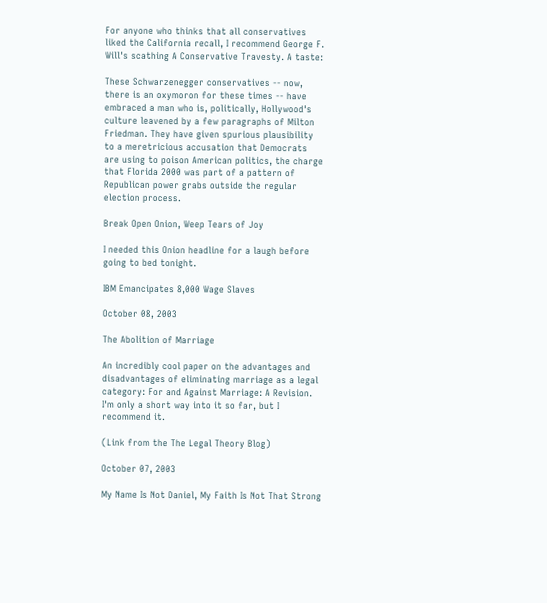For anyone who thinks that all conservatives liked the California recall, I recommend George F. Will's scathing A Conservative Travesty. A taste:

These Schwarzenegger conservatives -- now, there is an oxymoron for these times -- have embraced a man who is, politically, Hollywood's culture leavened by a few paragraphs of Milton Friedman. They have given spurious plausibility to a meretricious accusation that Democrats are using to poison American politics, the charge that Florida 2000 was part of a pattern of Republican power grabs outside the regular election process.

Break Open Onion, Weep Tears of Joy

I needed this Onion headline for a laugh before going to bed tonight.

IBM Emancipates 8,000 Wage Slaves

October 08, 2003

The Abolition of Marriage

An incredibly cool paper on the advantages and disadvantages of eliminating marriage as a legal category: For and Against Marriage: A Revision. I'm only a short way into it so far, but I recommend it.

(Link from the The Legal Theory Blog)

October 07, 2003

My Name Is Not Daniel, My Faith Is Not That Strong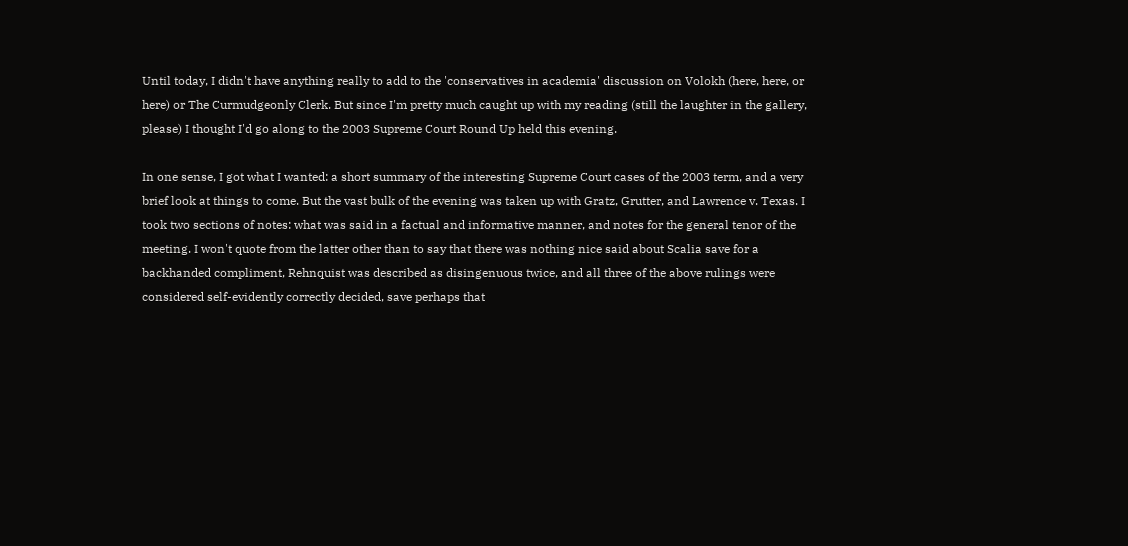Until today, I didn't have anything really to add to the 'conservatives in academia' discussion on Volokh (here, here, or here) or The Curmudgeonly Clerk. But since I'm pretty much caught up with my reading (still the laughter in the gallery, please) I thought I'd go along to the 2003 Supreme Court Round Up held this evening.

In one sense, I got what I wanted: a short summary of the interesting Supreme Court cases of the 2003 term, and a very brief look at things to come. But the vast bulk of the evening was taken up with Gratz, Grutter, and Lawrence v. Texas. I took two sections of notes: what was said in a factual and informative manner, and notes for the general tenor of the meeting. I won't quote from the latter other than to say that there was nothing nice said about Scalia save for a backhanded compliment, Rehnquist was described as disingenuous twice, and all three of the above rulings were considered self-evidently correctly decided, save perhaps that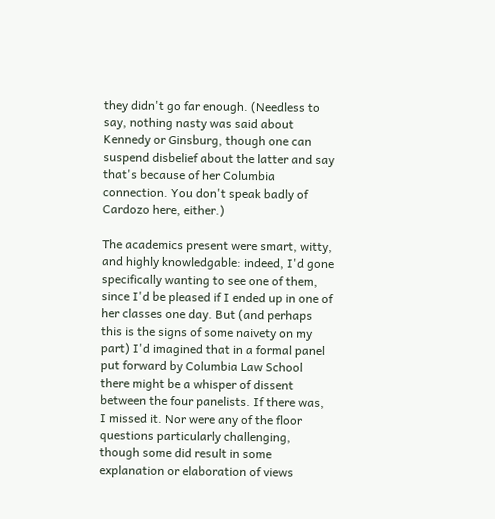they didn't go far enough. (Needless to say, nothing nasty was said about Kennedy or Ginsburg, though one can suspend disbelief about the latter and say that's because of her Columbia connection. You don't speak badly of Cardozo here, either.)

The academics present were smart, witty, and highly knowledgable: indeed, I'd gone specifically wanting to see one of them, since I'd be pleased if I ended up in one of her classes one day. But (and perhaps this is the signs of some naivety on my part) I'd imagined that in a formal panel put forward by Columbia Law School there might be a whisper of dissent between the four panelists. If there was, I missed it. Nor were any of the floor questions particularly challenging, though some did result in some explanation or elaboration of views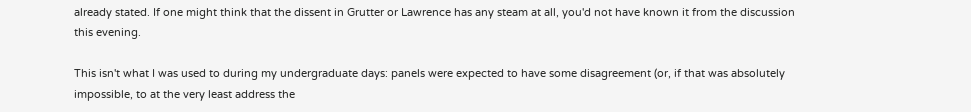already stated. If one might think that the dissent in Grutter or Lawrence has any steam at all, you'd not have known it from the discussion this evening.

This isn't what I was used to during my undergraduate days: panels were expected to have some disagreement (or, if that was absolutely impossible, to at the very least address the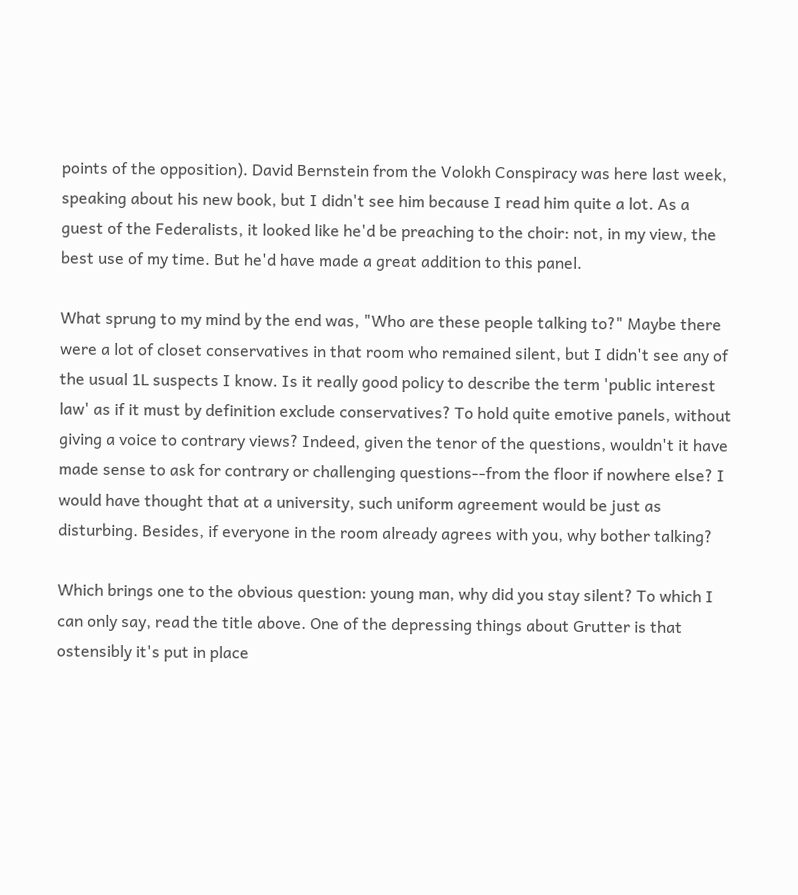points of the opposition). David Bernstein from the Volokh Conspiracy was here last week, speaking about his new book, but I didn't see him because I read him quite a lot. As a guest of the Federalists, it looked like he'd be preaching to the choir: not, in my view, the best use of my time. But he'd have made a great addition to this panel.

What sprung to my mind by the end was, "Who are these people talking to?" Maybe there were a lot of closet conservatives in that room who remained silent, but I didn't see any of the usual 1L suspects I know. Is it really good policy to describe the term 'public interest law' as if it must by definition exclude conservatives? To hold quite emotive panels, without giving a voice to contrary views? Indeed, given the tenor of the questions, wouldn't it have made sense to ask for contrary or challenging questions--from the floor if nowhere else? I would have thought that at a university, such uniform agreement would be just as disturbing. Besides, if everyone in the room already agrees with you, why bother talking?

Which brings one to the obvious question: young man, why did you stay silent? To which I can only say, read the title above. One of the depressing things about Grutter is that ostensibly it's put in place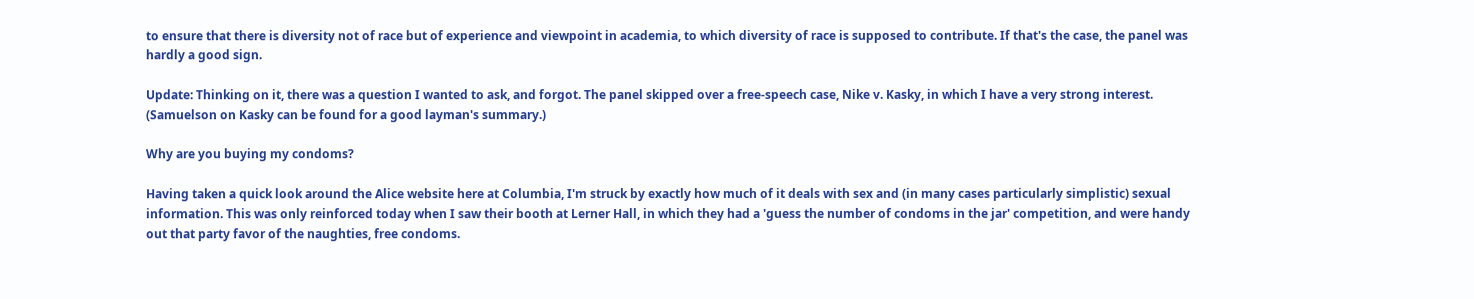to ensure that there is diversity not of race but of experience and viewpoint in academia, to which diversity of race is supposed to contribute. If that's the case, the panel was hardly a good sign.

Update: Thinking on it, there was a question I wanted to ask, and forgot. The panel skipped over a free-speech case, Nike v. Kasky, in which I have a very strong interest. (Samuelson on Kasky can be found for a good layman's summary.)

Why are you buying my condoms?

Having taken a quick look around the Alice website here at Columbia, I'm struck by exactly how much of it deals with sex and (in many cases particularly simplistic) sexual information. This was only reinforced today when I saw their booth at Lerner Hall, in which they had a 'guess the number of condoms in the jar' competition, and were handy out that party favor of the naughties, free condoms.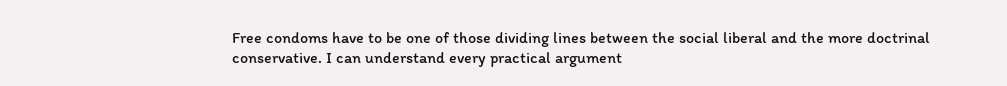Free condoms have to be one of those dividing lines between the social liberal and the more doctrinal conservative. I can understand every practical argument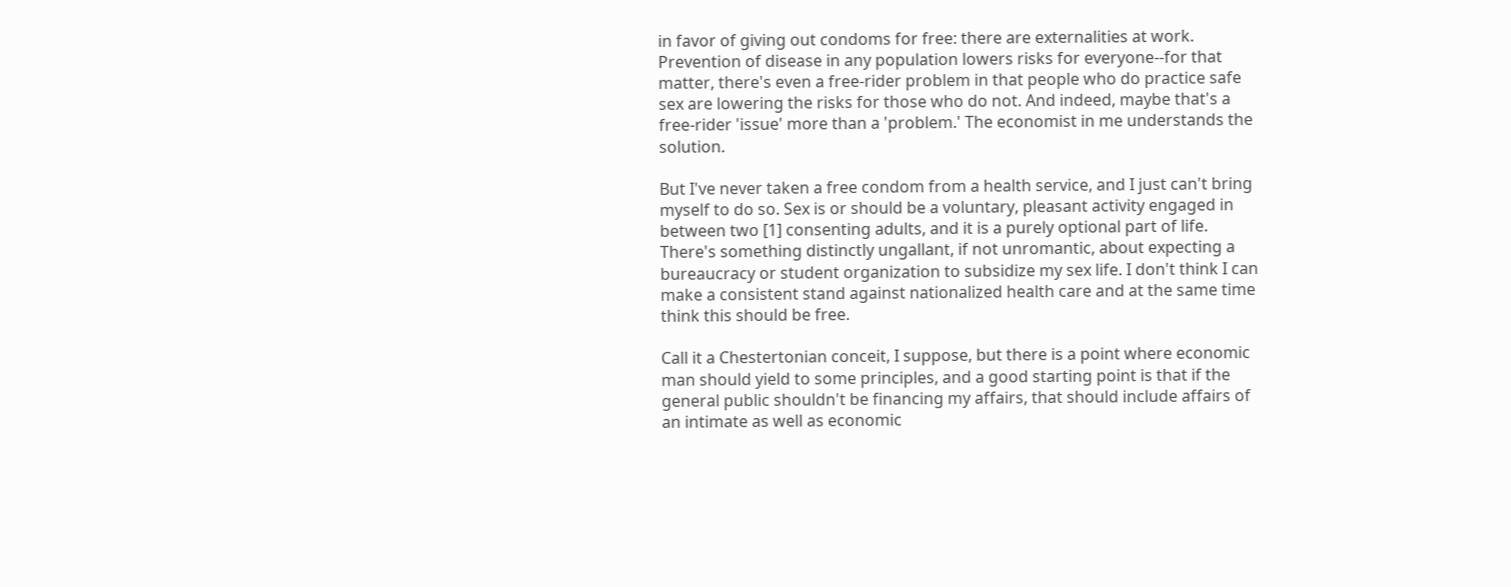in favor of giving out condoms for free: there are externalities at work. Prevention of disease in any population lowers risks for everyone--for that matter, there's even a free-rider problem in that people who do practice safe sex are lowering the risks for those who do not. And indeed, maybe that's a free-rider 'issue' more than a 'problem.' The economist in me understands the solution.

But I've never taken a free condom from a health service, and I just can't bring myself to do so. Sex is or should be a voluntary, pleasant activity engaged in between two [1] consenting adults, and it is a purely optional part of life. There's something distinctly ungallant, if not unromantic, about expecting a bureaucracy or student organization to subsidize my sex life. I don't think I can make a consistent stand against nationalized health care and at the same time think this should be free.

Call it a Chestertonian conceit, I suppose, but there is a point where economic man should yield to some principles, and a good starting point is that if the general public shouldn't be financing my affairs, that should include affairs of an intimate as well as economic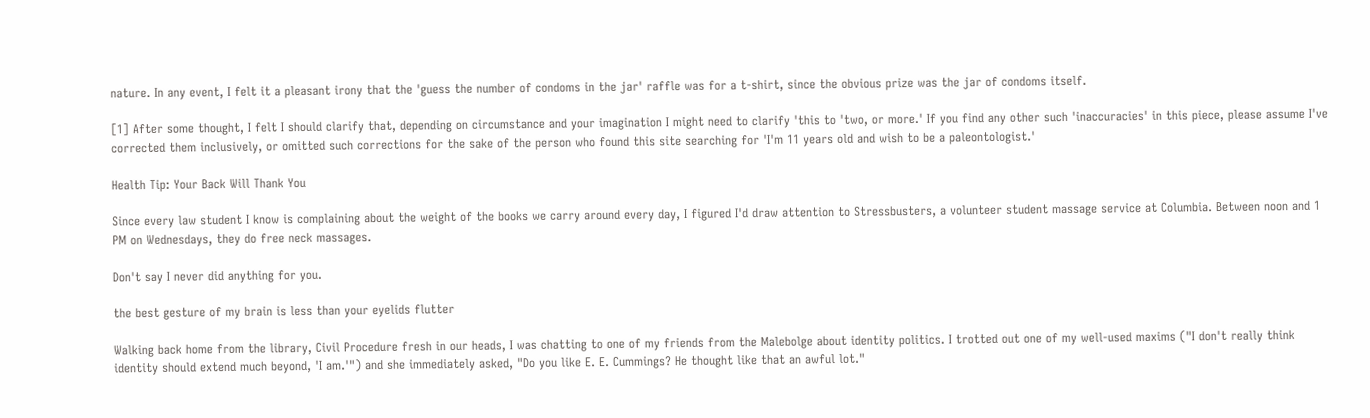nature. In any event, I felt it a pleasant irony that the 'guess the number of condoms in the jar' raffle was for a t-shirt, since the obvious prize was the jar of condoms itself.

[1] After some thought, I felt I should clarify that, depending on circumstance and your imagination I might need to clarify 'this to 'two, or more.' If you find any other such 'inaccuracies' in this piece, please assume I've corrected them inclusively, or omitted such corrections for the sake of the person who found this site searching for 'I'm 11 years old and wish to be a paleontologist.'

Health Tip: Your Back Will Thank You

Since every law student I know is complaining about the weight of the books we carry around every day, I figured I'd draw attention to Stressbusters, a volunteer student massage service at Columbia. Between noon and 1 PM on Wednesdays, they do free neck massages.

Don't say I never did anything for you.

the best gesture of my brain is less than your eyelids flutter

Walking back home from the library, Civil Procedure fresh in our heads, I was chatting to one of my friends from the Malebolge about identity politics. I trotted out one of my well-used maxims ("I don't really think identity should extend much beyond, 'I am.'") and she immediately asked, "Do you like E. E. Cummings? He thought like that an awful lot."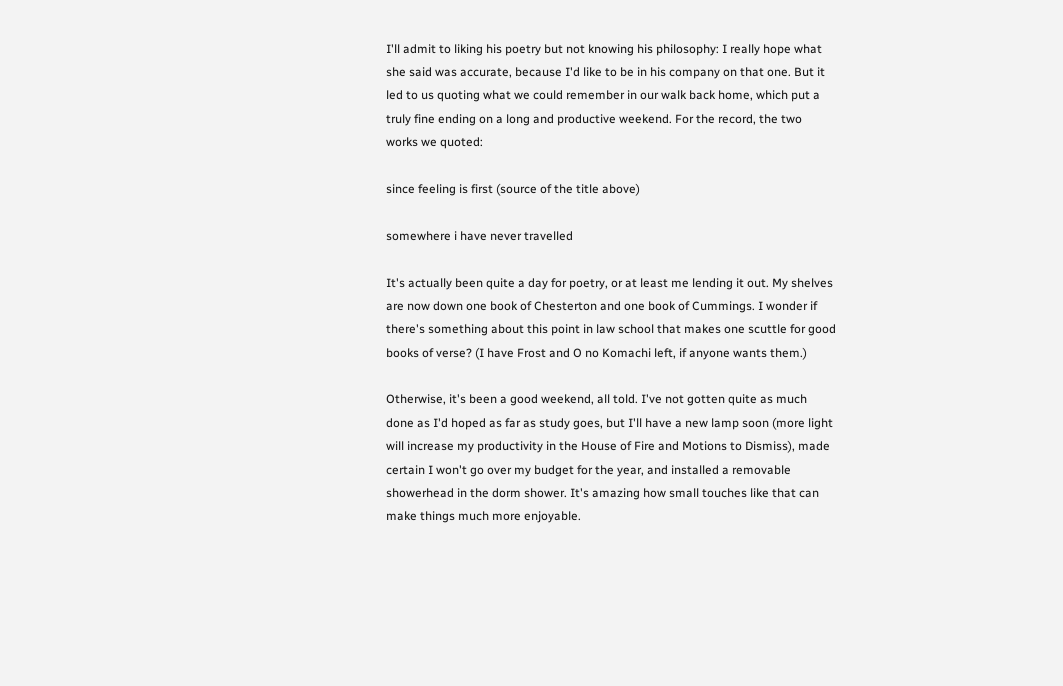I'll admit to liking his poetry but not knowing his philosophy: I really hope what she said was accurate, because I'd like to be in his company on that one. But it led to us quoting what we could remember in our walk back home, which put a truly fine ending on a long and productive weekend. For the record, the two works we quoted:

since feeling is first (source of the title above)

somewhere i have never travelled

It's actually been quite a day for poetry, or at least me lending it out. My shelves are now down one book of Chesterton and one book of Cummings. I wonder if there's something about this point in law school that makes one scuttle for good books of verse? (I have Frost and O no Komachi left, if anyone wants them.)

Otherwise, it's been a good weekend, all told. I've not gotten quite as much done as I'd hoped as far as study goes, but I'll have a new lamp soon (more light will increase my productivity in the House of Fire and Motions to Dismiss), made certain I won't go over my budget for the year, and installed a removable showerhead in the dorm shower. It's amazing how small touches like that can make things much more enjoyable.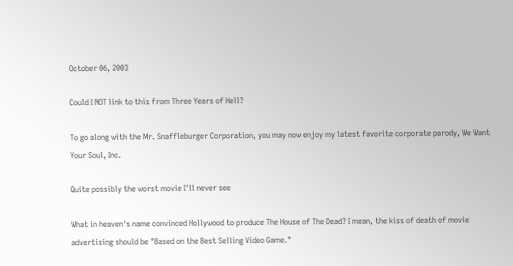October 06, 2003

Could I NOT link to this from Three Years of Hell?

To go along with the Mr. Snaffleburger Corporation, you may now enjoy my latest favorite corporate parody, We Want Your Soul, Inc.

Quite possibly the worst movie I'll never see

What in heaven's name convinced Hollywood to produce The House of The Dead? I mean, the kiss of death of movie advertising should be "Based on the Best Selling Video Game."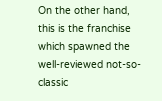On the other hand, this is the franchise which spawned the well-reviewed not-so-classic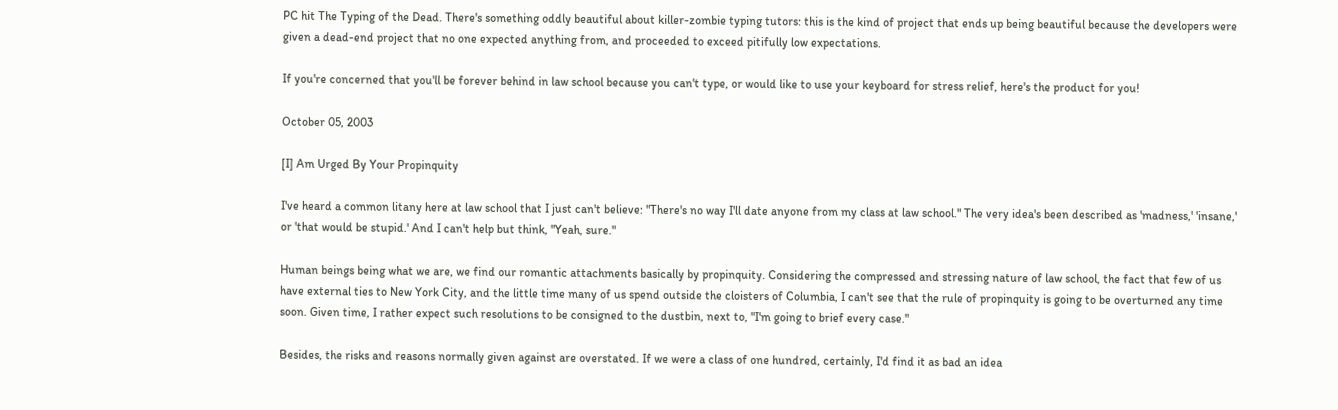PC hit The Typing of the Dead. There's something oddly beautiful about killer-zombie typing tutors: this is the kind of project that ends up being beautiful because the developers were given a dead-end project that no one expected anything from, and proceeded to exceed pitifully low expectations.

If you're concerned that you'll be forever behind in law school because you can't type, or would like to use your keyboard for stress relief, here's the product for you!

October 05, 2003

[I] Am Urged By Your Propinquity

I've heard a common litany here at law school that I just can't believe: "There's no way I'll date anyone from my class at law school." The very idea's been described as 'madness,' 'insane,' or 'that would be stupid.' And I can't help but think, "Yeah, sure."

Human beings being what we are, we find our romantic attachments basically by propinquity. Considering the compressed and stressing nature of law school, the fact that few of us have external ties to New York City, and the little time many of us spend outside the cloisters of Columbia, I can't see that the rule of propinquity is going to be overturned any time soon. Given time, I rather expect such resolutions to be consigned to the dustbin, next to, "I'm going to brief every case."

Besides, the risks and reasons normally given against are overstated. If we were a class of one hundred, certainly, I'd find it as bad an idea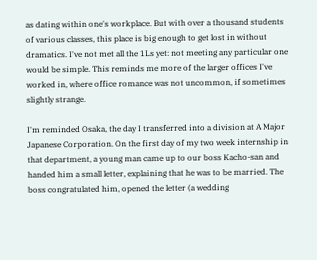as dating within one's workplace. But with over a thousand students of various classes, this place is big enough to get lost in without dramatics. I've not met all the 1Ls yet: not meeting any particular one would be simple. This reminds me more of the larger offices I've worked in, where office romance was not uncommon, if sometimes slightly strange.

I'm reminded Osaka, the day I transferred into a division at A Major Japanese Corporation. On the first day of my two week internship in that department, a young man came up to our boss Kacho-san and handed him a small letter, explaining that he was to be married. The boss congratulated him, opened the letter (a wedding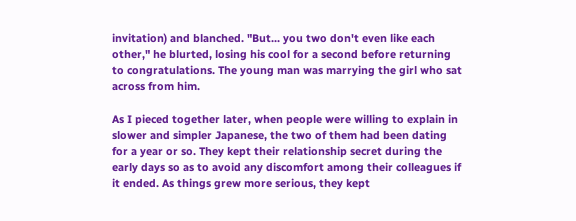invitation) and blanched. "But... you two don't even like each other," he blurted, losing his cool for a second before returning to congratulations. The young man was marrying the girl who sat across from him.

As I pieced together later, when people were willing to explain in slower and simpler Japanese, the two of them had been dating for a year or so. They kept their relationship secret during the early days so as to avoid any discomfort among their colleagues if it ended. As things grew more serious, they kept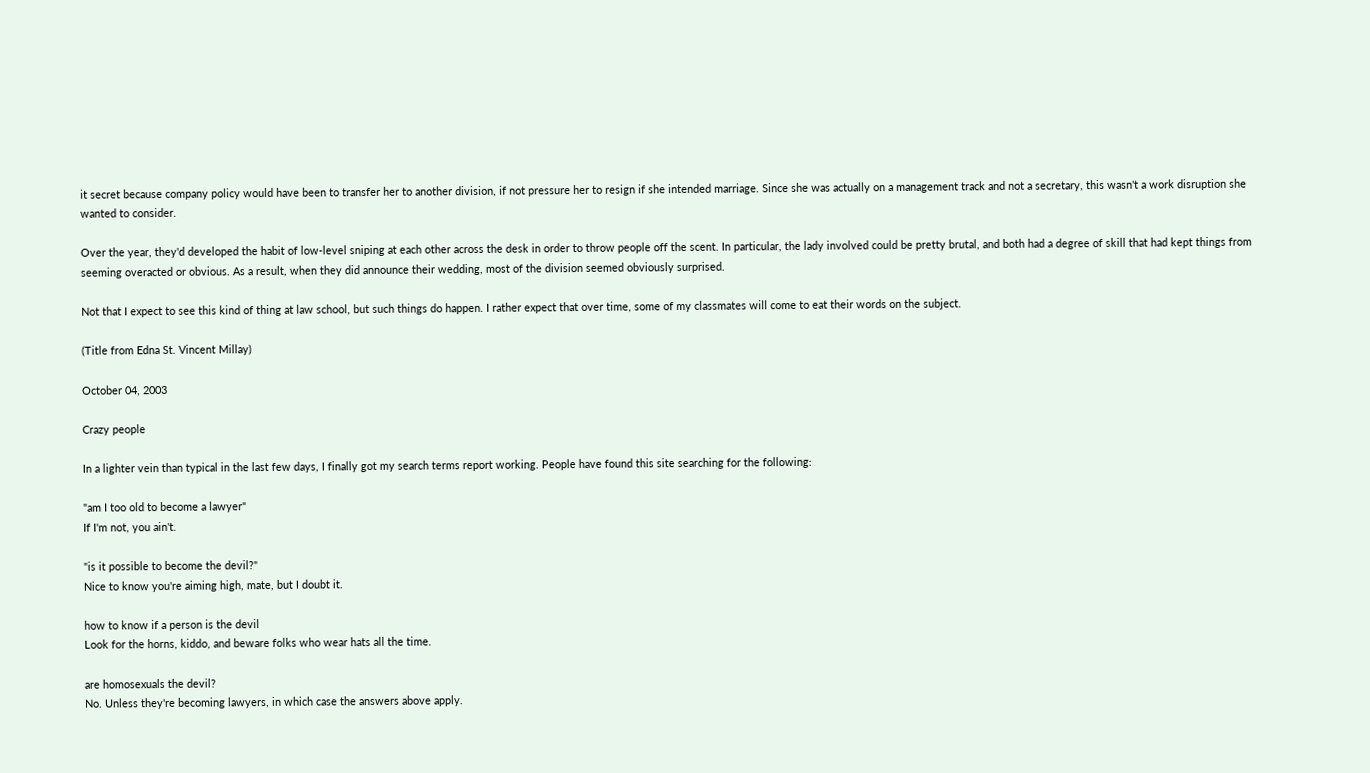it secret because company policy would have been to transfer her to another division, if not pressure her to resign if she intended marriage. Since she was actually on a management track and not a secretary, this wasn't a work disruption she wanted to consider.

Over the year, they'd developed the habit of low-level sniping at each other across the desk in order to throw people off the scent. In particular, the lady involved could be pretty brutal, and both had a degree of skill that had kept things from seeming overacted or obvious. As a result, when they did announce their wedding, most of the division seemed obviously surprised.

Not that I expect to see this kind of thing at law school, but such things do happen. I rather expect that over time, some of my classmates will come to eat their words on the subject.

(Title from Edna St. Vincent Millay)

October 04, 2003

Crazy people

In a lighter vein than typical in the last few days, I finally got my search terms report working. People have found this site searching for the following:

"am I too old to become a lawyer"
If I'm not, you ain't.

"is it possible to become the devil?"
Nice to know you're aiming high, mate, but I doubt it.

how to know if a person is the devil
Look for the horns, kiddo, and beware folks who wear hats all the time.

are homosexuals the devil?
No. Unless they're becoming lawyers, in which case the answers above apply.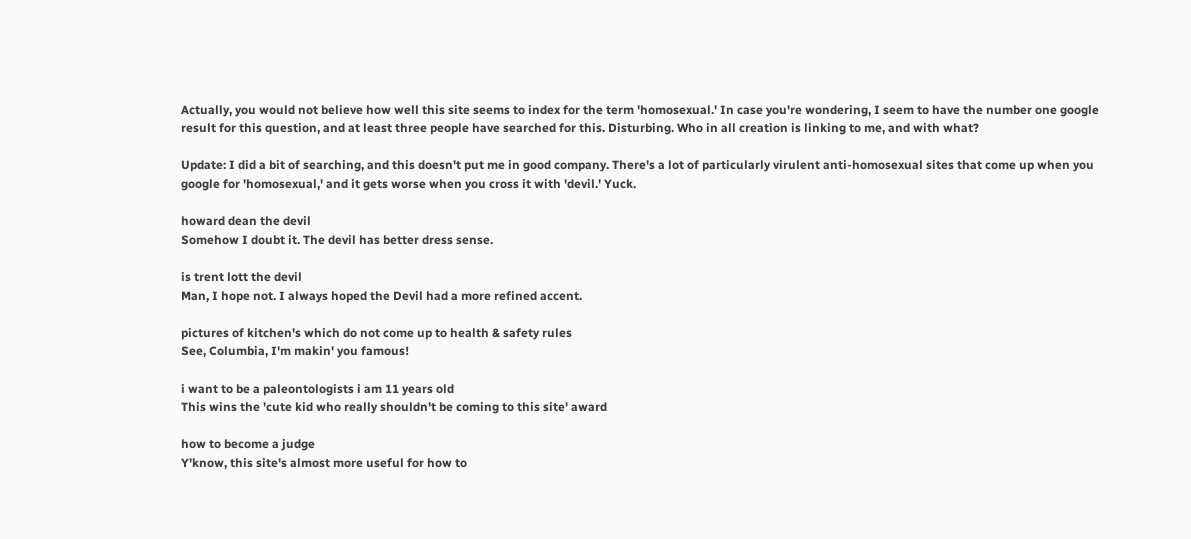Actually, you would not believe how well this site seems to index for the term 'homosexual.' In case you're wondering, I seem to have the number one google result for this question, and at least three people have searched for this. Disturbing. Who in all creation is linking to me, and with what?

Update: I did a bit of searching, and this doesn't put me in good company. There's a lot of particularly virulent anti-homosexual sites that come up when you google for 'homosexual,' and it gets worse when you cross it with 'devil.' Yuck.

howard dean the devil
Somehow I doubt it. The devil has better dress sense.

is trent lott the devil
Man, I hope not. I always hoped the Devil had a more refined accent.

pictures of kitchen's which do not come up to health & safety rules
See, Columbia, I'm makin' you famous!

i want to be a paleontologists i am 11 years old
This wins the 'cute kid who really shouldn't be coming to this site' award

how to become a judge
Y'know, this site's almost more useful for how to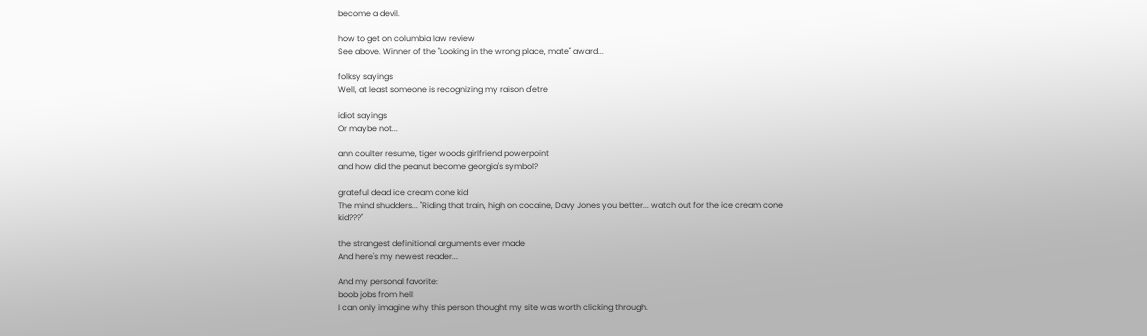become a devil.

how to get on columbia law review
See above. Winner of the "Looking in the wrong place, mate" award...

folksy sayings
Well, at least someone is recognizing my raison d'etre

idiot sayings
Or maybe not...

ann coulter resume, tiger woods girlfriend powerpoint
and how did the peanut become georgia's symbol?

grateful dead ice cream cone kid
The mind shudders... "Riding that train, high on cocaine, Davy Jones you better... watch out for the ice cream cone kid???"

the strangest definitional arguments ever made
And here's my newest reader...

And my personal favorite:
boob jobs from hell
I can only imagine why this person thought my site was worth clicking through.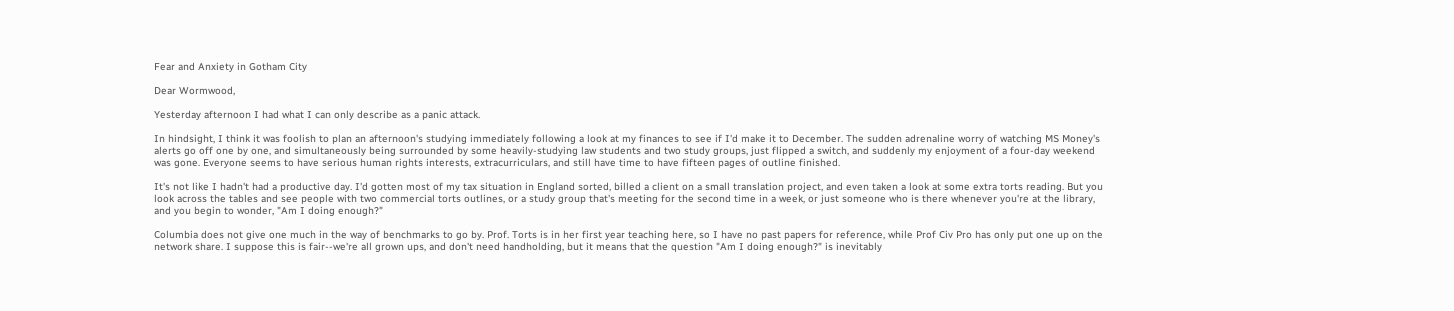Fear and Anxiety in Gotham City

Dear Wormwood,

Yesterday afternoon I had what I can only describe as a panic attack.

In hindsight, I think it was foolish to plan an afternoon's studying immediately following a look at my finances to see if I'd make it to December. The sudden adrenaline worry of watching MS Money's alerts go off one by one, and simultaneously being surrounded by some heavily-studying law students and two study groups, just flipped a switch, and suddenly my enjoyment of a four-day weekend was gone. Everyone seems to have serious human rights interests, extracurriculars, and still have time to have fifteen pages of outline finished.

It's not like I hadn't had a productive day. I'd gotten most of my tax situation in England sorted, billed a client on a small translation project, and even taken a look at some extra torts reading. But you look across the tables and see people with two commercial torts outlines, or a study group that's meeting for the second time in a week, or just someone who is there whenever you're at the library, and you begin to wonder, "Am I doing enough?"

Columbia does not give one much in the way of benchmarks to go by. Prof. Torts is in her first year teaching here, so I have no past papers for reference, while Prof Civ Pro has only put one up on the network share. I suppose this is fair--we're all grown ups, and don't need handholding, but it means that the question "Am I doing enough?" is inevitably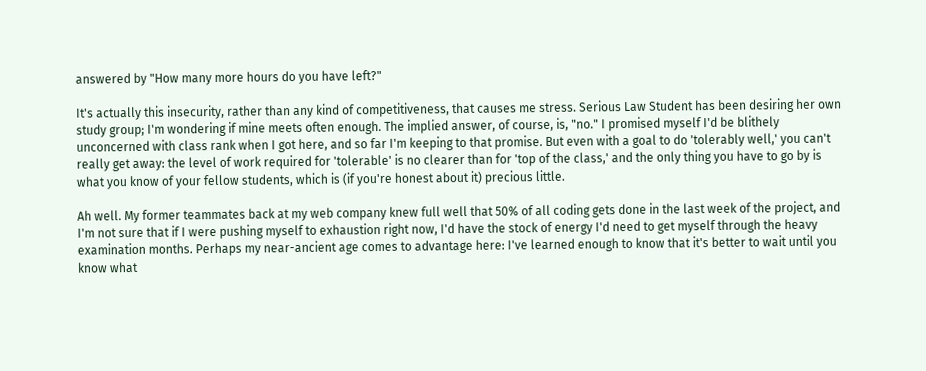answered by "How many more hours do you have left?"

It's actually this insecurity, rather than any kind of competitiveness, that causes me stress. Serious Law Student has been desiring her own study group; I'm wondering if mine meets often enough. The implied answer, of course, is, "no." I promised myself I'd be blithely unconcerned with class rank when I got here, and so far I'm keeping to that promise. But even with a goal to do 'tolerably well,' you can't really get away: the level of work required for 'tolerable' is no clearer than for 'top of the class,' and the only thing you have to go by is what you know of your fellow students, which is (if you're honest about it) precious little.

Ah well. My former teammates back at my web company knew full well that 50% of all coding gets done in the last week of the project, and I'm not sure that if I were pushing myself to exhaustion right now, I'd have the stock of energy I'd need to get myself through the heavy examination months. Perhaps my near-ancient age comes to advantage here: I've learned enough to know that it's better to wait until you know what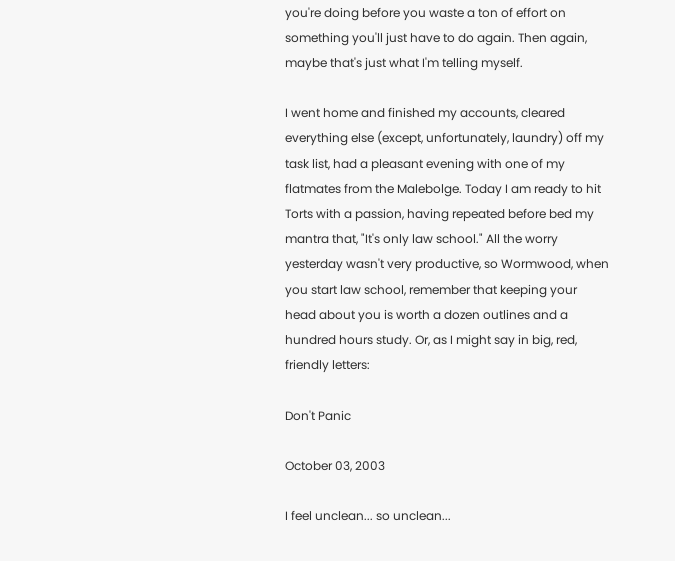you're doing before you waste a ton of effort on something you'll just have to do again. Then again, maybe that's just what I'm telling myself.

I went home and finished my accounts, cleared everything else (except, unfortunately, laundry) off my task list, had a pleasant evening with one of my flatmates from the Malebolge. Today I am ready to hit Torts with a passion, having repeated before bed my mantra that, "It's only law school." All the worry yesterday wasn't very productive, so Wormwood, when you start law school, remember that keeping your head about you is worth a dozen outlines and a hundred hours study. Or, as I might say in big, red, friendly letters:

Don't Panic

October 03, 2003

I feel unclean... so unclean...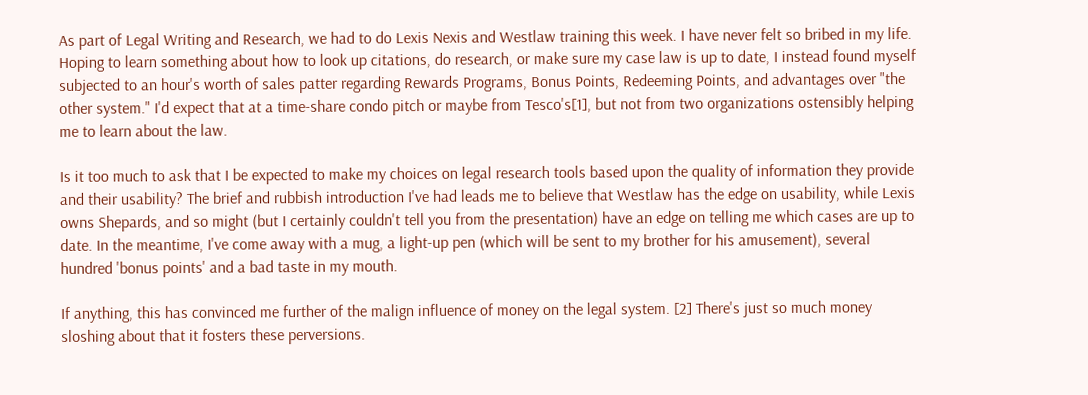As part of Legal Writing and Research, we had to do Lexis Nexis and Westlaw training this week. I have never felt so bribed in my life. Hoping to learn something about how to look up citations, do research, or make sure my case law is up to date, I instead found myself subjected to an hour's worth of sales patter regarding Rewards Programs, Bonus Points, Redeeming Points, and advantages over "the other system." I'd expect that at a time-share condo pitch or maybe from Tesco's[1], but not from two organizations ostensibly helping me to learn about the law.

Is it too much to ask that I be expected to make my choices on legal research tools based upon the quality of information they provide and their usability? The brief and rubbish introduction I've had leads me to believe that Westlaw has the edge on usability, while Lexis owns Shepards, and so might (but I certainly couldn't tell you from the presentation) have an edge on telling me which cases are up to date. In the meantime, I've come away with a mug, a light-up pen (which will be sent to my brother for his amusement), several hundred 'bonus points' and a bad taste in my mouth.

If anything, this has convinced me further of the malign influence of money on the legal system. [2] There's just so much money sloshing about that it fosters these perversions.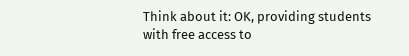Think about it: OK, providing students with free access to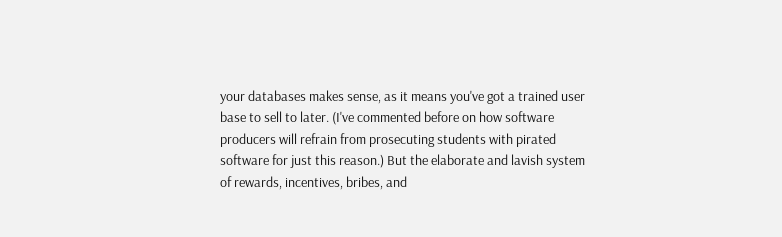your databases makes sense, as it means you've got a trained user base to sell to later. (I've commented before on how software producers will refrain from prosecuting students with pirated software for just this reason.) But the elaborate and lavish system of rewards, incentives, bribes, and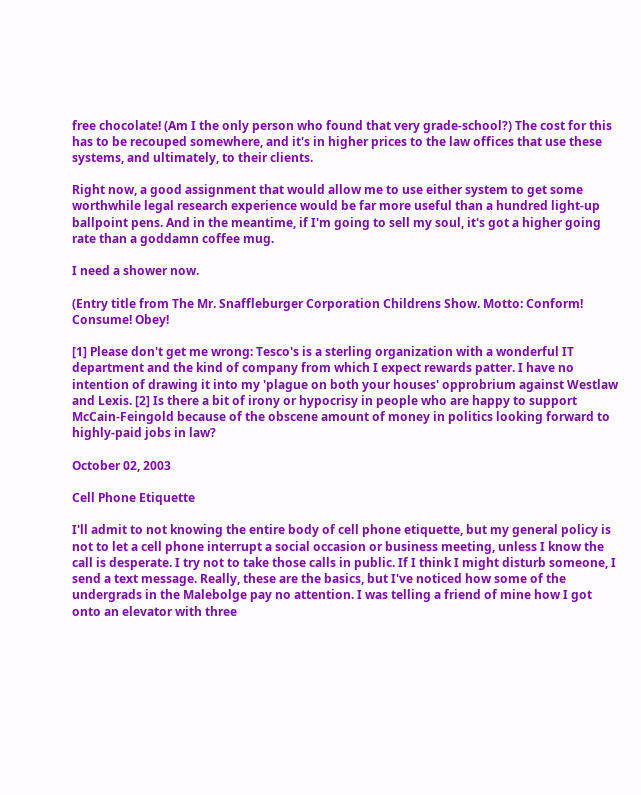free chocolate! (Am I the only person who found that very grade-school?) The cost for this has to be recouped somewhere, and it's in higher prices to the law offices that use these systems, and ultimately, to their clients.

Right now, a good assignment that would allow me to use either system to get some worthwhile legal research experience would be far more useful than a hundred light-up ballpoint pens. And in the meantime, if I'm going to sell my soul, it's got a higher going rate than a goddamn coffee mug.

I need a shower now.

(Entry title from The Mr. Snaffleburger Corporation Childrens Show. Motto: Conform! Consume! Obey!

[1] Please don't get me wrong: Tesco's is a sterling organization with a wonderful IT department and the kind of company from which I expect rewards patter. I have no intention of drawing it into my 'plague on both your houses' opprobrium against Westlaw and Lexis. [2] Is there a bit of irony or hypocrisy in people who are happy to support McCain-Feingold because of the obscene amount of money in politics looking forward to highly-paid jobs in law?

October 02, 2003

Cell Phone Etiquette

I'll admit to not knowing the entire body of cell phone etiquette, but my general policy is not to let a cell phone interrupt a social occasion or business meeting, unless I know the call is desperate. I try not to take those calls in public. If I think I might disturb someone, I send a text message. Really, these are the basics, but I've noticed how some of the undergrads in the Malebolge pay no attention. I was telling a friend of mine how I got onto an elevator with three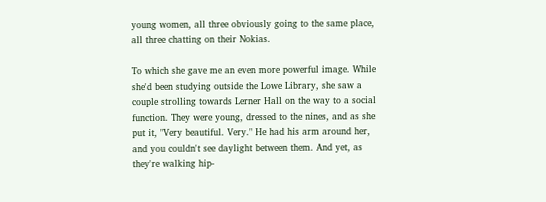young women, all three obviously going to the same place, all three chatting on their Nokias.

To which she gave me an even more powerful image. While she'd been studying outside the Lowe Library, she saw a couple strolling towards Lerner Hall on the way to a social function. They were young, dressed to the nines, and as she put it, "Very beautiful. Very." He had his arm around her, and you couldn't see daylight between them. And yet, as they're walking hip-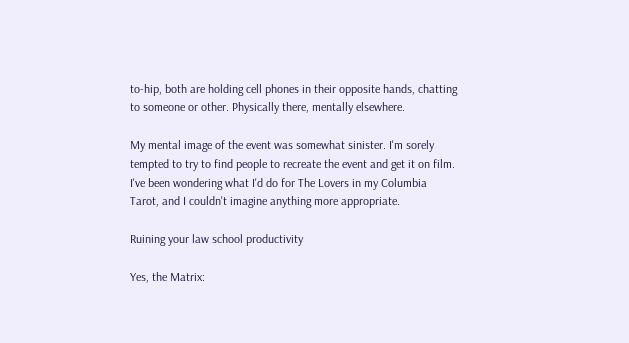to-hip, both are holding cell phones in their opposite hands, chatting to someone or other. Physically there, mentally elsewhere.

My mental image of the event was somewhat sinister. I'm sorely tempted to try to find people to recreate the event and get it on film. I've been wondering what I'd do for The Lovers in my Columbia Tarot, and I couldn't imagine anything more appropriate.

Ruining your law school productivity

Yes, the Matrix: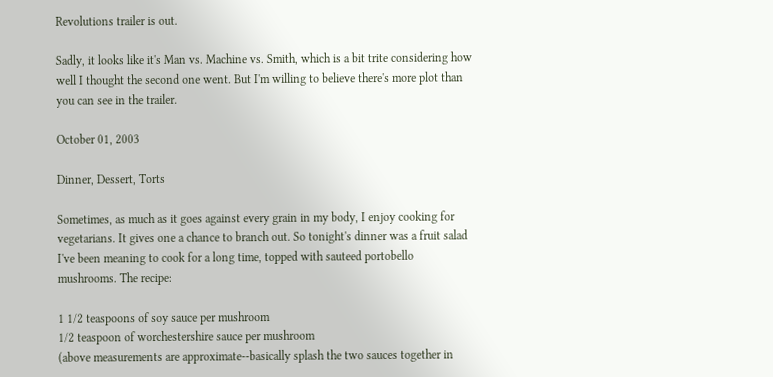Revolutions trailer is out.

Sadly, it looks like it's Man vs. Machine vs. Smith, which is a bit trite considering how well I thought the second one went. But I'm willing to believe there's more plot than you can see in the trailer.

October 01, 2003

Dinner, Dessert, Torts

Sometimes, as much as it goes against every grain in my body, I enjoy cooking for vegetarians. It gives one a chance to branch out. So tonight's dinner was a fruit salad I've been meaning to cook for a long time, topped with sauteed portobello mushrooms. The recipe:

1 1/2 teaspoons of soy sauce per mushroom
1/2 teaspoon of worchestershire sauce per mushroom
(above measurements are approximate--basically splash the two sauces together in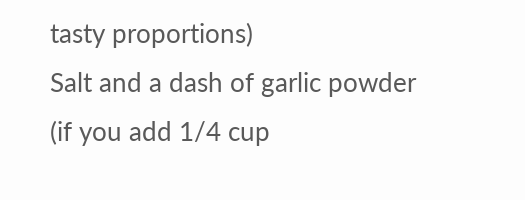tasty proportions)
Salt and a dash of garlic powder
(if you add 1/4 cup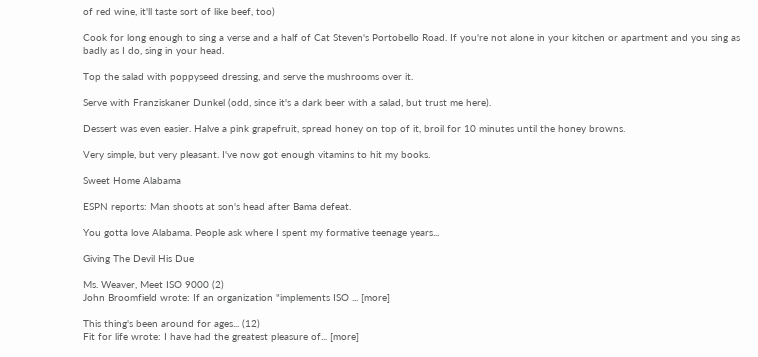of red wine, it'll taste sort of like beef, too)

Cook for long enough to sing a verse and a half of Cat Steven's Portobello Road. If you're not alone in your kitchen or apartment and you sing as badly as I do, sing in your head.

Top the salad with poppyseed dressing, and serve the mushrooms over it.

Serve with Franziskaner Dunkel (odd, since it's a dark beer with a salad, but trust me here).

Dessert was even easier. Halve a pink grapefruit, spread honey on top of it, broil for 10 minutes until the honey browns.

Very simple, but very pleasant. I've now got enough vitamins to hit my books.

Sweet Home Alabama

ESPN reports: Man shoots at son's head after Bama defeat.

You gotta love Alabama. People ask where I spent my formative teenage years...

Giving The Devil His Due

Ms. Weaver, Meet ISO 9000 (2)
John Broomfield wrote: If an organization "implements ISO ... [more]

This thing's been around for ages... (12)
Fit for life wrote: I have had the greatest pleasure of... [more]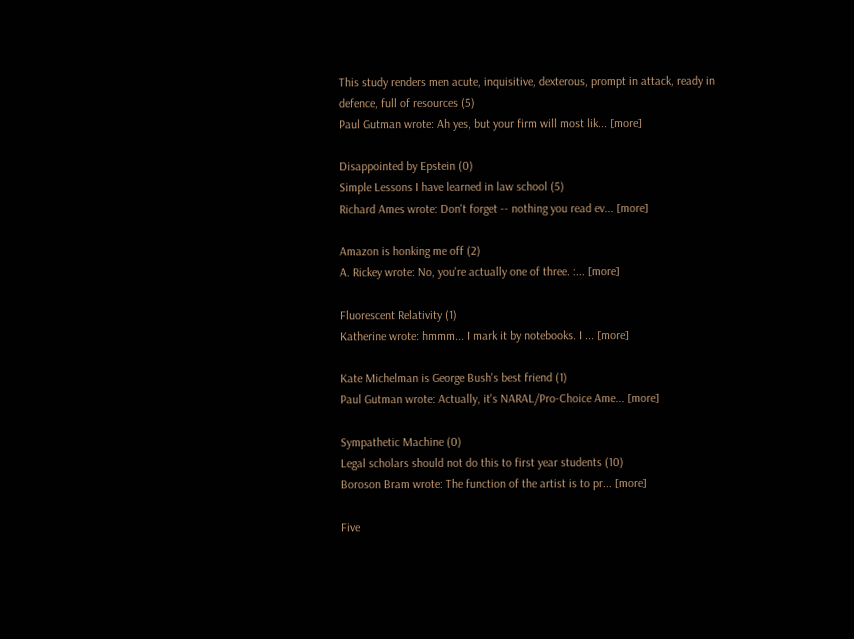This study renders men acute, inquisitive, dexterous, prompt in attack, ready in defence, full of resources (5)
Paul Gutman wrote: Ah yes, but your firm will most lik... [more]

Disappointed by Epstein (0)
Simple Lessons I have learned in law school (5)
Richard Ames wrote: Don't forget -- nothing you read ev... [more]

Amazon is honking me off (2)
A. Rickey wrote: No, you're actually one of three. :... [more]

Fluorescent Relativity (1)
Katherine wrote: hmmm... I mark it by notebooks. I ... [more]

Kate Michelman is George Bush's best friend (1)
Paul Gutman wrote: Actually, it's NARAL/Pro-Choice Ame... [more]

Sympathetic Machine (0)
Legal scholars should not do this to first year students (10)
Boroson Bram wrote: The function of the artist is to pr... [more]

Five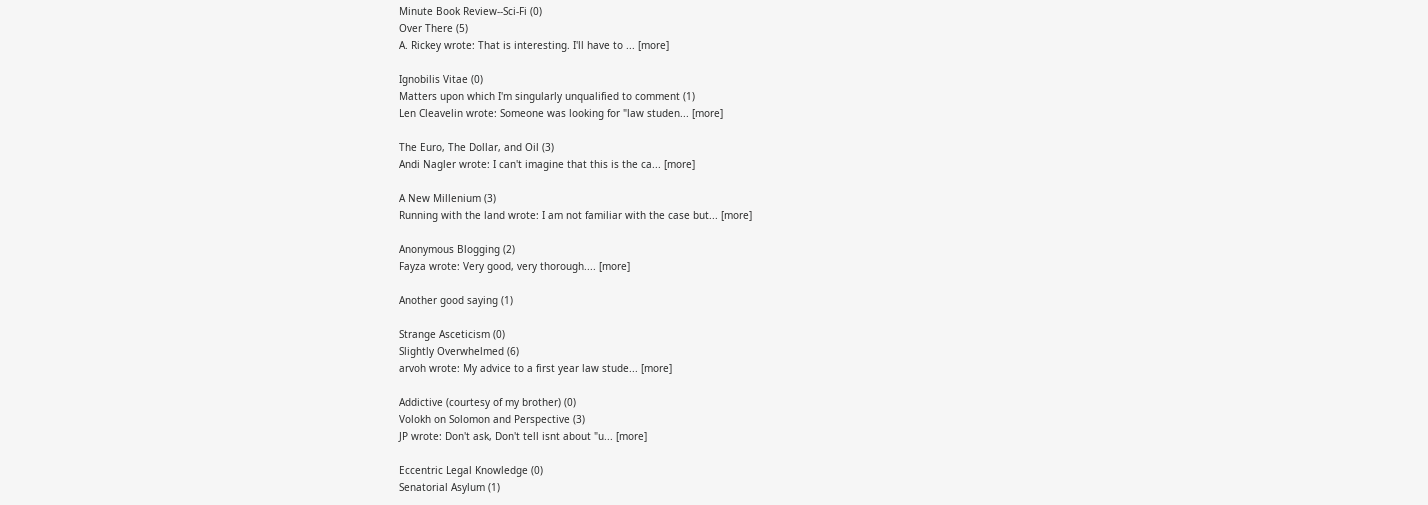Minute Book Review--Sci-Fi (0)
Over There (5)
A. Rickey wrote: That is interesting. I'll have to ... [more]

Ignobilis Vitae (0)
Matters upon which I'm singularly unqualified to comment (1)
Len Cleavelin wrote: Someone was looking for "law studen... [more]

The Euro, The Dollar, and Oil (3)
Andi Nagler wrote: I can't imagine that this is the ca... [more]

A New Millenium (3)
Running with the land wrote: I am not familiar with the case but... [more]

Anonymous Blogging (2)
Fayza wrote: Very good, very thorough.... [more]

Another good saying (1)

Strange Asceticism (0)
Slightly Overwhelmed (6)
arvoh wrote: My advice to a first year law stude... [more]

Addictive (courtesy of my brother) (0)
Volokh on Solomon and Perspective (3)
JP wrote: Don't ask, Don't tell isnt about "u... [more]

Eccentric Legal Knowledge (0)
Senatorial Asylum (1)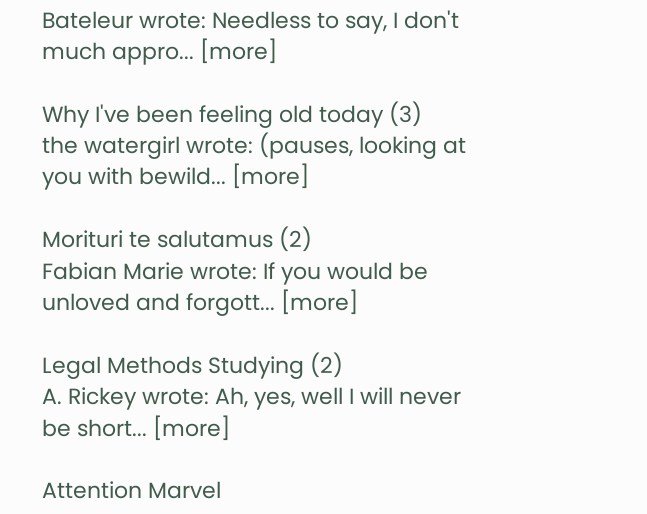Bateleur wrote: Needless to say, I don't much appro... [more]

Why I've been feeling old today (3)
the watergirl wrote: (pauses, looking at you with bewild... [more]

Morituri te salutamus (2)
Fabian Marie wrote: If you would be unloved and forgott... [more]

Legal Methods Studying (2)
A. Rickey wrote: Ah, yes, well I will never be short... [more]

Attention Marvel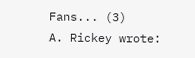Fans... (3)
A. Rickey wrote: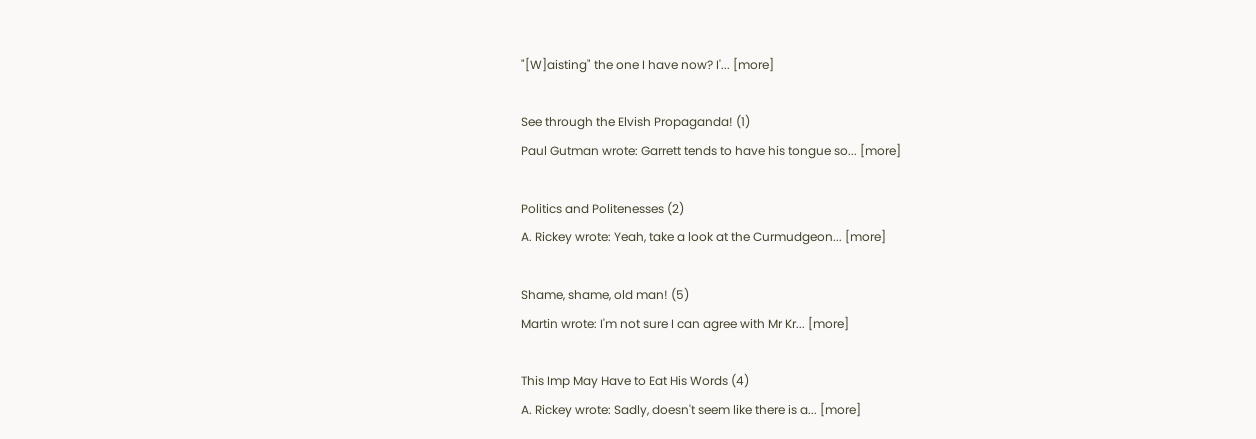"[W]aisting" the one I have now? I'... [more]

See through the Elvish Propaganda! (1)
Paul Gutman wrote: Garrett tends to have his tongue so... [more]

Politics and Politenesses (2)
A. Rickey wrote: Yeah, take a look at the Curmudgeon... [more]

Shame, shame, old man! (5)
Martin wrote: I'm not sure I can agree with Mr Kr... [more]

This Imp May Have to Eat His Words (4)
A. Rickey wrote: Sadly, doesn't seem like there is a... [more]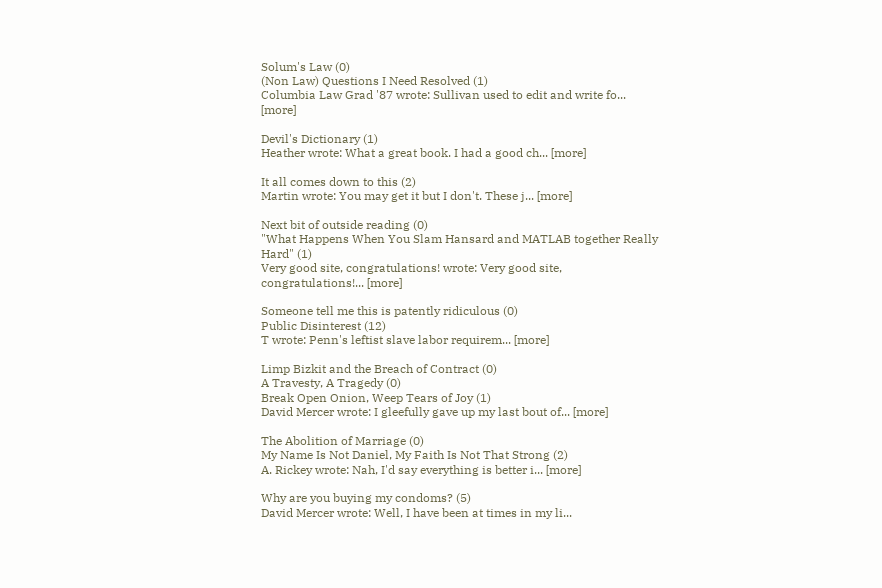Solum's Law (0)
(Non Law) Questions I Need Resolved (1)
Columbia Law Grad '87 wrote: Sullivan used to edit and write fo... [more]

Devil's Dictionary (1)
Heather wrote: What a great book. I had a good ch... [more]

It all comes down to this (2)
Martin wrote: You may get it but I don't. These j... [more]

Next bit of outside reading (0)
"What Happens When You Slam Hansard and MATLAB together Really Hard" (1)
Very good site, congratulations! wrote: Very good site, congratulations!... [more]

Someone tell me this is patently ridiculous (0)
Public Disinterest (12)
T wrote: Penn's leftist slave labor requirem... [more]

Limp Bizkit and the Breach of Contract (0)
A Travesty, A Tragedy (0)
Break Open Onion, Weep Tears of Joy (1)
David Mercer wrote: I gleefully gave up my last bout of... [more]

The Abolition of Marriage (0)
My Name Is Not Daniel, My Faith Is Not That Strong (2)
A. Rickey wrote: Nah, I'd say everything is better i... [more]

Why are you buying my condoms? (5)
David Mercer wrote: Well, I have been at times in my li...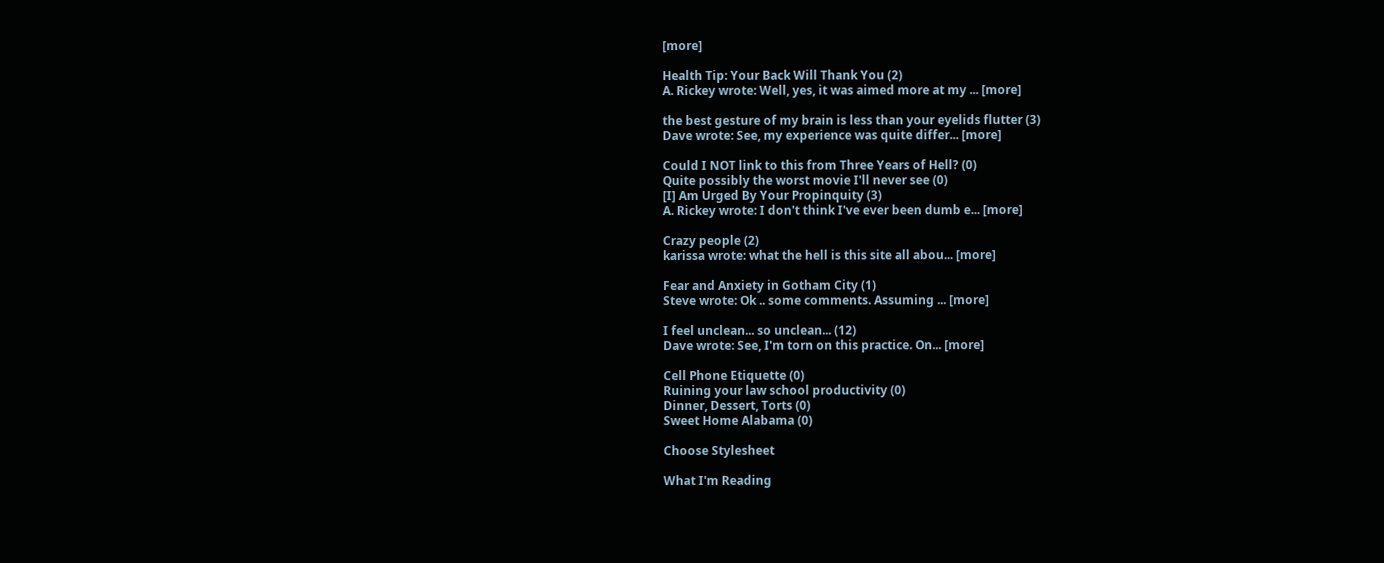[more]

Health Tip: Your Back Will Thank You (2)
A. Rickey wrote: Well, yes, it was aimed more at my ... [more]

the best gesture of my brain is less than your eyelids flutter (3)
Dave wrote: See, my experience was quite differ... [more]

Could I NOT link to this from Three Years of Hell? (0)
Quite possibly the worst movie I'll never see (0)
[I] Am Urged By Your Propinquity (3)
A. Rickey wrote: I don't think I've ever been dumb e... [more]

Crazy people (2)
karissa wrote: what the hell is this site all abou... [more]

Fear and Anxiety in Gotham City (1)
Steve wrote: Ok .. some comments. Assuming ... [more]

I feel unclean... so unclean... (12)
Dave wrote: See, I'm torn on this practice. On... [more]

Cell Phone Etiquette (0)
Ruining your law school productivity (0)
Dinner, Dessert, Torts (0)
Sweet Home Alabama (0)

Choose Stylesheet

What I'm Reading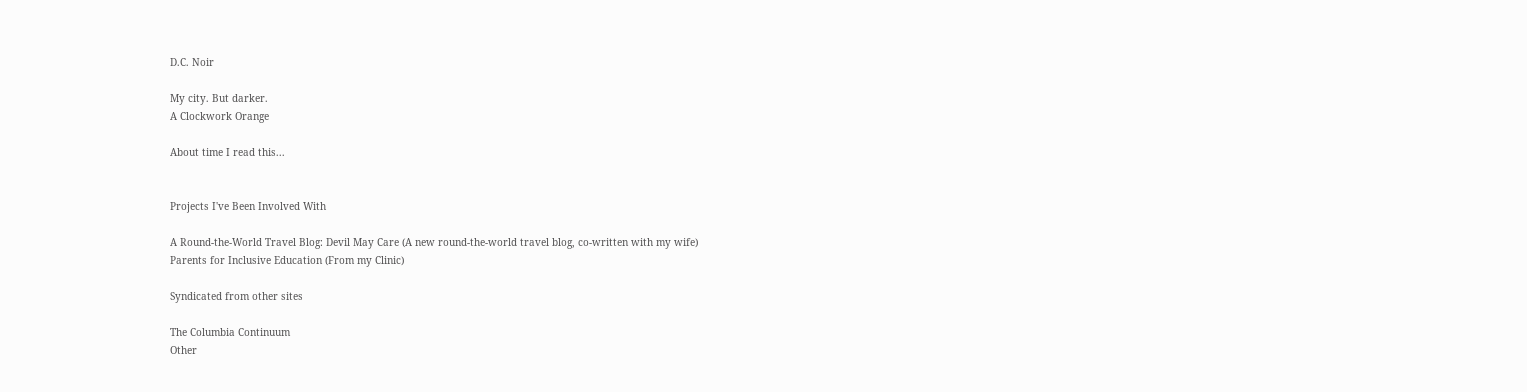D.C. Noir

My city. But darker.
A Clockwork Orange

About time I read this...


Projects I've Been Involved With

A Round-the-World Travel Blog: Devil May Care (A new round-the-world travel blog, co-written with my wife)
Parents for Inclusive Education (From my Clinic)

Syndicated from other sites

The Columbia Continuum
Other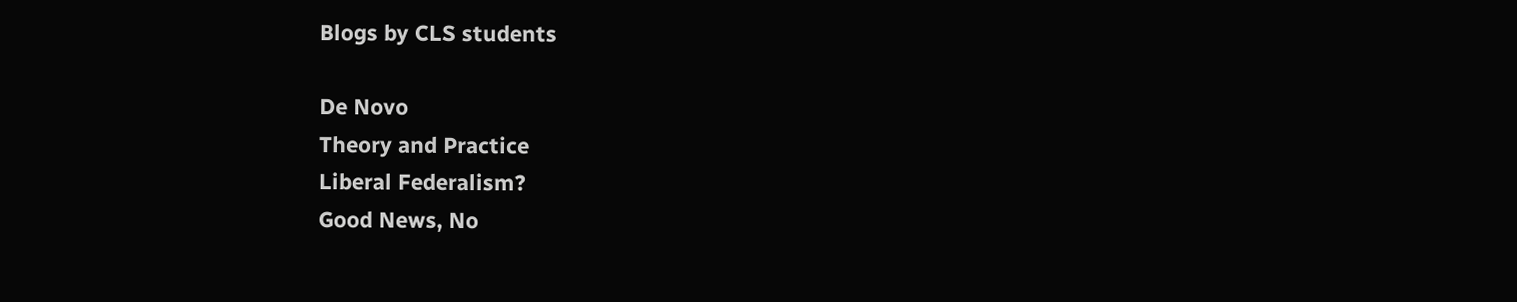Blogs by CLS students

De Novo
Theory and Practice
Liberal Federalism?
Good News, No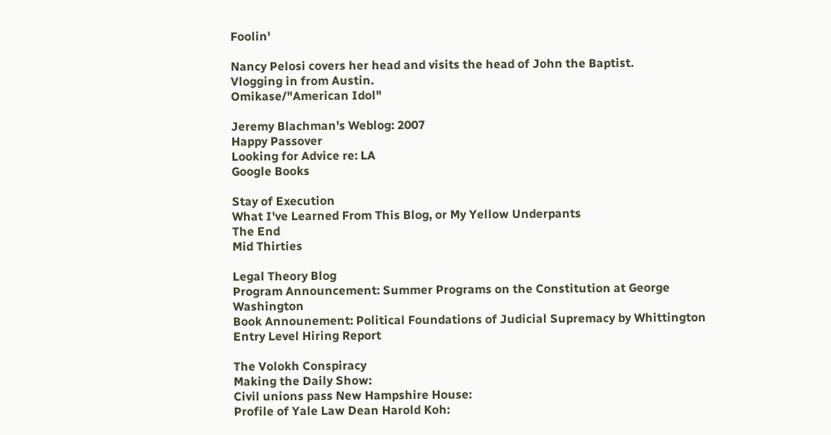Foolin'

Nancy Pelosi covers her head and visits the head of John the Baptist.
Vlogging in from Austin.
Omikase/"American Idol"

Jeremy Blachman's Weblog: 2007
Happy Passover
Looking for Advice re: LA
Google Books

Stay of Execution
What I've Learned From This Blog, or My Yellow Underpants
The End
Mid Thirties

Legal Theory Blog
Program Announcement: Summer Programs on the Constitution at George Washington
Book Announement: Political Foundations of Judicial Supremacy by Whittington
Entry Level Hiring Report

The Volokh Conspiracy
Making the Daily Show:
Civil unions pass New Hampshire House:
Profile of Yale Law Dean Harold Koh: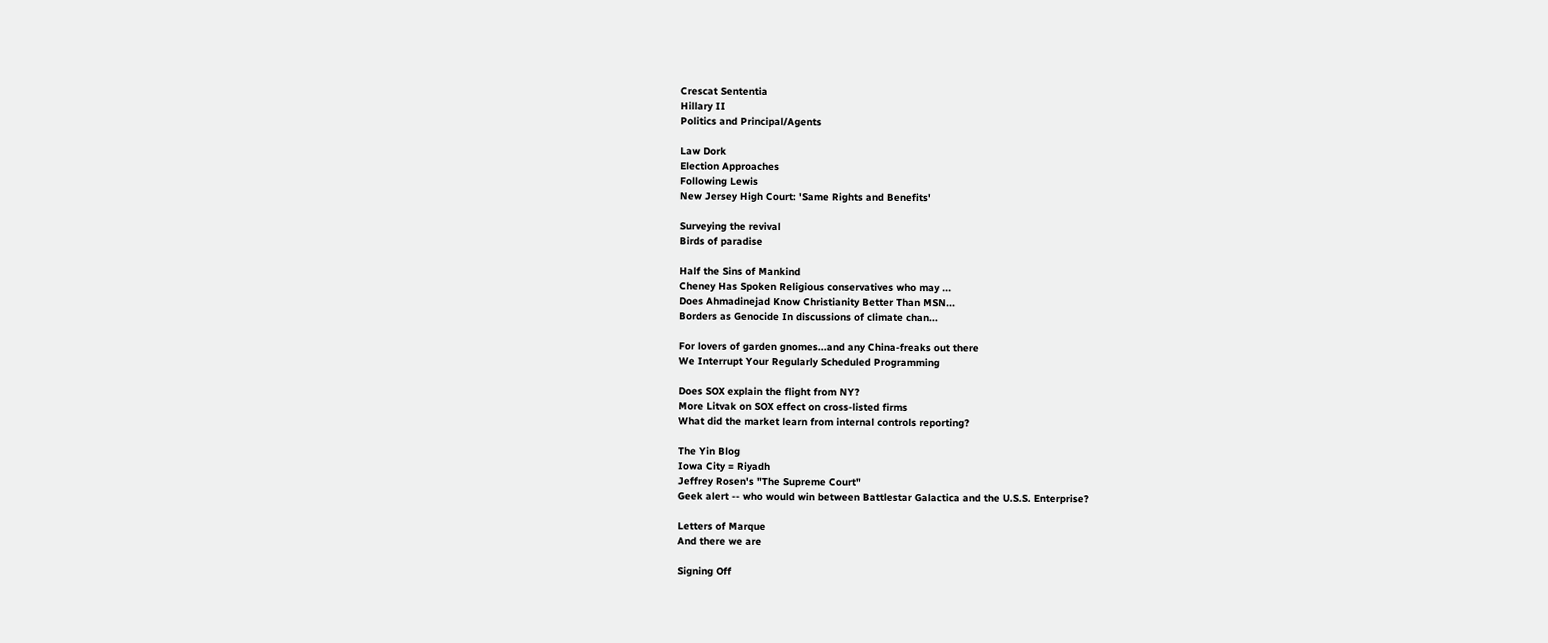Crescat Sententia
Hillary II
Politics and Principal/Agents

Law Dork
Election Approaches
Following Lewis
New Jersey High Court: 'Same Rights and Benefits'

Surveying the revival
Birds of paradise

Half the Sins of Mankind
Cheney Has Spoken Religious conservatives who may ...
Does Ahmadinejad Know Christianity Better Than MSN...
Borders as Genocide In discussions of climate chan...

For lovers of garden gnomes...and any China-freaks out there
We Interrupt Your Regularly Scheduled Programming

Does SOX explain the flight from NY?
More Litvak on SOX effect on cross-listed firms
What did the market learn from internal controls reporting?

The Yin Blog
Iowa City = Riyadh
Jeffrey Rosen's "The Supreme Court"
Geek alert -- who would win between Battlestar Galactica and the U.S.S. Enterprise?

Letters of Marque
And there we are

Signing Off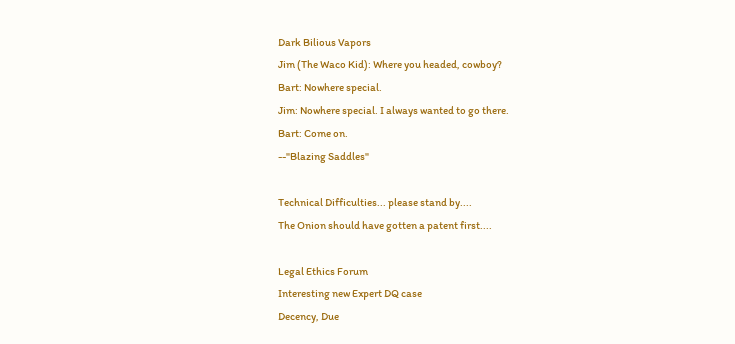Dark Bilious Vapors
Jim (The Waco Kid): Where you headed, cowboy?
Bart: Nowhere special.
Jim: Nowhere special. I always wanted to go there.
Bart: Come on.
--"Blazing Saddles"

Technical Difficulties... please stand by....
The Onion should have gotten a patent first....

Legal Ethics Forum
Interesting new Expert DQ case
Decency, Due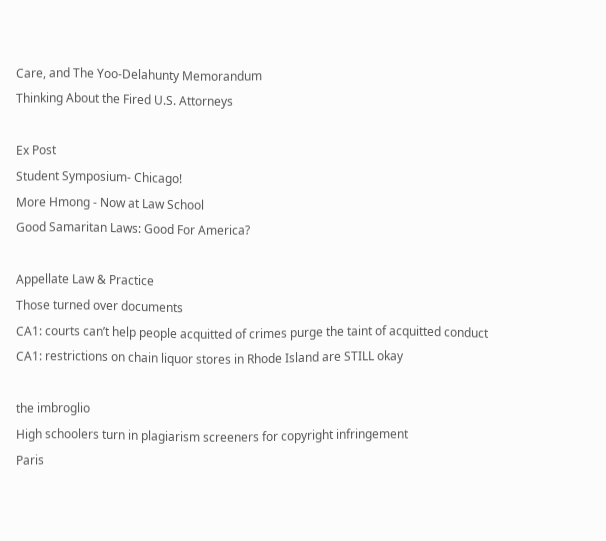Care, and The Yoo-Delahunty Memorandum
Thinking About the Fired U.S. Attorneys

Ex Post
Student Symposium- Chicago!
More Hmong - Now at Law School
Good Samaritan Laws: Good For America?

Appellate Law & Practice
Those turned over documents
CA1: courts can’t help people acquitted of crimes purge the taint of acquitted conduct
CA1: restrictions on chain liquor stores in Rhode Island are STILL okay

the imbroglio
High schoolers turn in plagiarism screeners for copyright infringement
Paris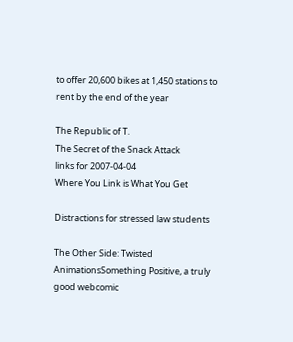to offer 20,600 bikes at 1,450 stations to rent by the end of the year

The Republic of T.
The Secret of the Snack Attack
links for 2007-04-04
Where You Link is What You Get

Distractions for stressed law students

The Other Side: Twisted AnimationsSomething Positive, a truly good webcomic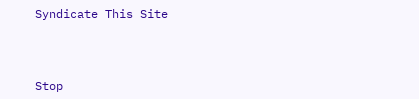Syndicate This Site



Stop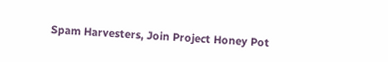Spam Harvesters, Join Project Honey Pot